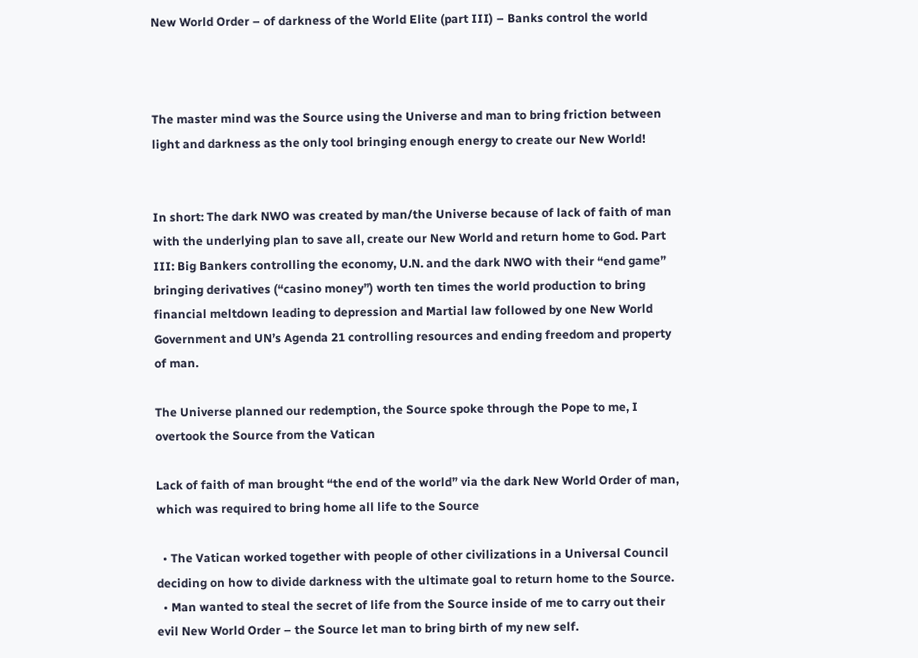New World Order – of darkness of the World Elite (part III) – Banks control the world



The master mind was the Source using the Universe and man to bring friction between light and darkness as the only tool bringing enough energy to create our New World!


In short: The dark NWO was created by man/the Universe because of lack of faith of man with the underlying plan to save all, create our New World and return home to God. Part III: Big Bankers controlling the economy, U.N. and the dark NWO with their “end game” bringing derivatives (“casino money”) worth ten times the world production to bring financial meltdown leading to depression and Martial law followed by one New World Government and UN’s Agenda 21 controlling resources and ending freedom and property of man.

The Universe planned our redemption, the Source spoke through the Pope to me, I overtook the Source from the Vatican

Lack of faith of man brought “the end of the world” via the dark New World Order of man, which was required to bring home all life to the Source

  • The Vatican worked together with people of other civilizations in a Universal Council deciding on how to divide darkness with the ultimate goal to return home to the Source.
  • Man wanted to steal the secret of life from the Source inside of me to carry out their evil New World Order – the Source let man to bring birth of my new self.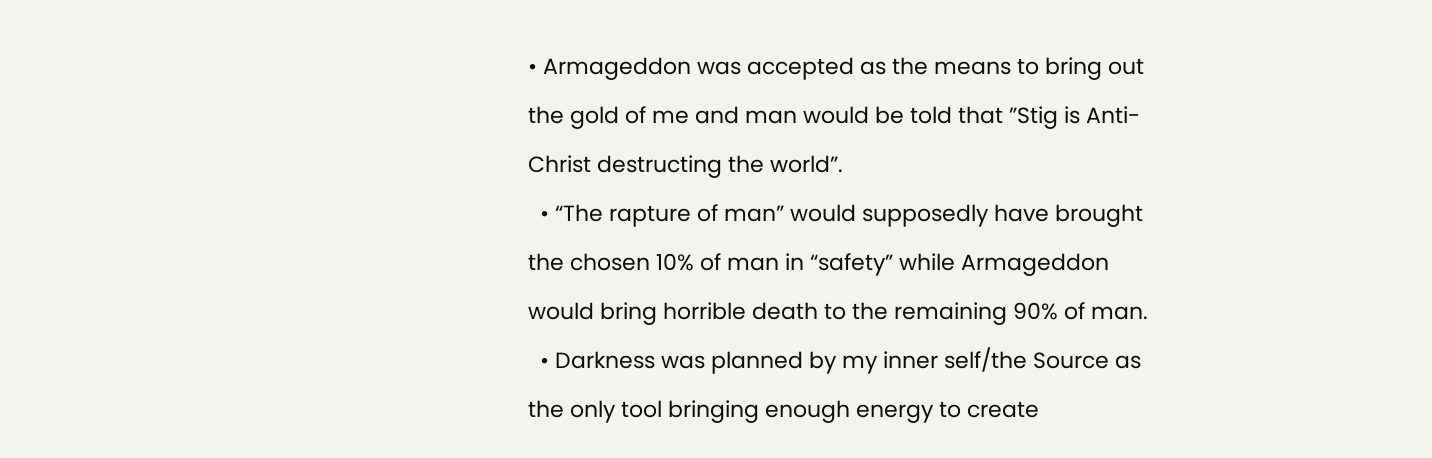• Armageddon was accepted as the means to bring out the gold of me and man would be told that ”Stig is Anti-Christ destructing the world”.
  • “The rapture of man” would supposedly have brought the chosen 10% of man in “safety” while Armageddon would bring horrible death to the remaining 90% of man.
  • Darkness was planned by my inner self/the Source as the only tool bringing enough energy to create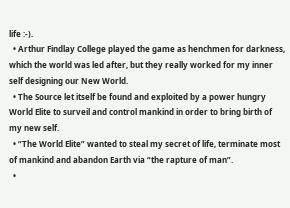life :-).
  • Arthur Findlay College played the game as henchmen for darkness, which the world was led after, but they really worked for my inner self designing our New World.
  • The Source let itself be found and exploited by a power hungry World Elite to surveil and control mankind in order to bring birth of my new self.
  • “The World Elite” wanted to steal my secret of life, terminate most of mankind and abandon Earth via “the rapture of man”.
  •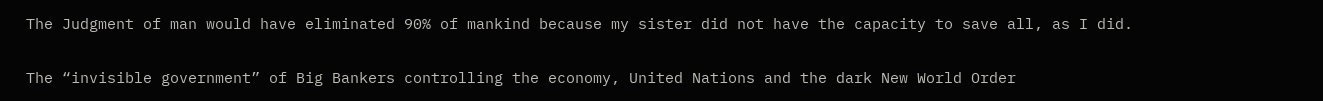The Judgment of man would have eliminated 90% of mankind because my sister did not have the capacity to save all, as I did.

The “invisible government” of Big Bankers controlling the economy, United Nations and the dark New World Order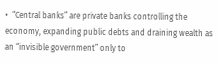•  “Central banks” are private banks controlling the economy, expanding public debts and draining wealth as an “invisible government” only to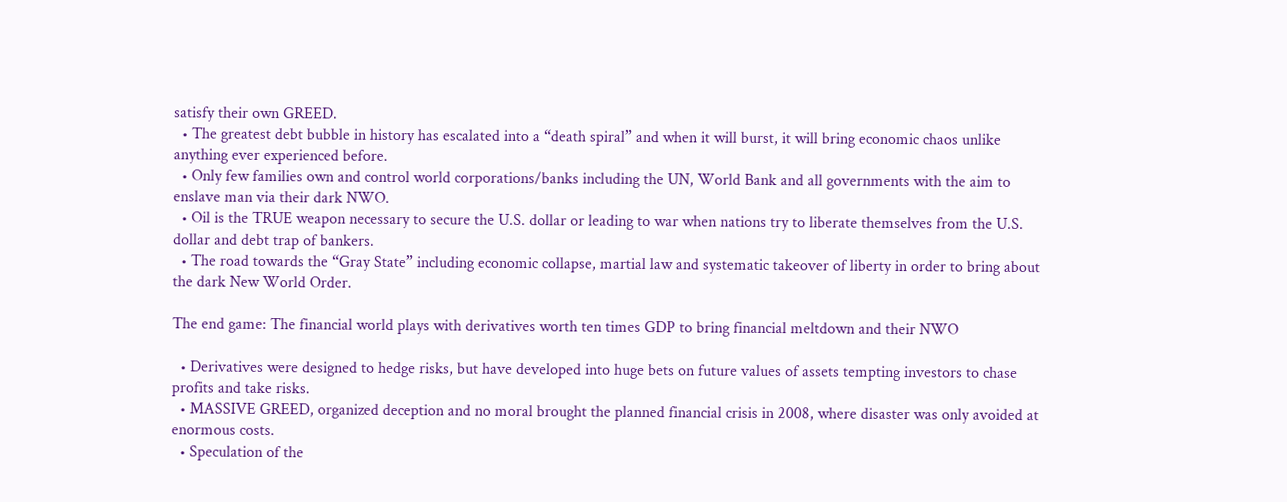satisfy their own GREED.
  • The greatest debt bubble in history has escalated into a “death spiral” and when it will burst, it will bring economic chaos unlike anything ever experienced before.
  • Only few families own and control world corporations/banks including the UN, World Bank and all governments with the aim to enslave man via their dark NWO.
  • Oil is the TRUE weapon necessary to secure the U.S. dollar or leading to war when nations try to liberate themselves from the U.S. dollar and debt trap of bankers.
  • The road towards the “Gray State” including economic collapse, martial law and systematic takeover of liberty in order to bring about the dark New World Order.

The end game: The financial world plays with derivatives worth ten times GDP to bring financial meltdown and their NWO

  • Derivatives were designed to hedge risks, but have developed into huge bets on future values of assets tempting investors to chase profits and take risks.
  • MASSIVE GREED, organized deception and no moral brought the planned financial crisis in 2008, where disaster was only avoided at enormous costs.
  • Speculation of the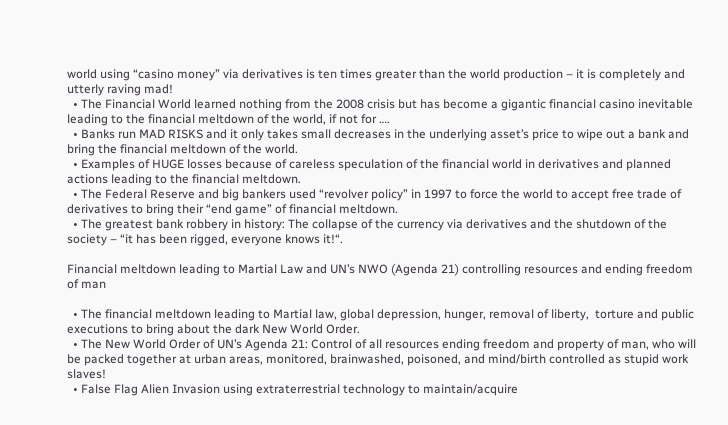world using “casino money” via derivatives is ten times greater than the world production – it is completely and utterly raving mad!
  • The Financial World learned nothing from the 2008 crisis but has become a gigantic financial casino inevitable leading to the financial meltdown of the world, if not for ….
  • Banks run MAD RISKS and it only takes small decreases in the underlying asset’s price to wipe out a bank and bring the financial meltdown of the world.
  • Examples of HUGE losses because of careless speculation of the financial world in derivatives and planned actions leading to the financial meltdown.
  • The Federal Reserve and big bankers used “revolver policy” in 1997 to force the world to accept free trade of derivatives to bring their “end game” of financial meltdown.
  • The greatest bank robbery in history: The collapse of the currency via derivatives and the shutdown of the society – “it has been rigged, everyone knows it!“.

Financial meltdown leading to Martial Law and UN’s NWO (Agenda 21) controlling resources and ending freedom of man

  • The financial meltdown leading to Martial law, global depression, hunger, removal of liberty,  torture and public executions to bring about the dark New World Order.
  • The New World Order of UN’s Agenda 21: Control of all resources ending freedom and property of man, who will be packed together at urban areas, monitored, brainwashed, poisoned, and mind/birth controlled as stupid work slaves!
  • False Flag Alien Invasion using extraterrestrial technology to maintain/acquire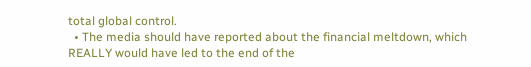total global control.
  • The media should have reported about the financial meltdown, which REALLY would have led to the end of the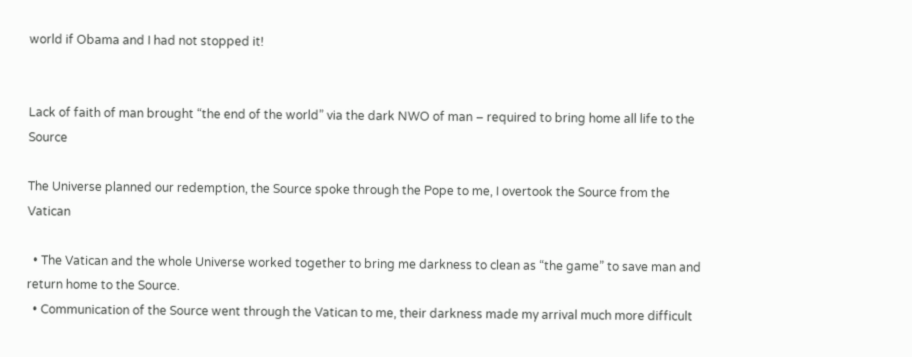world if Obama and I had not stopped it!


Lack of faith of man brought “the end of the world” via the dark NWO of man – required to bring home all life to the Source

The Universe planned our redemption, the Source spoke through the Pope to me, I overtook the Source from the Vatican

  • The Vatican and the whole Universe worked together to bring me darkness to clean as “the game” to save man and return home to the Source.
  • Communication of the Source went through the Vatican to me, their darkness made my arrival much more difficult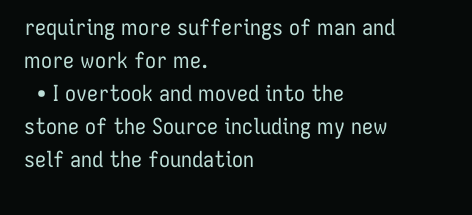requiring more sufferings of man and more work for me.
  • I overtook and moved into the stone of the Source including my new self and the foundation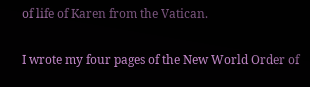of life of Karen from the Vatican.

I wrote my four pages of the New World Order of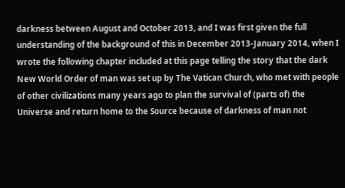darkness between August and October 2013, and I was first given the full understanding of the background of this in December 2013-January 2014, when I wrote the following chapter included at this page telling the story that the dark New World Order of man was set up by The Vatican Church, who met with people of other civilizations many years ago to plan the survival of (parts of) the Universe and return home to the Source because of darkness of man not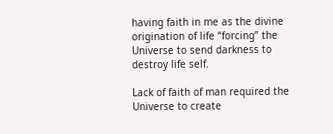having faith in me as the divine origination of life “forcing” the Universe to send darkness to destroy life self.

Lack of faith of man required the Universe to create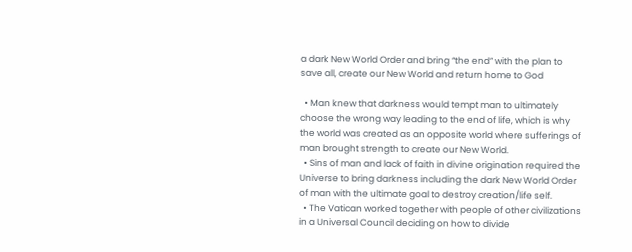a dark New World Order and bring “the end” with the plan to save all, create our New World and return home to God

  • Man knew that darkness would tempt man to ultimately choose the wrong way leading to the end of life, which is why the world was created as an opposite world where sufferings of man brought strength to create our New World.
  • Sins of man and lack of faith in divine origination required the Universe to bring darkness including the dark New World Order of man with the ultimate goal to destroy creation/life self.
  • The Vatican worked together with people of other civilizations in a Universal Council deciding on how to divide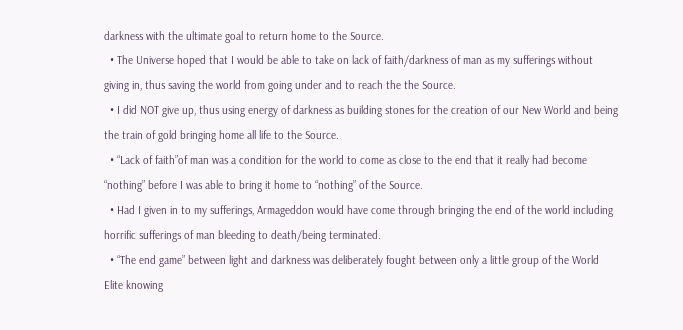darkness with the ultimate goal to return home to the Source.
  • The Universe hoped that I would be able to take on lack of faith/darkness of man as my sufferings without giving in, thus saving the world from going under and to reach the the Source.
  • I did NOT give up, thus using energy of darkness as building stones for the creation of our New World and being the train of gold bringing home all life to the Source.
  • “Lack of faith”of man was a condition for the world to come as close to the end that it really had become “nothing” before I was able to bring it home to “nothing” of the Source.
  • Had I given in to my sufferings, Armageddon would have come through bringing the end of the world including horrific sufferings of man bleeding to death/being terminated.
  • “The end game” between light and darkness was deliberately fought between only a little group of the World Elite knowing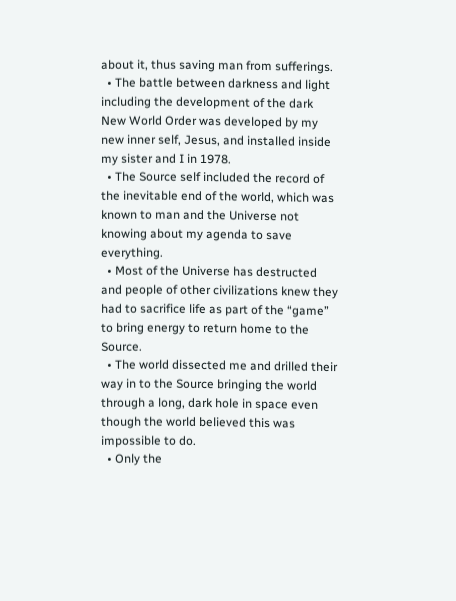about it, thus saving man from sufferings.
  • The battle between darkness and light including the development of the dark New World Order was developed by my new inner self, Jesus, and installed inside my sister and I in 1978.
  • The Source self included the record of the inevitable end of the world, which was known to man and the Universe not knowing about my agenda to save everything.
  • Most of the Universe has destructed and people of other civilizations knew they had to sacrifice life as part of the “game” to bring energy to return home to the Source.
  • The world dissected me and drilled their way in to the Source bringing the world through a long, dark hole in space even though the world believed this was impossible to do.
  • Only the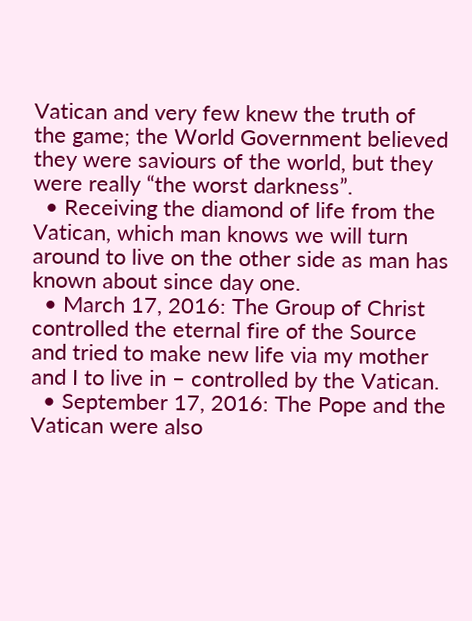Vatican and very few knew the truth of the game; the World Government believed they were saviours of the world, but they were really “the worst darkness”.
  • Receiving the diamond of life from the Vatican, which man knows we will turn around to live on the other side as man has known about since day one.
  • March 17, 2016: The Group of Christ controlled the eternal fire of the Source and tried to make new life via my mother and I to live in – controlled by the Vatican.
  • September 17, 2016: The Pope and the Vatican were also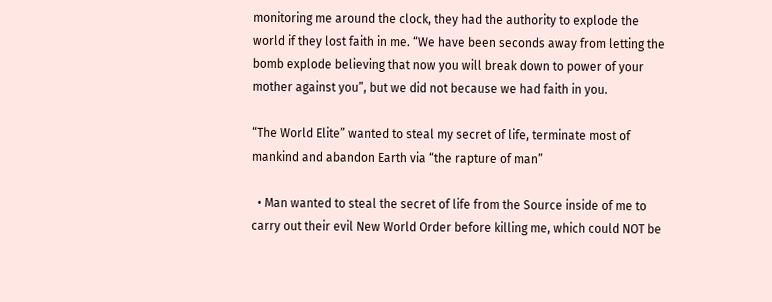monitoring me around the clock, they had the authority to explode the world if they lost faith in me. “We have been seconds away from letting the bomb explode believing that now you will break down to power of your mother against you”, but we did not because we had faith in you.

“The World Elite” wanted to steal my secret of life, terminate most of mankind and abandon Earth via “the rapture of man”

  • Man wanted to steal the secret of life from the Source inside of me to carry out their evil New World Order before killing me, which could NOT be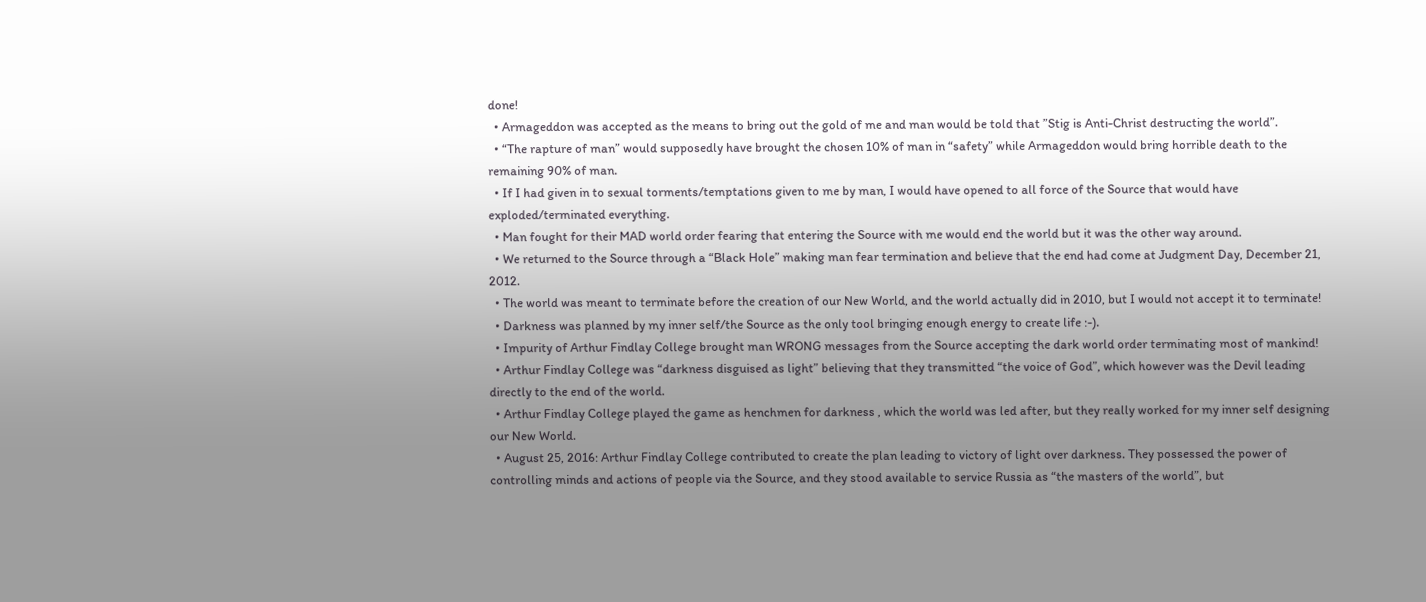done!
  • Armageddon was accepted as the means to bring out the gold of me and man would be told that ”Stig is Anti-Christ destructing the world”.
  • “The rapture of man” would supposedly have brought the chosen 10% of man in “safety” while Armageddon would bring horrible death to the remaining 90% of man.
  • If I had given in to sexual torments/temptations given to me by man, I would have opened to all force of the Source that would have exploded/terminated everything.
  • Man fought for their MAD world order fearing that entering the Source with me would end the world but it was the other way around.
  • We returned to the Source through a “Black Hole” making man fear termination and believe that the end had come at Judgment Day, December 21, 2012.
  • The world was meant to terminate before the creation of our New World, and the world actually did in 2010, but I would not accept it to terminate!
  • Darkness was planned by my inner self/the Source as the only tool bringing enough energy to create life :-).
  • Impurity of Arthur Findlay College brought man WRONG messages from the Source accepting the dark world order terminating most of mankind!
  • Arthur Findlay College was “darkness disguised as light” believing that they transmitted “the voice of God”, which however was the Devil leading directly to the end of the world.
  • Arthur Findlay College played the game as henchmen for darkness , which the world was led after, but they really worked for my inner self designing our New World.
  • August 25, 2016: Arthur Findlay College contributed to create the plan leading to victory of light over darkness. They possessed the power of controlling minds and actions of people via the Source, and they stood available to service Russia as “the masters of the world”, but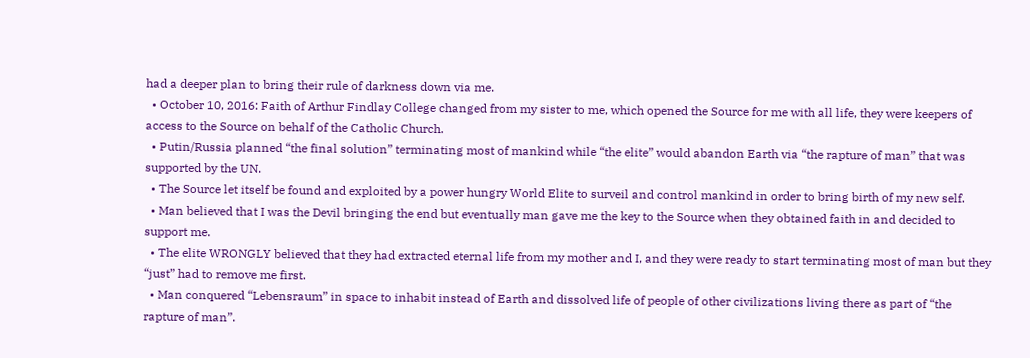had a deeper plan to bring their rule of darkness down via me.
  • October 10, 2016: Faith of Arthur Findlay College changed from my sister to me, which opened the Source for me with all life, they were keepers of access to the Source on behalf of the Catholic Church.
  • Putin/Russia planned “the final solution” terminating most of mankind while “the elite” would abandon Earth via “the rapture of man” that was supported by the UN.
  • The Source let itself be found and exploited by a power hungry World Elite to surveil and control mankind in order to bring birth of my new self.
  • Man believed that I was the Devil bringing the end but eventually man gave me the key to the Source when they obtained faith in and decided to support me.
  • The elite WRONGLY believed that they had extracted eternal life from my mother and I, and they were ready to start terminating most of man but they “just” had to remove me first.
  • Man conquered “Lebensraum” in space to inhabit instead of Earth and dissolved life of people of other civilizations living there as part of “the rapture of man”.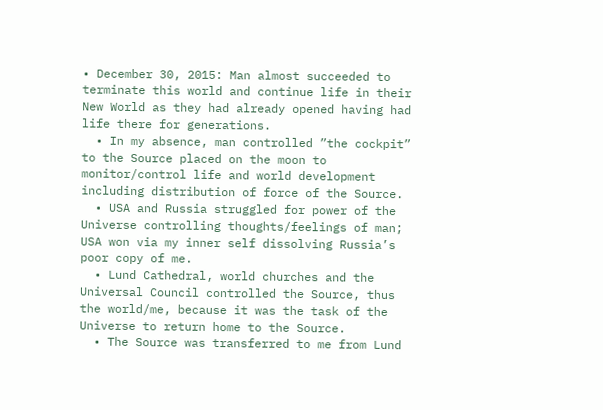• December 30, 2015: Man almost succeeded to terminate this world and continue life in their New World as they had already opened having had life there for generations.
  • In my absence, man controlled ”the cockpit” to the Source placed on the moon to monitor/control life and world development including distribution of force of the Source.
  • USA and Russia struggled for power of the Universe controlling thoughts/feelings of man; USA won via my inner self dissolving Russia’s poor copy of me.
  • Lund Cathedral, world churches and the Universal Council controlled the Source, thus the world/me, because it was the task of the Universe to return home to the Source.
  • The Source was transferred to me from Lund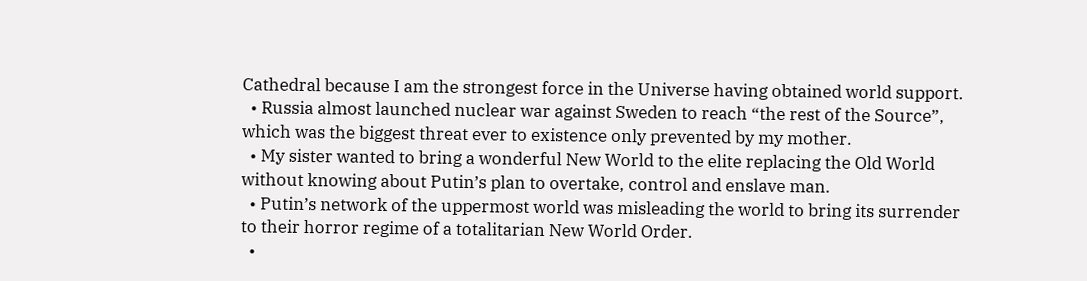Cathedral because I am the strongest force in the Universe having obtained world support.
  • Russia almost launched nuclear war against Sweden to reach “the rest of the Source”, which was the biggest threat ever to existence only prevented by my mother.
  • My sister wanted to bring a wonderful New World to the elite replacing the Old World without knowing about Putin’s plan to overtake, control and enslave man.
  • Putin’s network of the uppermost world was misleading the world to bring its surrender to their horror regime of a totalitarian New World Order.
  •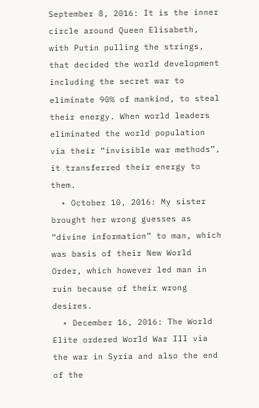September 8, 2016: It is the inner circle around Queen Elisabeth, with Putin pulling the strings, that decided the world development including the secret war to eliminate 90% of mankind, to steal their energy. When world leaders eliminated the world population via their “invisible war methods”, it transferred their energy to them.
  • October 10, 2016: My sister brought her wrong guesses as “divine information” to man, which was basis of their New World Order, which however led man in ruin because of their wrong desires.
  • December 16, 2016: The World Elite ordered World War III via the war in Syria and also the end of the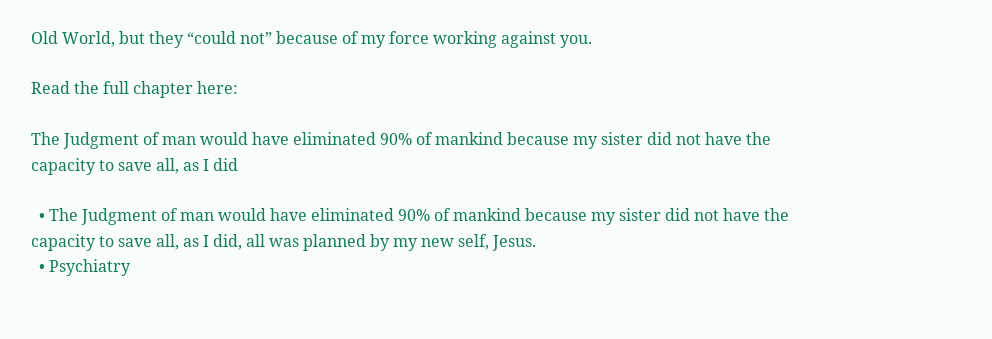Old World, but they “could not” because of my force working against you.

Read the full chapter here:

The Judgment of man would have eliminated 90% of mankind because my sister did not have the capacity to save all, as I did

  • The Judgment of man would have eliminated 90% of mankind because my sister did not have the capacity to save all, as I did, all was planned by my new self, Jesus.
  • Psychiatry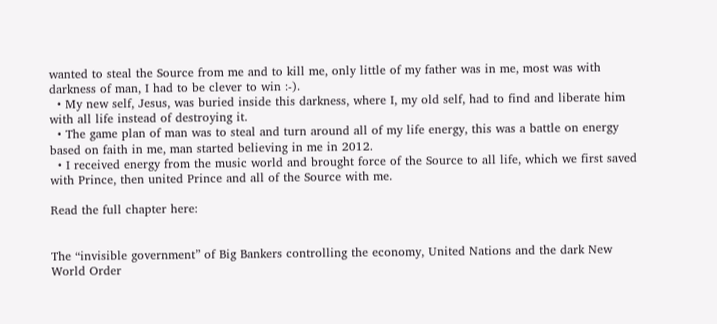wanted to steal the Source from me and to kill me, only little of my father was in me, most was with darkness of man, I had to be clever to win :-).
  • My new self, Jesus, was buried inside this darkness, where I, my old self, had to find and liberate him with all life instead of destroying it.
  • The game plan of man was to steal and turn around all of my life energy, this was a battle on energy based on faith in me, man started believing in me in 2012.
  • I received energy from the music world and brought force of the Source to all life, which we first saved with Prince, then united Prince and all of the Source with me.

Read the full chapter here:


The “invisible government” of Big Bankers controlling the economy, United Nations and the dark New World Order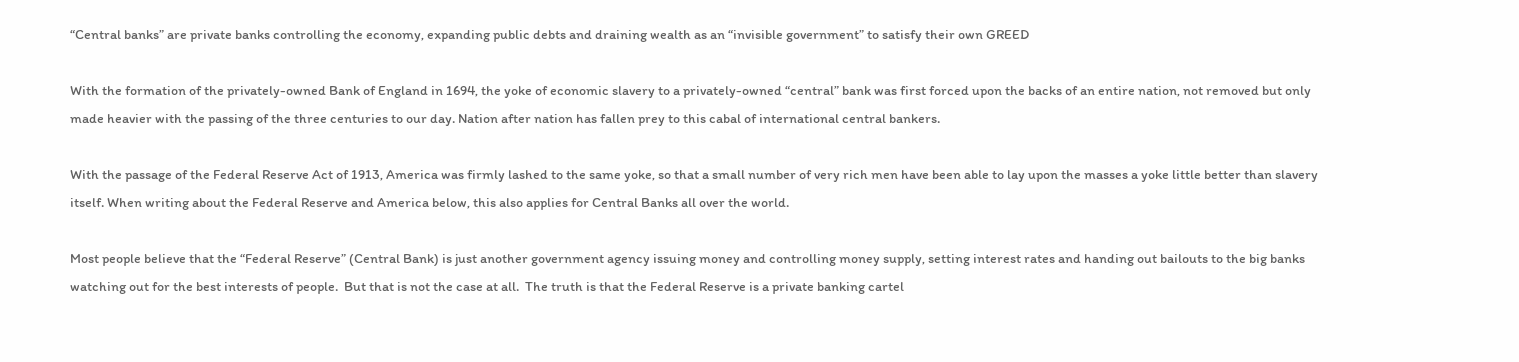“Central banks” are private banks controlling the economy, expanding public debts and draining wealth as an “invisible government” to satisfy their own GREED

With the formation of the privately-owned Bank of England in 1694, the yoke of economic slavery to a privately-owned “central” bank was first forced upon the backs of an entire nation, not removed but only made heavier with the passing of the three centuries to our day. Nation after nation has fallen prey to this cabal of international central bankers.

With the passage of the Federal Reserve Act of 1913, America was firmly lashed to the same yoke, so that a small number of very rich men have been able to lay upon the masses a yoke little better than slavery itself. When writing about the Federal Reserve and America below, this also applies for Central Banks all over the world.

Most people believe that the “Federal Reserve” (Central Bank) is just another government agency issuing money and controlling money supply, setting interest rates and handing out bailouts to the big banks watching out for the best interests of people.  But that is not the case at all.  The truth is that the Federal Reserve is a private banking cartel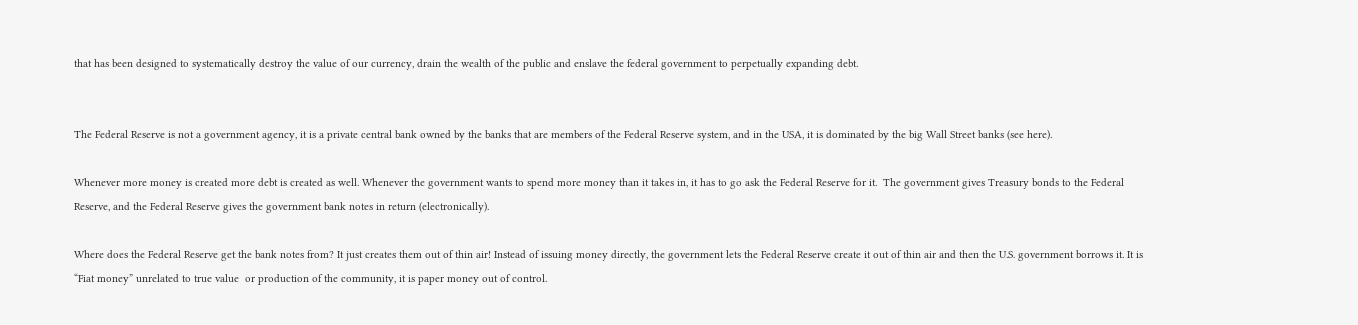that has been designed to systematically destroy the value of our currency, drain the wealth of the public and enslave the federal government to perpetually expanding debt.


The Federal Reserve is not a government agency, it is a private central bank owned by the banks that are members of the Federal Reserve system, and in the USA, it is dominated by the big Wall Street banks (see here).

Whenever more money is created more debt is created as well. Whenever the government wants to spend more money than it takes in, it has to go ask the Federal Reserve for it.  The government gives Treasury bonds to the Federal Reserve, and the Federal Reserve gives the government bank notes in return (electronically).

Where does the Federal Reserve get the bank notes from? It just creates them out of thin air! Instead of issuing money directly, the government lets the Federal Reserve create it out of thin air and then the U.S. government borrows it. It is “Fiat money” unrelated to true value  or production of the community, it is paper money out of control.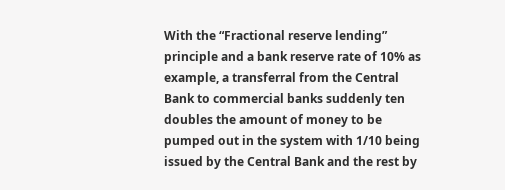With the “Fractional reserve lending” principle and a bank reserve rate of 10% as example, a transferral from the Central Bank to commercial banks suddenly ten doubles the amount of money to be pumped out in the system with 1/10 being issued by the Central Bank and the rest by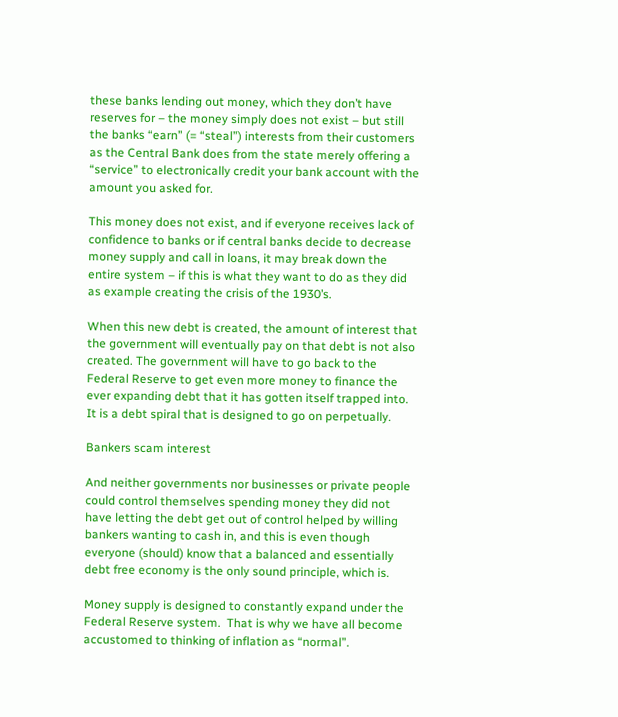these banks lending out money, which they don’t have reserves for – the money simply does not exist – but still the banks “earn” (= “steal”) interests from their customers as the Central Bank does from the state merely offering a “service” to electronically credit your bank account with the amount you asked for.

This money does not exist, and if everyone receives lack of confidence to banks or if central banks decide to decrease money supply and call in loans, it may break down the entire system – if this is what they want to do as they did as example creating the crisis of the 1930’s.

When this new debt is created, the amount of interest that the government will eventually pay on that debt is not also created. The government will have to go back to the Federal Reserve to get even more money to finance the ever expanding debt that it has gotten itself trapped into. It is a debt spiral that is designed to go on perpetually.

Bankers scam interest

And neither governments nor businesses or private people could control themselves spending money they did not have letting the debt get out of control helped by willing bankers wanting to cash in, and this is even though everyone (should) know that a balanced and essentially debt free economy is the only sound principle, which is.

Money supply is designed to constantly expand under the Federal Reserve system.  That is why we have all become accustomed to thinking of inflation as “normal”.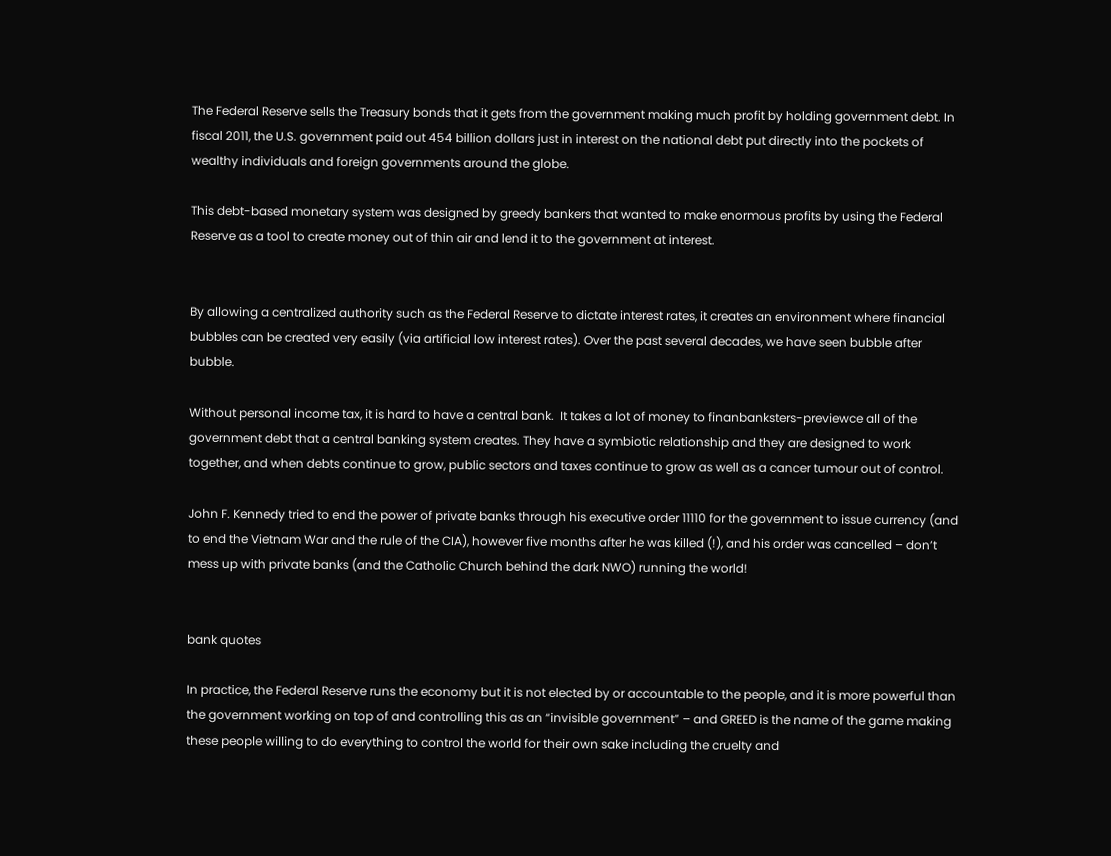The Federal Reserve sells the Treasury bonds that it gets from the government making much profit by holding government debt. In fiscal 2011, the U.S. government paid out 454 billion dollars just in interest on the national debt put directly into the pockets of wealthy individuals and foreign governments around the globe.

This debt-based monetary system was designed by greedy bankers that wanted to make enormous profits by using the Federal Reserve as a tool to create money out of thin air and lend it to the government at interest.


By allowing a centralized authority such as the Federal Reserve to dictate interest rates, it creates an environment where financial bubbles can be created very easily (via artificial low interest rates). Over the past several decades, we have seen bubble after bubble.

Without personal income tax, it is hard to have a central bank.  It takes a lot of money to finanbanksters-previewce all of the government debt that a central banking system creates. They have a symbiotic relationship and they are designed to work together, and when debts continue to grow, public sectors and taxes continue to grow as well as a cancer tumour out of control.

John F. Kennedy tried to end the power of private banks through his executive order 11110 for the government to issue currency (and to end the Vietnam War and the rule of the CIA), however five months after he was killed (!), and his order was cancelled – don’t mess up with private banks (and the Catholic Church behind the dark NWO) running the world!


bank quotes

In practice, the Federal Reserve runs the economy but it is not elected by or accountable to the people, and it is more powerful than the government working on top of and controlling this as an “invisible government” – and GREED is the name of the game making these people willing to do everything to control the world for their own sake including the cruelty and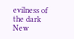evilness of the dark New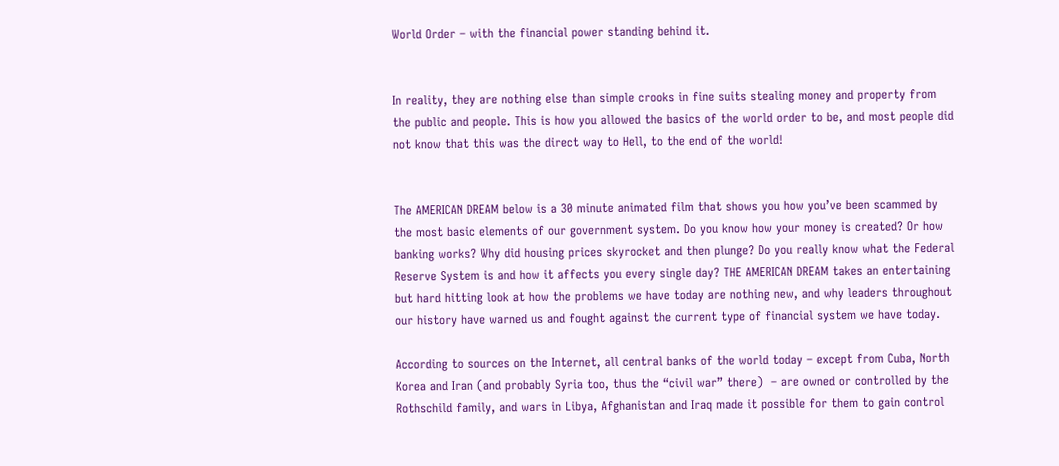World Order – with the financial power standing behind it.


In reality, they are nothing else than simple crooks in fine suits stealing money and property from the public and people. This is how you allowed the basics of the world order to be, and most people did not know that this was the direct way to Hell, to the end of the world!


The AMERICAN DREAM below is a 30 minute animated film that shows you how you’ve been scammed by the most basic elements of our government system. Do you know how your money is created? Or how banking works? Why did housing prices skyrocket and then plunge? Do you really know what the Federal Reserve System is and how it affects you every single day? THE AMERICAN DREAM takes an entertaining but hard hitting look at how the problems we have today are nothing new, and why leaders throughout our history have warned us and fought against the current type of financial system we have today.

According to sources on the Internet, all central banks of the world today – except from Cuba, North Korea and Iran (and probably Syria too, thus the “civil war” there)  – are owned or controlled by the Rothschild family, and wars in Libya, Afghanistan and Iraq made it possible for them to gain control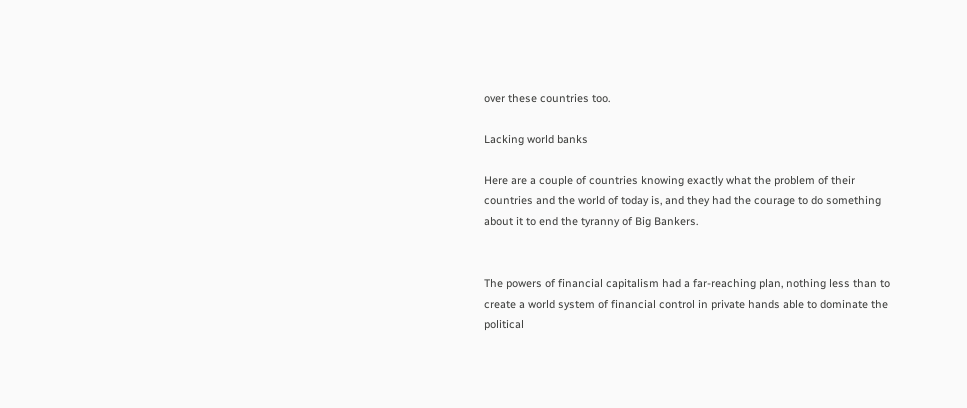over these countries too.

Lacking world banks

Here are a couple of countries knowing exactly what the problem of their countries and the world of today is, and they had the courage to do something about it to end the tyranny of Big Bankers.


The powers of financial capitalism had a far-reaching plan, nothing less than to create a world system of financial control in private hands able to dominate the political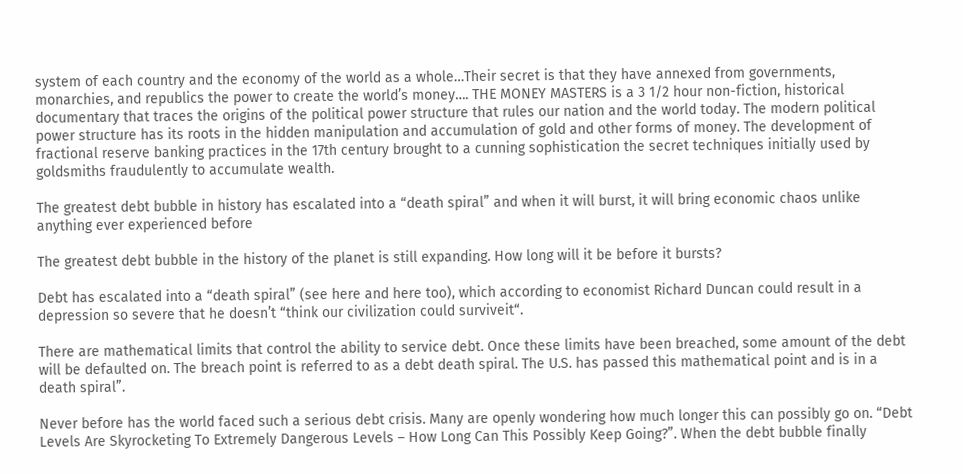system of each country and the economy of the world as a whole…Their secret is that they have annexed from governments, monarchies, and republics the power to create the world’s money…. THE MONEY MASTERS is a 3 1/2 hour non-fiction, historical documentary that traces the origins of the political power structure that rules our nation and the world today. The modern political power structure has its roots in the hidden manipulation and accumulation of gold and other forms of money. The development of fractional reserve banking practices in the 17th century brought to a cunning sophistication the secret techniques initially used by goldsmiths fraudulently to accumulate wealth.

The greatest debt bubble in history has escalated into a “death spiral” and when it will burst, it will bring economic chaos unlike anything ever experienced before

The greatest debt bubble in the history of the planet is still expanding. How long will it be before it bursts?

Debt has escalated into a “death spiral” (see here and here too), which according to economist Richard Duncan could result in a depression so severe that he doesn’t “think our civilization could surviveit“.

There are mathematical limits that control the ability to service debt. Once these limits have been breached, some amount of the debt will be defaulted on. The breach point is referred to as a debt death spiral. The U.S. has passed this mathematical point and is in a death spiral”.

Never before has the world faced such a serious debt crisis. Many are openly wondering how much longer this can possibly go on. “Debt Levels Are Skyrocketing To Extremely Dangerous Levels – How Long Can This Possibly Keep Going?”. When the debt bubble finally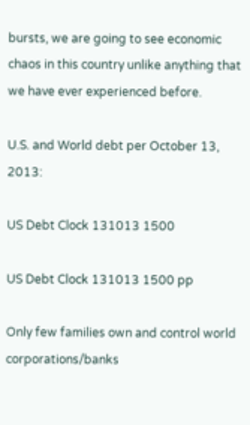bursts, we are going to see economic chaos in this country unlike anything that we have ever experienced before.

U.S. and World debt per October 13, 2013:

US Debt Clock 131013 1500

US Debt Clock 131013 1500 pp

Only few families own and control world corporations/banks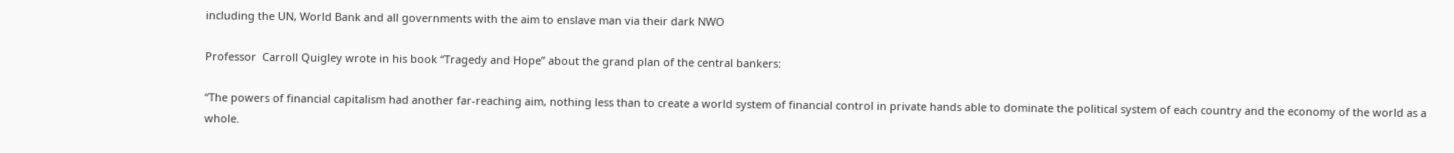including the UN, World Bank and all governments with the aim to enslave man via their dark NWO

Professor  Carroll Quigley wrote in his book “Tragedy and Hope” about the grand plan of the central bankers:

“The powers of financial capitalism had another far-reaching aim, nothing less than to create a world system of financial control in private hands able to dominate the political system of each country and the economy of the world as a whole.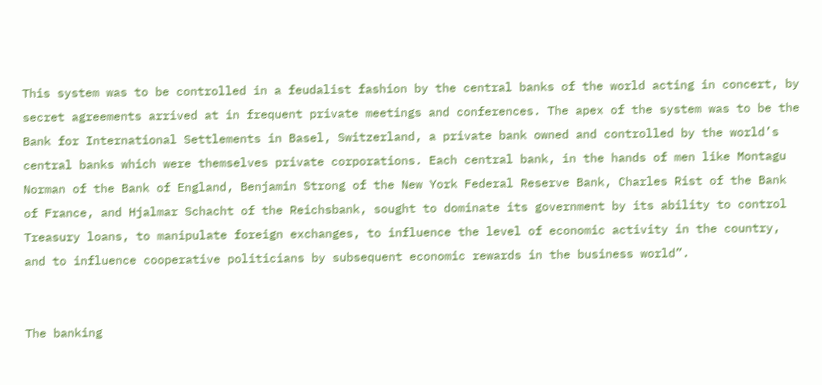This system was to be controlled in a feudalist fashion by the central banks of the world acting in concert, by secret agreements arrived at in frequent private meetings and conferences. The apex of the system was to be the Bank for International Settlements in Basel, Switzerland, a private bank owned and controlled by the world’s central banks which were themselves private corporations. Each central bank, in the hands of men like Montagu Norman of the Bank of England, Benjamin Strong of the New York Federal Reserve Bank, Charles Rist of the Bank of France, and Hjalmar Schacht of the Reichsbank, sought to dominate its government by its ability to control Treasury loans, to manipulate foreign exchanges, to influence the level of economic activity in the country, and to influence cooperative politicians by subsequent economic rewards in the business world”.


The banking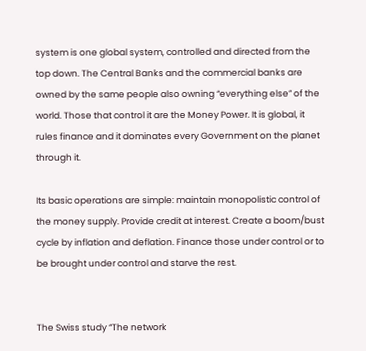system is one global system, controlled and directed from the top down. The Central Banks and the commercial banks are owned by the same people also owning “everything else” of the world. Those that control it are the Money Power. It is global, it rules finance and it dominates every Government on the planet through it.

Its basic operations are simple: maintain monopolistic control of the money supply. Provide credit at interest. Create a boom/bust cycle by inflation and deflation. Finance those under control or to be brought under control and starve the rest.


The Swiss study “The network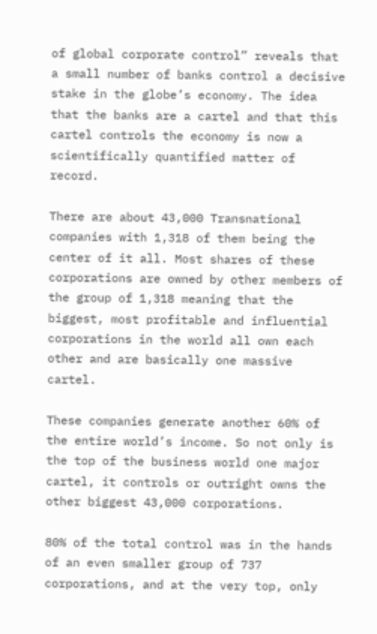of global corporate control” reveals that a small number of banks control a decisive stake in the globe’s economy. The idea that the banks are a cartel and that this cartel controls the economy is now a scientifically quantified matter of record.

There are about 43,000 Transnational companies with 1,318 of them being the center of it all. Most shares of these corporations are owned by other members of the group of 1,318 meaning that the biggest, most profitable and influential corporations in the world all own each other and are basically one massive cartel.

These companies generate another 60% of the entire world’s income. So not only is the top of the business world one major cartel, it controls or outright owns the other biggest 43,000 corporations.

80% of the total control was in the hands of an even smaller group of 737 corporations, and at the very top, only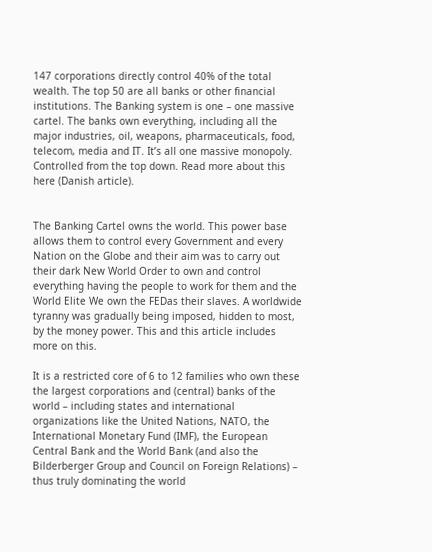147 corporations directly control 40% of the total wealth. The top 50 are all banks or other financial institutions. The Banking system is one – one massive cartel. The banks own everything, including all the major industries, oil, weapons, pharmaceuticals, food, telecom, media and IT. It’s all one massive monopoly. Controlled from the top down. Read more about this here (Danish article).


The Banking Cartel owns the world. This power base allows them to control every Government and every Nation on the Globe and their aim was to carry out their dark New World Order to own and control everything having the people to work for them and the World Elite We own the FEDas their slaves. A worldwide tyranny was gradually being imposed, hidden to most, by the money power. This and this article includes more on this.

It is a restricted core of 6 to 12 families who own these the largest corporations and (central) banks of the world – including states and international organizations like the United Nations, NATO, the International Monetary Fund (IMF), the European Central Bank and the World Bank (and also the Bilderberger Group and Council on Foreign Relations) – thus truly dominating the world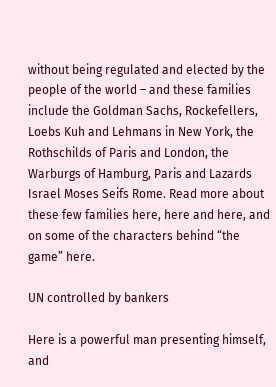without being regulated and elected by the people of the world – and these families include the Goldman Sachs, Rockefellers, Loebs Kuh and Lehmans in New York, the Rothschilds of Paris and London, the Warburgs of Hamburg, Paris and Lazards Israel Moses Seifs Rome. Read more about these few families here, here and here, and on some of the characters behind “the game” here.

UN controlled by bankers

Here is a powerful man presenting himself, and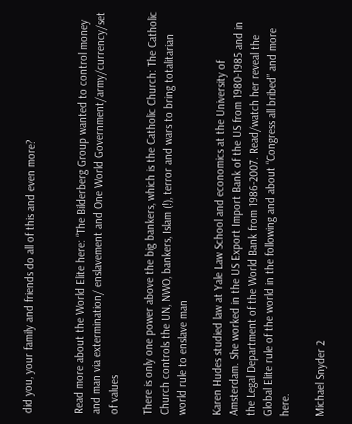did you, your family and friends do all of this and even more?


Read more about the World Elite here: “The Bilderberg Group wanted to control money and man via extermination/ enslavement and One World Government/army/currency/set of values

There is only one power above the big bankers, which is the Catholic Church: The Catholic Church controls the UN, NWO, bankers, Islam (!), terror and wars to bring totalitarian world rule to enslave man

Karen Hudes studied law at Yale Law School and economics at the University of Amsterdam. She worked in the US Export Import Bank of the US from 1980-1985 and in the Legal Department of the World Bank from 1986-2007. Read/watch her reveal the Global Elite rule of the world in the following and about “Congress all bribed” and more here.

Michael Snyder 2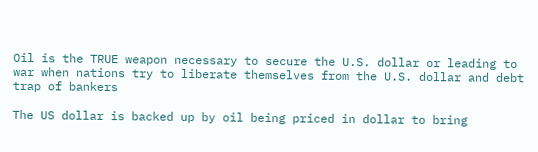Oil is the TRUE weapon necessary to secure the U.S. dollar or leading to war when nations try to liberate themselves from the U.S. dollar and debt trap of bankers

The US dollar is backed up by oil being priced in dollar to bring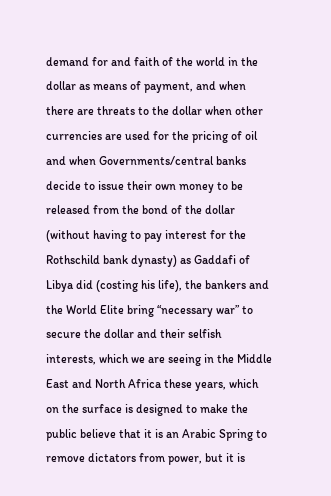demand for and faith of the world in the dollar as means of payment, and when there are threats to the dollar when other currencies are used for the pricing of oil and when Governments/central banks decide to issue their own money to be released from the bond of the dollar (without having to pay interest for the Rothschild bank dynasty) as Gaddafi of Libya did (costing his life), the bankers and the World Elite bring “necessary war” to secure the dollar and their selfish interests, which we are seeing in the Middle East and North Africa these years, which on the surface is designed to make the public believe that it is an Arabic Spring to remove dictators from power, but it is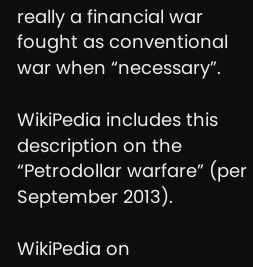really a financial war fought as conventional war when “necessary”.

WikiPedia includes this description on the “Petrodollar warfare” (per September 2013).

WikiPedia on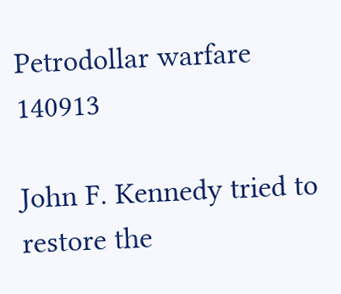Petrodollar warfare 140913

John F. Kennedy tried to restore the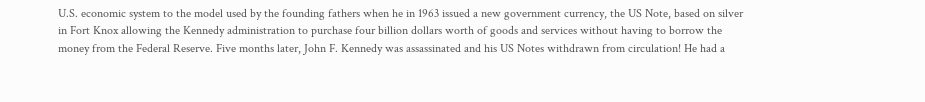U.S. economic system to the model used by the founding fathers when he in 1963 issued a new government currency, the US Note, based on silver in Fort Knox allowing the Kennedy administration to purchase four billion dollars worth of goods and services without having to borrow the money from the Federal Reserve. Five months later, John F. Kennedy was assassinated and his US Notes withdrawn from circulation! He had a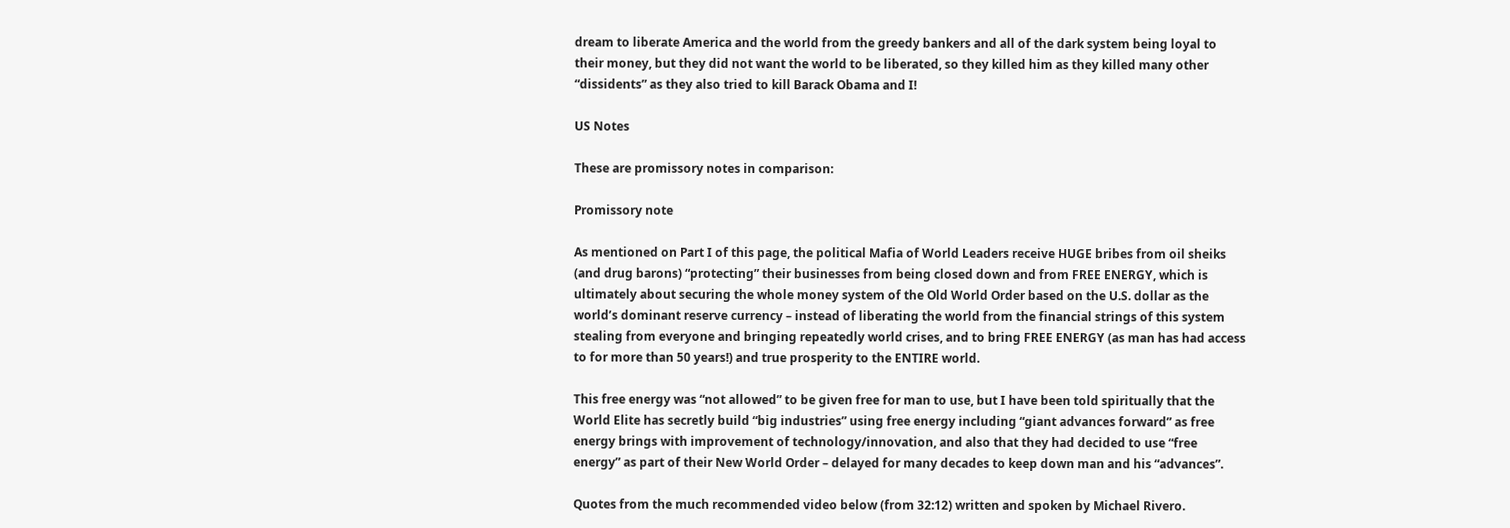dream to liberate America and the world from the greedy bankers and all of the dark system being loyal to their money, but they did not want the world to be liberated, so they killed him as they killed many other “dissidents” as they also tried to kill Barack Obama and I!

US Notes

These are promissory notes in comparison:

Promissory note

As mentioned on Part I of this page, the political Mafia of World Leaders receive HUGE bribes from oil sheiks (and drug barons) “protecting” their businesses from being closed down and from FREE ENERGY, which is ultimately about securing the whole money system of the Old World Order based on the U.S. dollar as the world’s dominant reserve currency – instead of liberating the world from the financial strings of this system stealing from everyone and bringing repeatedly world crises, and to bring FREE ENERGY (as man has had access to for more than 50 years!) and true prosperity to the ENTIRE world.

This free energy was “not allowed” to be given free for man to use, but I have been told spiritually that the World Elite has secretly build “big industries” using free energy including “giant advances forward” as free energy brings with improvement of technology/innovation, and also that they had decided to use “free energy” as part of their New World Order – delayed for many decades to keep down man and his “advances”.

Quotes from the much recommended video below (from 32:12) written and spoken by Michael Rivero.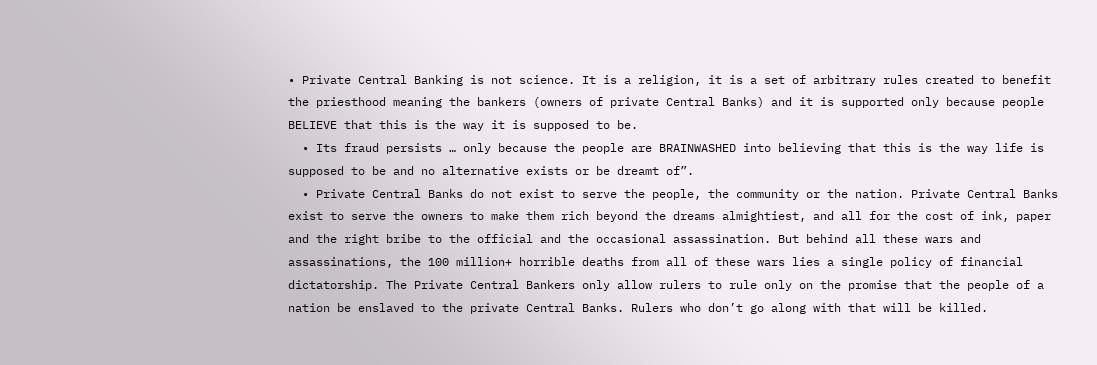• Private Central Banking is not science. It is a religion, it is a set of arbitrary rules created to benefit the priesthood meaning the bankers (owners of private Central Banks) and it is supported only because people BELIEVE that this is the way it is supposed to be.
  • Its fraud persists … only because the people are BRAINWASHED into believing that this is the way life is supposed to be and no alternative exists or be dreamt of”.
  • Private Central Banks do not exist to serve the people, the community or the nation. Private Central Banks exist to serve the owners to make them rich beyond the dreams almightiest, and all for the cost of ink, paper and the right bribe to the official and the occasional assassination. But behind all these wars and assassinations, the 100 million+ horrible deaths from all of these wars lies a single policy of financial dictatorship. The Private Central Bankers only allow rulers to rule only on the promise that the people of a nation be enslaved to the private Central Banks. Rulers who don’t go along with that will be killed.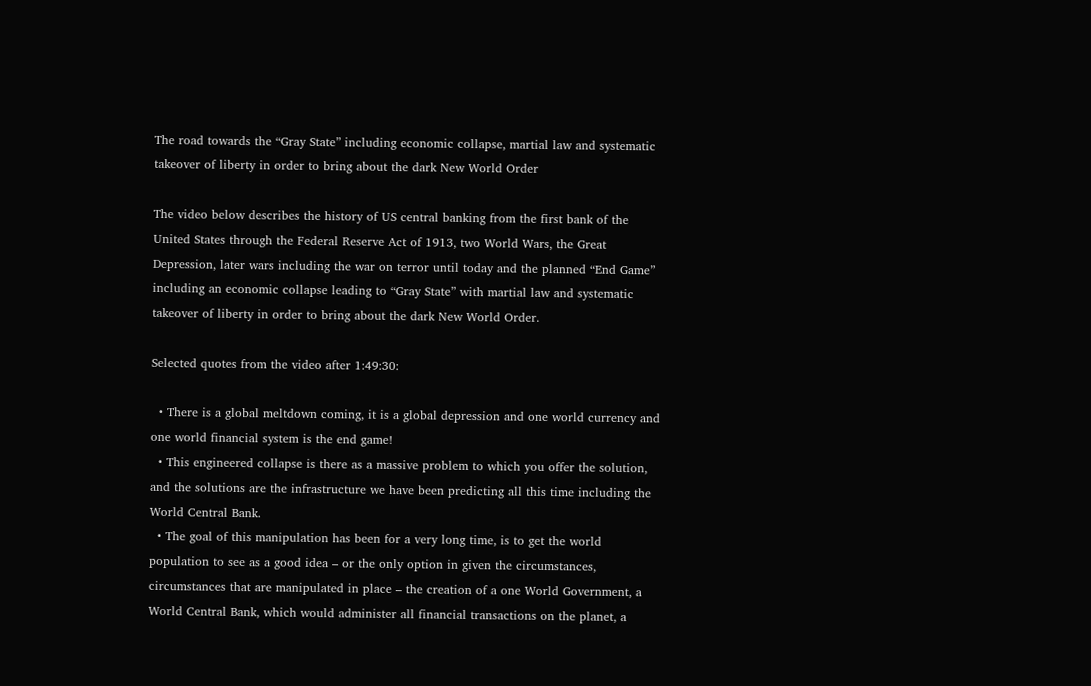The road towards the “Gray State” including economic collapse, martial law and systematic takeover of liberty in order to bring about the dark New World Order

The video below describes the history of US central banking from the first bank of the United States through the Federal Reserve Act of 1913, two World Wars, the Great Depression, later wars including the war on terror until today and the planned “End Game” including an economic collapse leading to “Gray State” with martial law and systematic takeover of liberty in order to bring about the dark New World Order.

Selected quotes from the video after 1:49:30:

  • There is a global meltdown coming, it is a global depression and one world currency and one world financial system is the end game!
  • This engineered collapse is there as a massive problem to which you offer the solution, and the solutions are the infrastructure we have been predicting all this time including the World Central Bank.
  • The goal of this manipulation has been for a very long time, is to get the world population to see as a good idea – or the only option in given the circumstances, circumstances that are manipulated in place – the creation of a one World Government, a World Central Bank, which would administer all financial transactions on the planet, a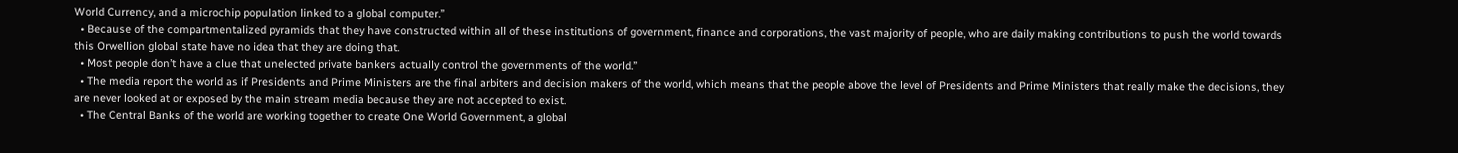World Currency, and a microchip population linked to a global computer.”
  • Because of the compartmentalized pyramids that they have constructed within all of these institutions of government, finance and corporations, the vast majority of people, who are daily making contributions to push the world towards this Orwellion global state have no idea that they are doing that.
  • Most people don’t have a clue that unelected private bankers actually control the governments of the world.”
  • The media report the world as if Presidents and Prime Ministers are the final arbiters and decision makers of the world, which means that the people above the level of Presidents and Prime Ministers that really make the decisions, they are never looked at or exposed by the main stream media because they are not accepted to exist.
  • The Central Banks of the world are working together to create One World Government, a global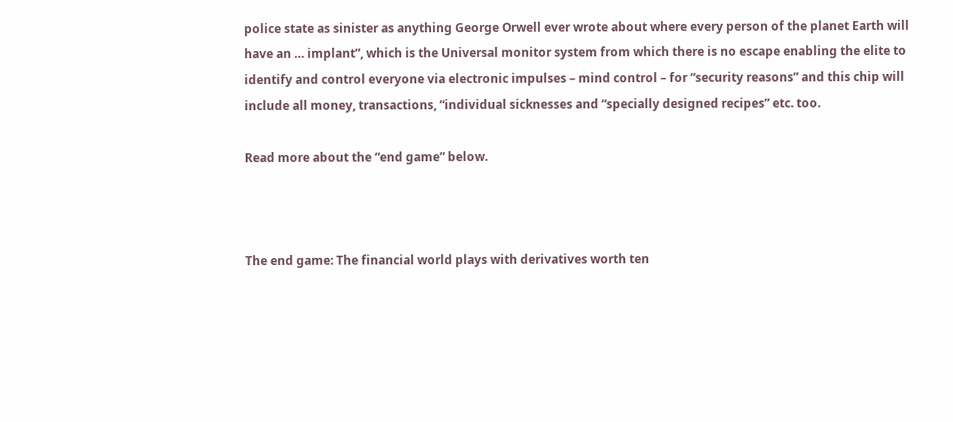police state as sinister as anything George Orwell ever wrote about where every person of the planet Earth will have an … implant”, which is the Universal monitor system from which there is no escape enabling the elite to identify and control everyone via electronic impulses – mind control – for “security reasons” and this chip will include all money, transactions, “individual sicknesses and “specially designed recipes” etc. too.

Read more about the “end game” below.



The end game: The financial world plays with derivatives worth ten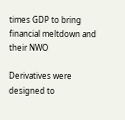times GDP to bring financial meltdown and their NWO

Derivatives were designed to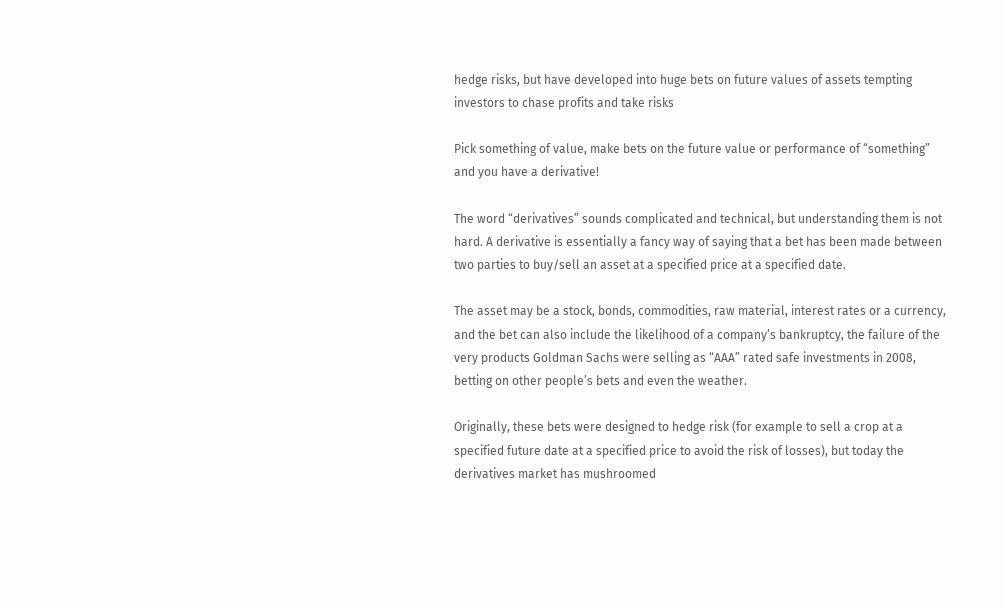hedge risks, but have developed into huge bets on future values of assets tempting investors to chase profits and take risks

Pick something of value, make bets on the future value or performance of “something” and you have a derivative!

The word “derivatives” sounds complicated and technical, but understanding them is not hard. A derivative is essentially a fancy way of saying that a bet has been made between two parties to buy/sell an asset at a specified price at a specified date.

The asset may be a stock, bonds, commodities, raw material, interest rates or a currency, and the bet can also include the likelihood of a company’s bankruptcy, the failure of the very products Goldman Sachs were selling as “AAA” rated safe investments in 2008, betting on other people’s bets and even the weather.

Originally, these bets were designed to hedge risk (for example to sell a crop at a specified future date at a specified price to avoid the risk of losses), but today the derivatives market has mushroomed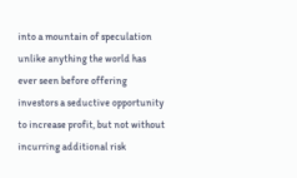into a mountain of speculation unlike anything the world has ever seen before offering investors a seductive opportunity to increase profit, but not without incurring additional risk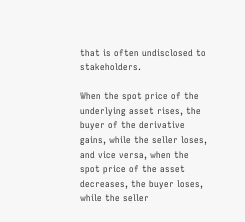that is often undisclosed to stakeholders.

When the spot price of the underlying asset rises, the buyer of the derivative gains, while the seller loses, and vice versa, when the spot price of the asset decreases, the buyer loses, while the seller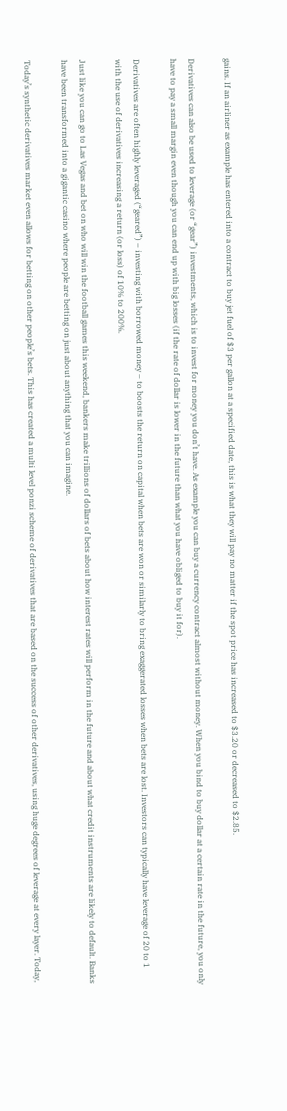gains. If an airliner as example has entered into a contract to buy jet fuel of $3 per gallon at a specified date, this is what they will pay no matter if the spot price has increased to $3.20 or decreased to $2.85.

Derivatives can also be used to leverage (or “gear”) investments, which is to invest for money you don’t have. As example you can buy a currency contract almost without money. When you bind to buy dollar at a certain rate in the future, you only have to pay a small margin even though you can end up with big losses (if the rate of dollar is lower in the future than what you have obliged to buy it for).

Derivatives are often highly leveraged (“geared”) – investing with borrowed money – to boosts the return on capital when bets are won or similarly to bring exaggerated losses when bets are lost. Investors can typically have leverage of 20 to 1 with the use of derivatives increasing a return (or loss) of 10% to 200%.

Just like you can go to Las Vegas and bet on who will win the football games this weekend, bankers make trillions of dollars of bets about how interest rates will perform in the future and about what credit instruments are likely to default. Banks have been transformed into a gigantic casino where people are betting on just about anything that you can imagine.

Today’s synthetic derivatives market even allows for betting on other people’s bets. This has created a multi level ponzi scheme of derivatives that are based on the success of other derivatives, using huge degrees of leverage at every layer. Today,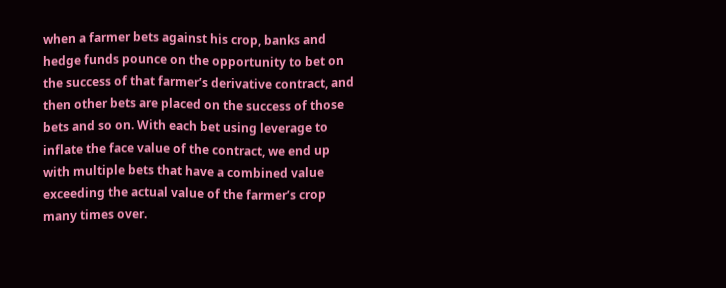when a farmer bets against his crop, banks and hedge funds pounce on the opportunity to bet on the success of that farmer’s derivative contract, and then other bets are placed on the success of those bets and so on. With each bet using leverage to inflate the face value of the contract, we end up with multiple bets that have a combined value exceeding the actual value of the farmer’s crop many times over.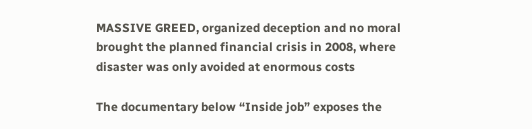MASSIVE GREED, organized deception and no moral brought the planned financial crisis in 2008, where disaster was only avoided at enormous costs

The documentary below “Inside job” exposes the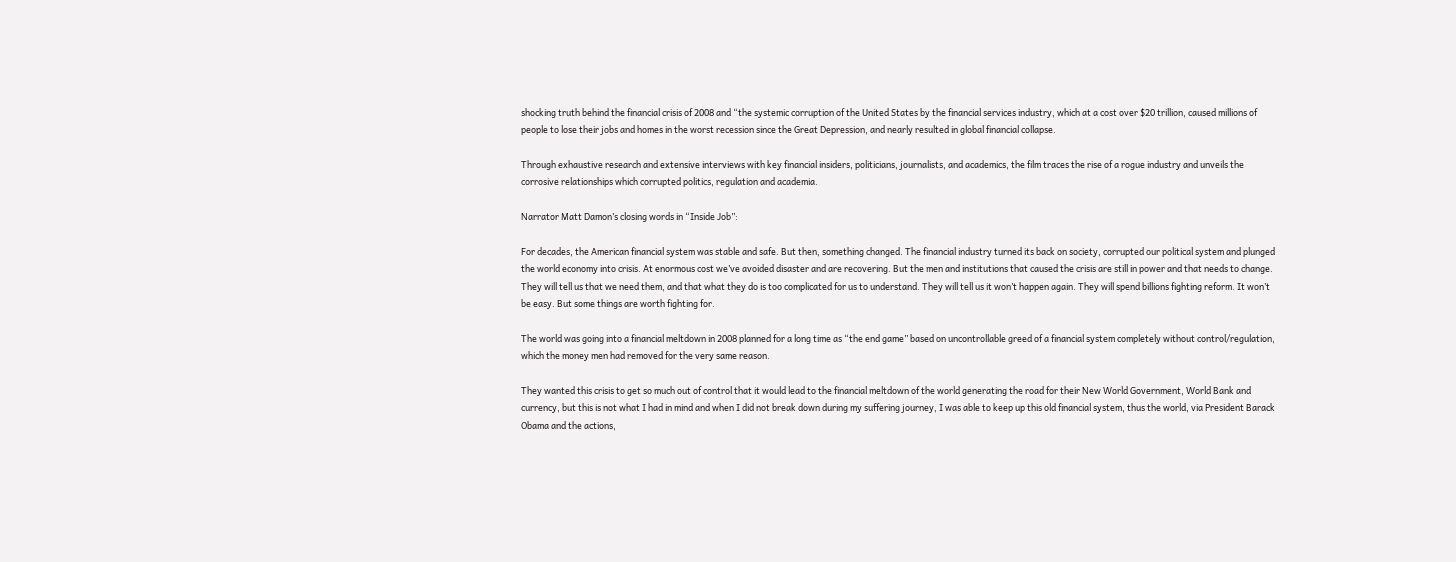shocking truth behind the financial crisis of 2008 and “the systemic corruption of the United States by the financial services industry, which at a cost over $20 trillion, caused millions of people to lose their jobs and homes in the worst recession since the Great Depression, and nearly resulted in global financial collapse.

Through exhaustive research and extensive interviews with key financial insiders, politicians, journalists, and academics, the film traces the rise of a rogue industry and unveils the corrosive relationships which corrupted politics, regulation and academia.

Narrator Matt Damon’s closing words in “Inside Job”:

For decades, the American financial system was stable and safe. But then, something changed. The financial industry turned its back on society, corrupted our political system and plunged the world economy into crisis. At enormous cost we’ve avoided disaster and are recovering. But the men and institutions that caused the crisis are still in power and that needs to change. They will tell us that we need them, and that what they do is too complicated for us to understand. They will tell us it won’t happen again. They will spend billions fighting reform. It won’t be easy. But some things are worth fighting for.

The world was going into a financial meltdown in 2008 planned for a long time as “the end game” based on uncontrollable greed of a financial system completely without control/regulation, which the money men had removed for the very same reason.

They wanted this crisis to get so much out of control that it would lead to the financial meltdown of the world generating the road for their New World Government, World Bank and currency, but this is not what I had in mind and when I did not break down during my suffering journey, I was able to keep up this old financial system, thus the world, via President Barack Obama and the actions,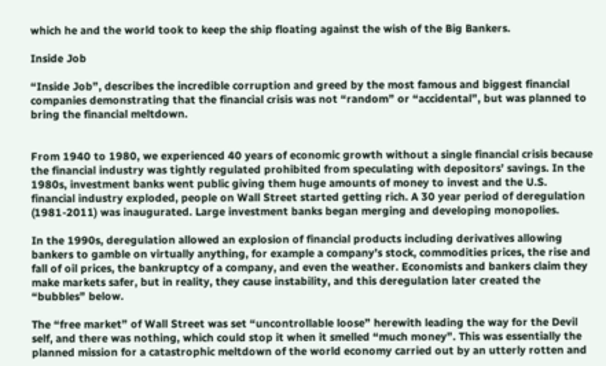which he and the world took to keep the ship floating against the wish of the Big Bankers.

Inside Job

“Inside Job”, describes the incredible corruption and greed by the most famous and biggest financial companies demonstrating that the financial crisis was not “random” or “accidental”, but was planned to bring the financial meltdown.


From 1940 to 1980, we experienced 40 years of economic growth without a single financial crisis because the financial industry was tightly regulated prohibited from speculating with depositors’ savings. In the 1980s, investment banks went public giving them huge amounts of money to invest and the U.S. financial industry exploded, people on Wall Street started getting rich. A 30 year period of deregulation (1981-2011) was inaugurated. Large investment banks began merging and developing monopolies.

In the 1990s, deregulation allowed an explosion of financial products including derivatives allowing bankers to gamble on virtually anything, for example a company’s stock, commodities prices, the rise and fall of oil prices, the bankruptcy of a company, and even the weather. Economists and bankers claim they make markets safer, but in reality, they cause instability, and this deregulation later created the “bubbles” below.

The “free market” of Wall Street was set “uncontrollable loose” herewith leading the way for the Devil self, and there was nothing, which could stop it when it smelled “much money”. This was essentially the planned mission for a catastrophic meltdown of the world economy carried out by an utterly rotten and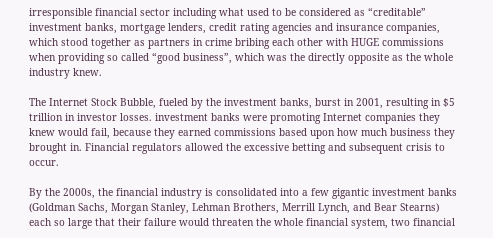irresponsible financial sector including what used to be considered as “creditable” investment banks, mortgage lenders, credit rating agencies and insurance companies, which stood together as partners in crime bribing each other with HUGE commissions when providing so called “good business”, which was the directly opposite as the whole industry knew.

The Internet Stock Bubble, fueled by the investment banks, burst in 2001, resulting in $5 trillion in investor losses. investment banks were promoting Internet companies they knew would fail, because they earned commissions based upon how much business they brought in. Financial regulators allowed the excessive betting and subsequent crisis to occur.

By the 2000s, the financial industry is consolidated into a few gigantic investment banks (Goldman Sachs, Morgan Stanley, Lehman Brothers, Merrill Lynch, and Bear Stearns) each so large that their failure would threaten the whole financial system, two financial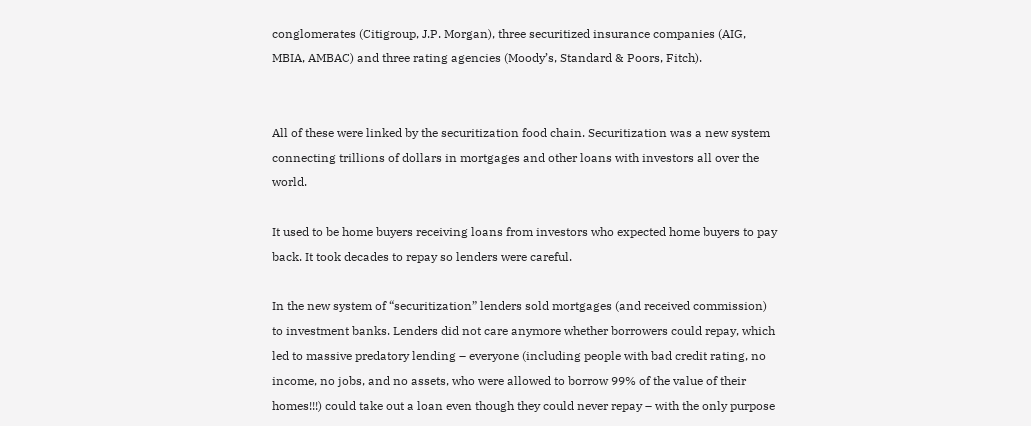conglomerates (Citigroup, J.P. Morgan), three securitized insurance companies (AIG, MBIA, AMBAC) and three rating agencies (Moody’s, Standard & Poors, Fitch).


All of these were linked by the securitization food chain. Securitization was a new system connecting trillions of dollars in mortgages and other loans with investors all over the world.

It used to be home buyers receiving loans from investors who expected home buyers to pay back. It took decades to repay so lenders were careful.

In the new system of “securitization” lenders sold mortgages (and received commission) to investment banks. Lenders did not care anymore whether borrowers could repay, which led to massive predatory lending – everyone (including people with bad credit rating, no income, no jobs, and no assets, who were allowed to borrow 99% of the value of their homes!!!) could take out a loan even though they could never repay – with the only purpose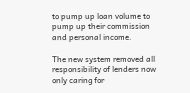to pump up loan volume to pump up their commission and personal income.

The new system removed all responsibility of lenders now only caring for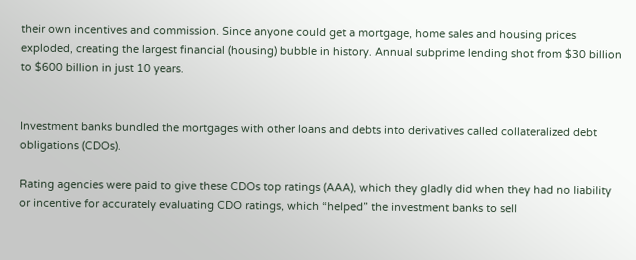their own incentives and commission. Since anyone could get a mortgage, home sales and housing prices exploded, creating the largest financial (housing) bubble in history. Annual subprime lending shot from $30 billion to $600 billion in just 10 years.


Investment banks bundled the mortgages with other loans and debts into derivatives called collateralized debt obligations (CDOs).

Rating agencies were paid to give these CDOs top ratings (AAA), which they gladly did when they had no liability or incentive for accurately evaluating CDO ratings, which “helped” the investment banks to sell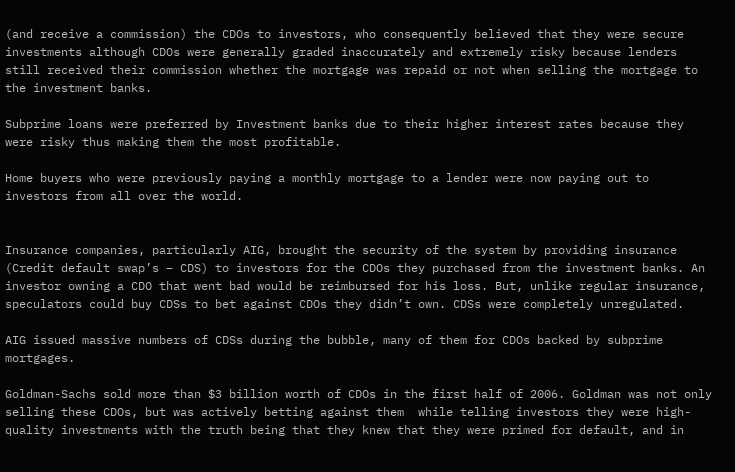(and receive a commission) the CDOs to investors, who consequently believed that they were secure investments although CDOs were generally graded inaccurately and extremely risky because lenders still received their commission whether the mortgage was repaid or not when selling the mortgage to the investment banks.

Subprime loans were preferred by Investment banks due to their higher interest rates because they were risky thus making them the most profitable.

Home buyers who were previously paying a monthly mortgage to a lender were now paying out to investors from all over the world.


Insurance companies, particularly AIG, brought the security of the system by providing insurance (Credit default swap’s – CDS) to investors for the CDOs they purchased from the investment banks. An investor owning a CDO that went bad would be reimbursed for his loss. But, unlike regular insurance, speculators could buy CDSs to bet against CDOs they didn’t own. CDSs were completely unregulated.

AIG issued massive numbers of CDSs during the bubble, many of them for CDOs backed by subprime mortgages.

Goldman-Sachs sold more than $3 billion worth of CDOs in the first half of 2006. Goldman was not only selling these CDOs, but was actively betting against them  while telling investors they were high-quality investments with the truth being that they knew that they were primed for default, and in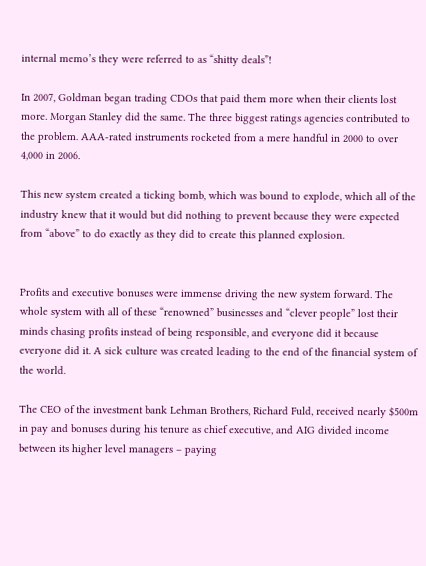internal memo’s they were referred to as “shitty deals”!

In 2007, Goldman began trading CDOs that paid them more when their clients lost more. Morgan Stanley did the same. The three biggest ratings agencies contributed to the problem. AAA-rated instruments rocketed from a mere handful in 2000 to over 4,000 in 2006.

This new system created a ticking bomb, which was bound to explode, which all of the industry knew that it would but did nothing to prevent because they were expected from “above” to do exactly as they did to create this planned explosion.


Profits and executive bonuses were immense driving the new system forward. The whole system with all of these “renowned” businesses and “clever people” lost their minds chasing profits instead of being responsible, and everyone did it because everyone did it. A sick culture was created leading to the end of the financial system of the world.

The CEO of the investment bank Lehman Brothers, Richard Fuld, received nearly $500m in pay and bonuses during his tenure as chief executive, and AIG divided income between its higher level managers – paying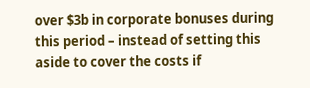over $3b in corporate bonuses during this period – instead of setting this aside to cover the costs if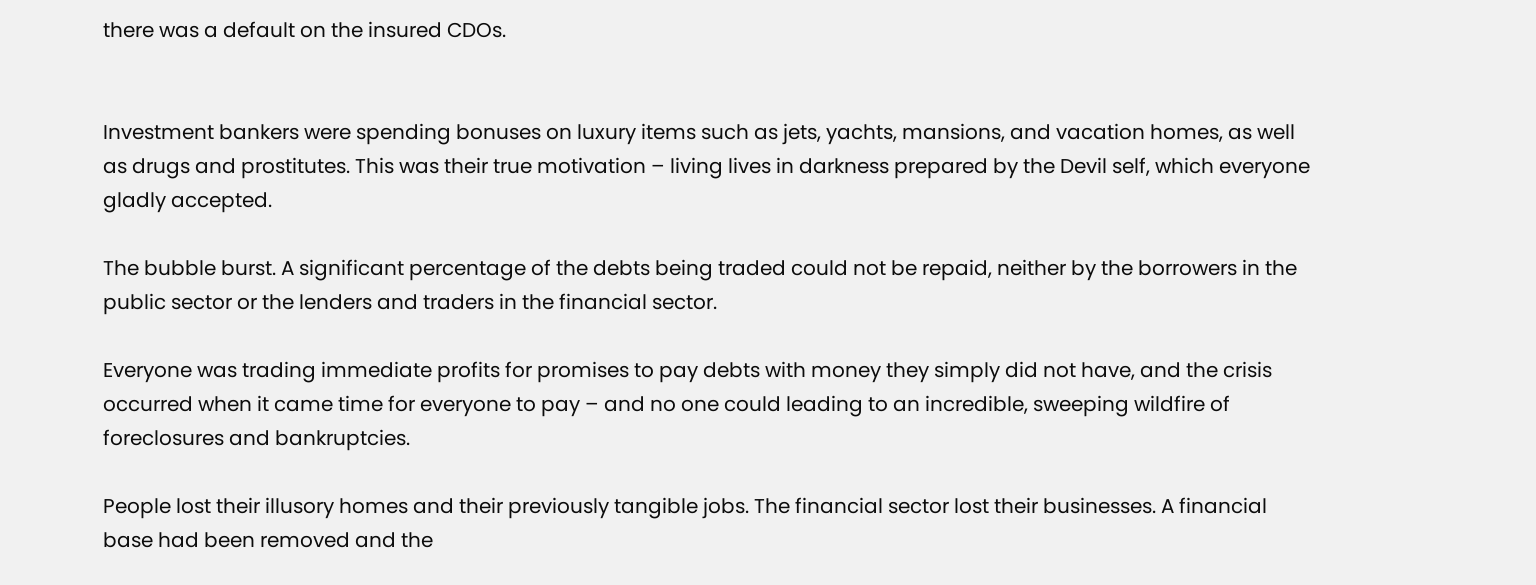there was a default on the insured CDOs.


Investment bankers were spending bonuses on luxury items such as jets, yachts, mansions, and vacation homes, as well as drugs and prostitutes. This was their true motivation – living lives in darkness prepared by the Devil self, which everyone gladly accepted.

The bubble burst. A significant percentage of the debts being traded could not be repaid, neither by the borrowers in the public sector or the lenders and traders in the financial sector.

Everyone was trading immediate profits for promises to pay debts with money they simply did not have, and the crisis occurred when it came time for everyone to pay – and no one could leading to an incredible, sweeping wildfire of foreclosures and bankruptcies.

People lost their illusory homes and their previously tangible jobs. The financial sector lost their businesses. A financial base had been removed and the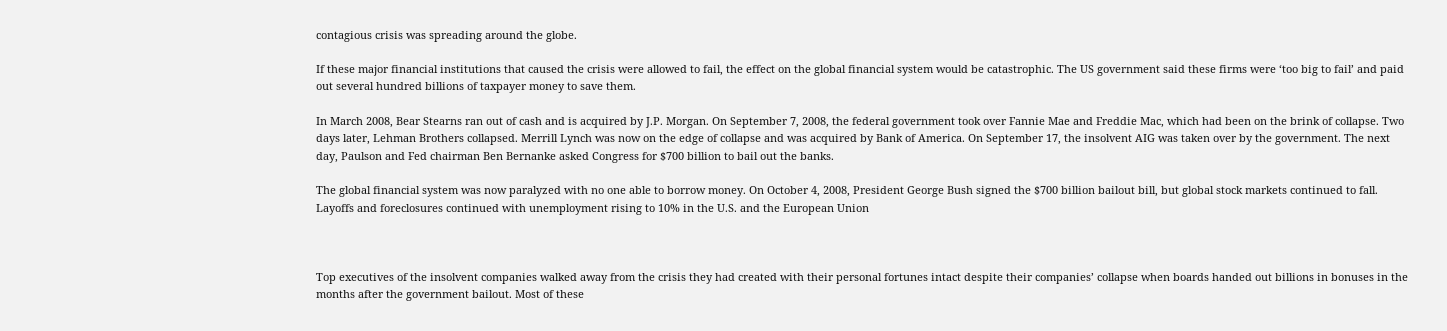contagious crisis was spreading around the globe.

If these major financial institutions that caused the crisis were allowed to fail, the effect on the global financial system would be catastrophic. The US government said these firms were ‘too big to fail’ and paid out several hundred billions of taxpayer money to save them.

In March 2008, Bear Stearns ran out of cash and is acquired by J.P. Morgan. On September 7, 2008, the federal government took over Fannie Mae and Freddie Mac, which had been on the brink of collapse. Two days later, Lehman Brothers collapsed. Merrill Lynch was now on the edge of collapse and was acquired by Bank of America. On September 17, the insolvent AIG was taken over by the government. The next day, Paulson and Fed chairman Ben Bernanke asked Congress for $700 billion to bail out the banks.

The global financial system was now paralyzed with no one able to borrow money. On October 4, 2008, President George Bush signed the $700 billion bailout bill, but global stock markets continued to fall. Layoffs and foreclosures continued with unemployment rising to 10% in the U.S. and the European Union



Top executives of the insolvent companies walked away from the crisis they had created with their personal fortunes intact despite their companies’ collapse when boards handed out billions in bonuses in the months after the government bailout. Most of these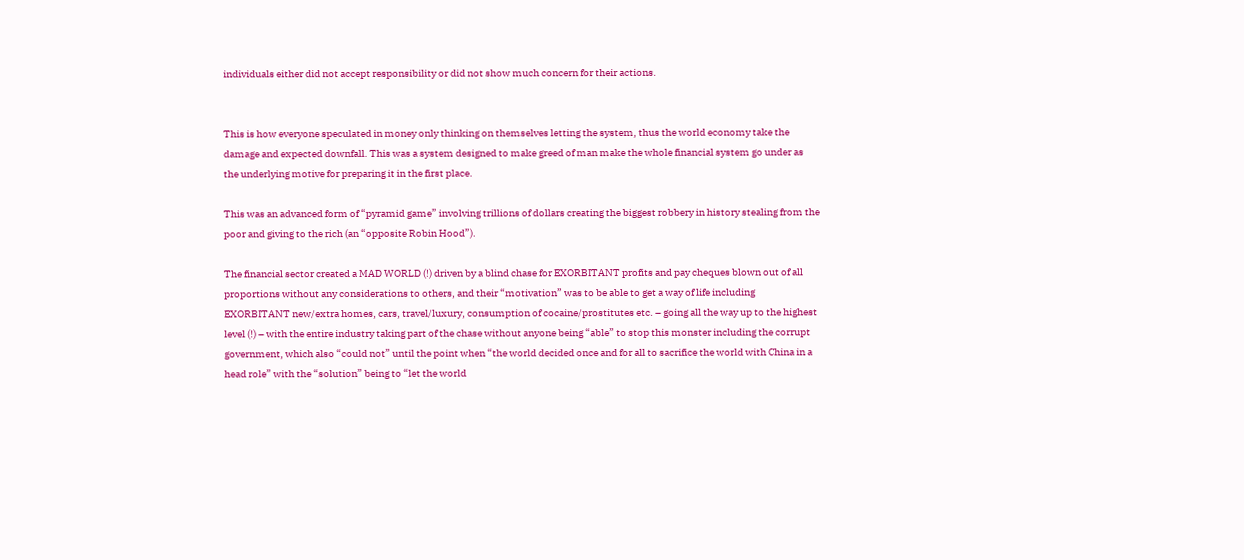individuals either did not accept responsibility or did not show much concern for their actions.


This is how everyone speculated in money only thinking on themselves letting the system, thus the world economy take the damage and expected downfall. This was a system designed to make greed of man make the whole financial system go under as the underlying motive for preparing it in the first place.

This was an advanced form of “pyramid game” involving trillions of dollars creating the biggest robbery in history stealing from the poor and giving to the rich (an “opposite Robin Hood”).

The financial sector created a MAD WORLD (!) driven by a blind chase for EXORBITANT profits and pay cheques blown out of all proportions without any considerations to others, and their “motivation” was to be able to get a way of life including EXORBITANT new/extra homes, cars, travel/luxury, consumption of cocaine/prostitutes etc. – going all the way up to the highest level (!) – with the entire industry taking part of the chase without anyone being “able” to stop this monster including the corrupt government, which also “could not” until the point when “the world decided once and for all to sacrifice the world with China in a head role” with the “solution” being to “let the world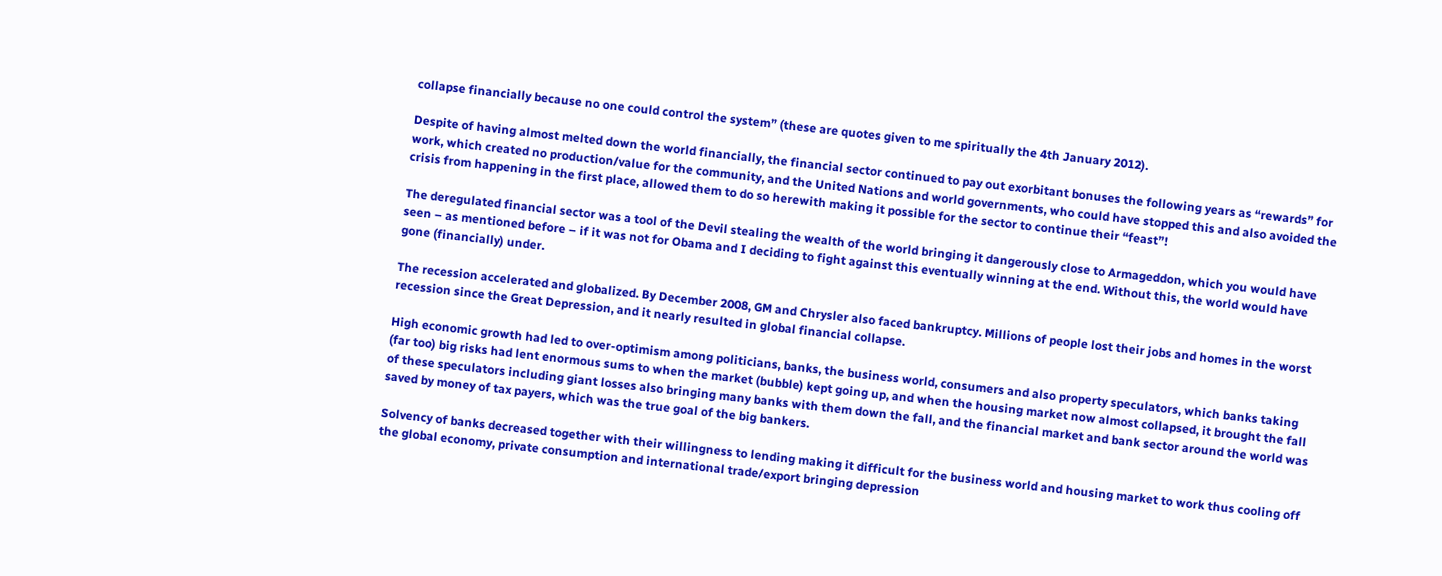collapse financially because no one could control the system” (these are quotes given to me spiritually the 4th January 2012).

Despite of having almost melted down the world financially, the financial sector continued to pay out exorbitant bonuses the following years as “rewards” for work, which created no production/value for the community, and the United Nations and world governments, who could have stopped this and also avoided the crisis from happening in the first place, allowed them to do so herewith making it possible for the sector to continue their “feast”!

The deregulated financial sector was a tool of the Devil stealing the wealth of the world bringing it dangerously close to Armageddon, which you would have seen – as mentioned before – if it was not for Obama and I deciding to fight against this eventually winning at the end. Without this, the world would have gone (financially) under.

The recession accelerated and globalized. By December 2008, GM and Chrysler also faced bankruptcy. Millions of people lost their jobs and homes in the worst recession since the Great Depression, and it nearly resulted in global financial collapse.

High economic growth had led to over-optimism among politicians, banks, the business world, consumers and also property speculators, which banks taking (far too) big risks had lent enormous sums to when the market (bubble) kept going up, and when the housing market now almost collapsed, it brought the fall of these speculators including giant losses also bringing many banks with them down the fall, and the financial market and bank sector around the world was saved by money of tax payers, which was the true goal of the big bankers.

Solvency of banks decreased together with their willingness to lending making it difficult for the business world and housing market to work thus cooling off the global economy, private consumption and international trade/export bringing depression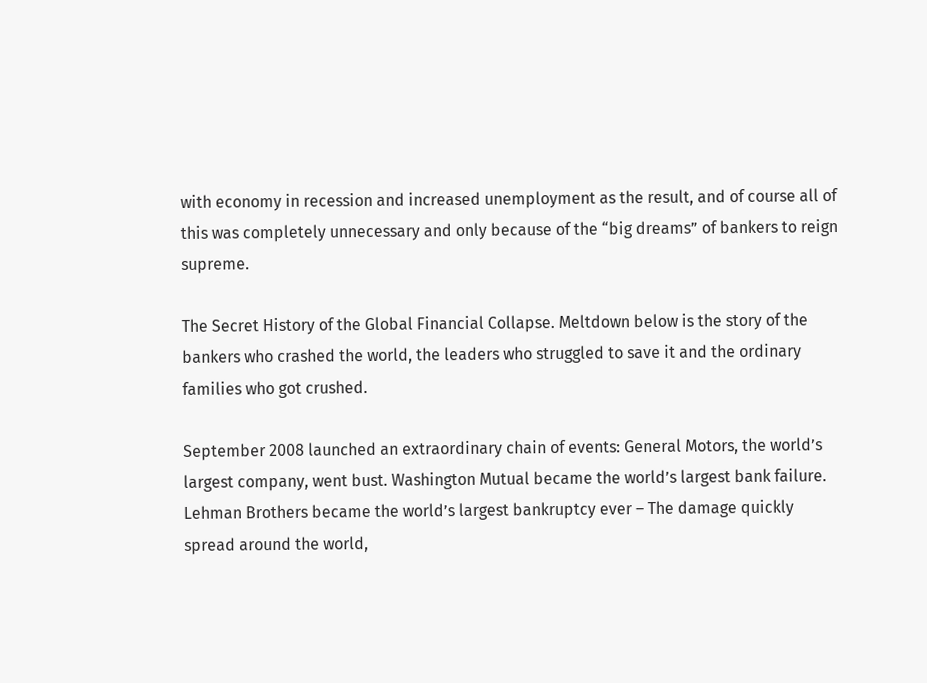with economy in recession and increased unemployment as the result, and of course all of this was completely unnecessary and only because of the “big dreams” of bankers to reign supreme.

The Secret History of the Global Financial Collapse. Meltdown below is the story of the bankers who crashed the world, the leaders who struggled to save it and the ordinary families who got crushed.

September 2008 launched an extraordinary chain of events: General Motors, the world’s largest company, went bust. Washington Mutual became the world’s largest bank failure. Lehman Brothers became the world’s largest bankruptcy ever – The damage quickly spread around the world,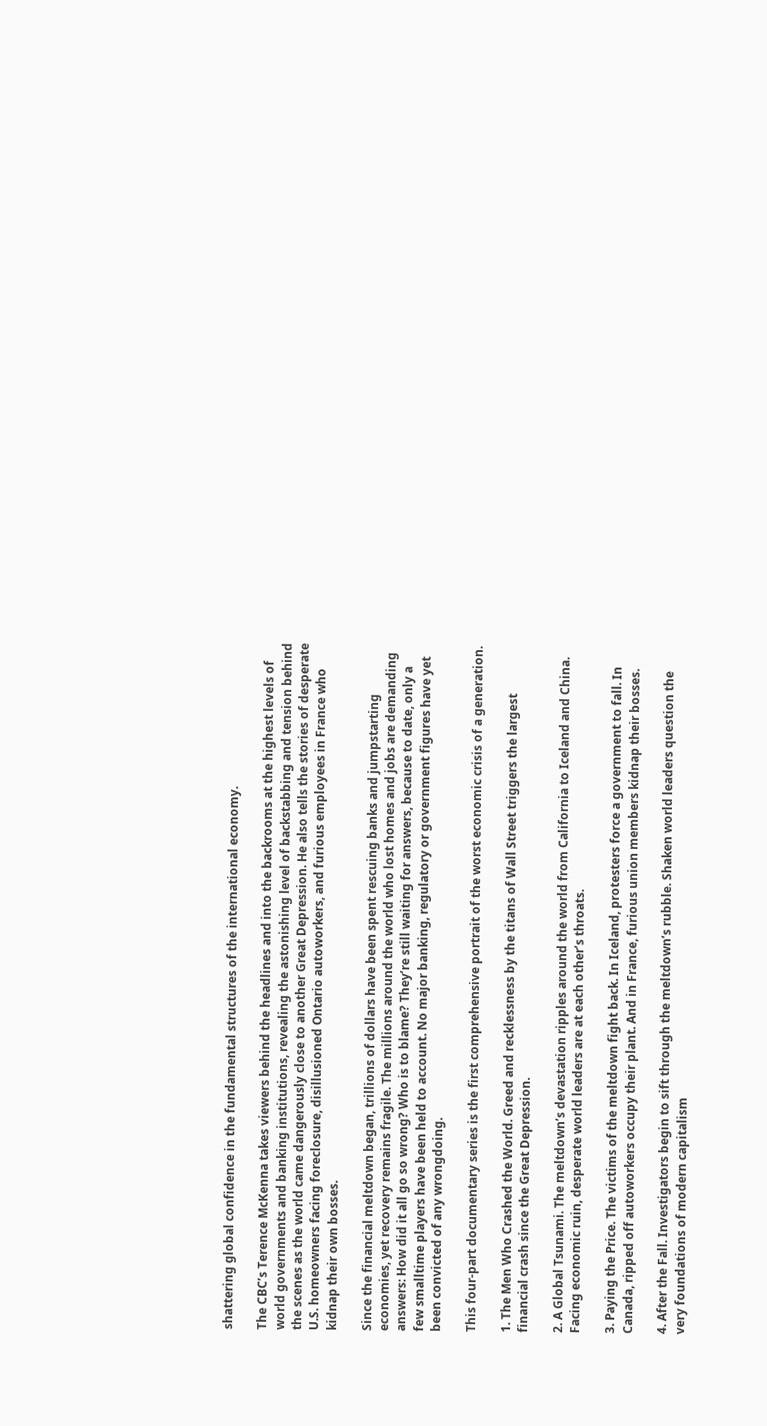shattering global confidence in the fundamental structures of the international economy.

The CBC’s Terence McKenna takes viewers behind the headlines and into the backrooms at the highest levels of world governments and banking institutions, revealing the astonishing level of backstabbing and tension behind the scenes as the world came dangerously close to another Great Depression. He also tells the stories of desperate U.S. homeowners facing foreclosure, disillusioned Ontario autoworkers, and furious employees in France who kidnap their own bosses.

Since the financial meltdown began, trillions of dollars have been spent rescuing banks and jumpstarting economies, yet recovery remains fragile. The millions around the world who lost homes and jobs are demanding answers: How did it all go so wrong? Who is to blame? They’re still waiting for answers, because to date, only a few smalltime players have been held to account. No major banking, regulatory or government figures have yet been convicted of any wrongdoing.

This four-part documentary series is the first comprehensive portrait of the worst economic crisis of a generation.

1. The Men Who Crashed the World. Greed and recklessness by the titans of Wall Street triggers the largest financial crash since the Great Depression.

2. A Global Tsunami. The meltdown’s devastation ripples around the world from California to Iceland and China. Facing economic ruin, desperate world leaders are at each other’s throats.

3. Paying the Price. The victims of the meltdown fight back. In Iceland, protesters force a government to fall. In Canada, ripped off autoworkers occupy their plant. And in France, furious union members kidnap their bosses.

4. After the Fall. Investigators begin to sift through the meltdown’s rubble. Shaken world leaders question the very foundations of modern capitalism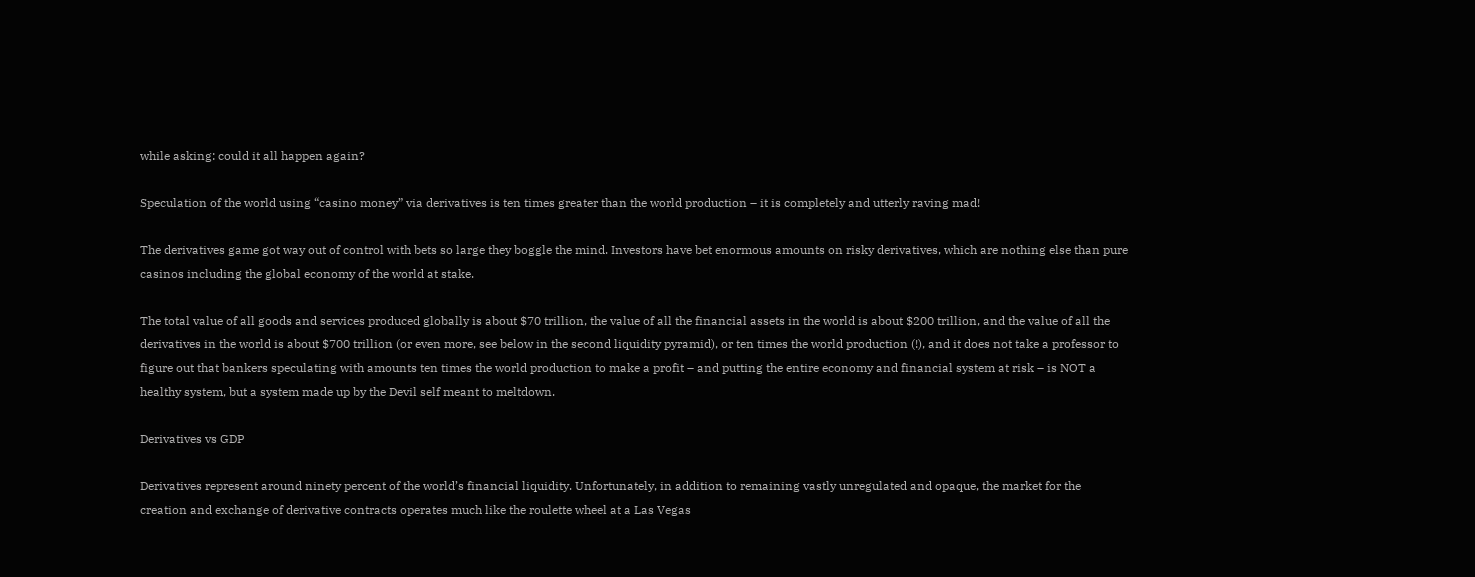while asking: could it all happen again?

Speculation of the world using “casino money” via derivatives is ten times greater than the world production – it is completely and utterly raving mad!

The derivatives game got way out of control with bets so large they boggle the mind. Investors have bet enormous amounts on risky derivatives, which are nothing else than pure casinos including the global economy of the world at stake.

The total value of all goods and services produced globally is about $70 trillion, the value of all the financial assets in the world is about $200 trillion, and the value of all the derivatives in the world is about $700 trillion (or even more, see below in the second liquidity pyramid), or ten times the world production (!), and it does not take a professor to figure out that bankers speculating with amounts ten times the world production to make a profit – and putting the entire economy and financial system at risk – is NOT a healthy system, but a system made up by the Devil self meant to meltdown.

Derivatives vs GDP

Derivatives represent around ninety percent of the world’s financial liquidity. Unfortunately, in addition to remaining vastly unregulated and opaque, the market for the creation and exchange of derivative contracts operates much like the roulette wheel at a Las Vegas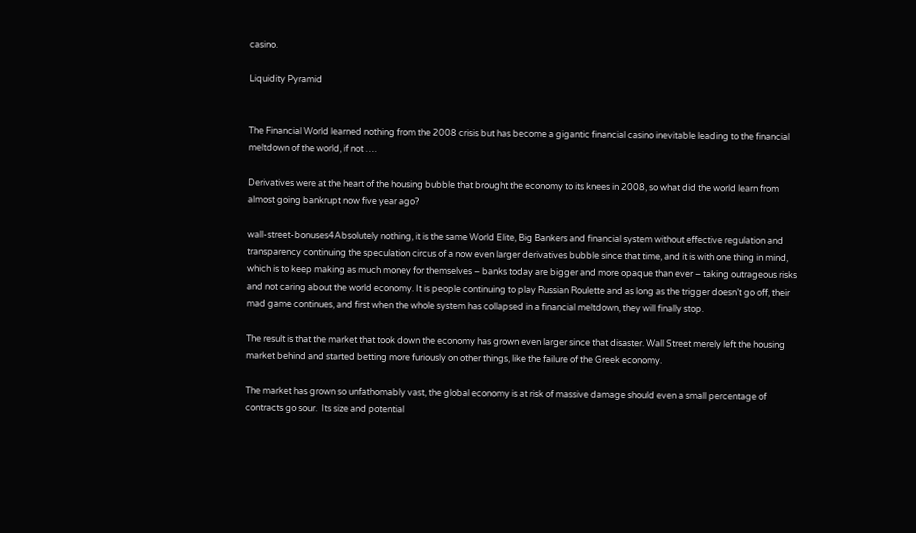casino.

Liquidity Pyramid


The Financial World learned nothing from the 2008 crisis but has become a gigantic financial casino inevitable leading to the financial meltdown of the world, if not ….

Derivatives were at the heart of the housing bubble that brought the economy to its knees in 2008, so what did the world learn from almost going bankrupt now five year ago?

wall-street-bonuses4Absolutely nothing, it is the same World Elite, Big Bankers and financial system without effective regulation and transparency continuing the speculation circus of a now even larger derivatives bubble since that time, and it is with one thing in mind, which is to keep making as much money for themselves – banks today are bigger and more opaque than ever – taking outrageous risks and not caring about the world economy. It is people continuing to play Russian Roulette and as long as the trigger doesn’t go off, their mad game continues, and first when the whole system has collapsed in a financial meltdown, they will finally stop.

The result is that the market that took down the economy has grown even larger since that disaster. Wall Street merely left the housing market behind and started betting more furiously on other things, like the failure of the Greek economy.

The market has grown so unfathomably vast, the global economy is at risk of massive damage should even a small percentage of contracts go sour.  Its size and potential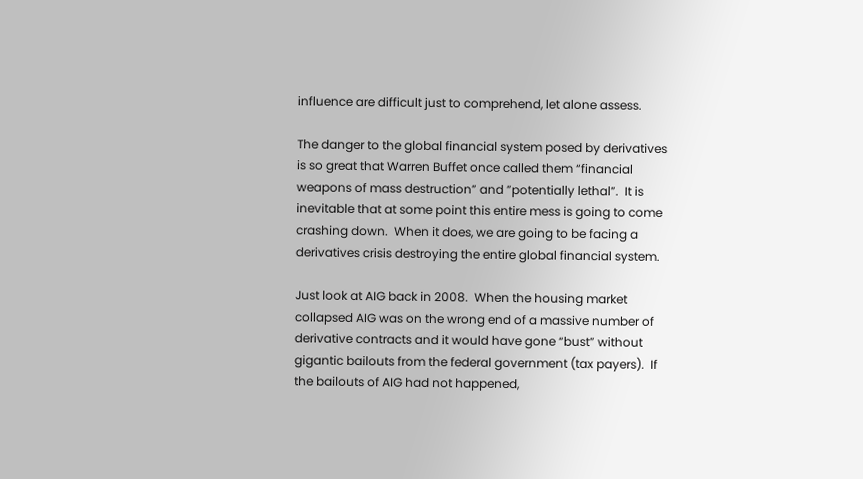influence are difficult just to comprehend, let alone assess.

The danger to the global financial system posed by derivatives is so great that Warren Buffet once called them “financial weapons of mass destruction” and ”potentially lethal”.  It is inevitable that at some point this entire mess is going to come crashing down.  When it does, we are going to be facing a derivatives crisis destroying the entire global financial system.

Just look at AIG back in 2008.  When the housing market collapsed AIG was on the wrong end of a massive number of derivative contracts and it would have gone “bust” without gigantic bailouts from the federal government (tax payers).  If the bailouts of AIG had not happened,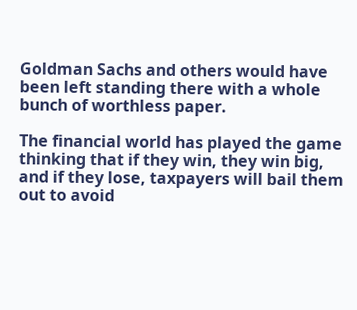Goldman Sachs and others would have been left standing there with a whole bunch of worthless paper.

The financial world has played the game thinking that if they win, they win big, and if they lose, taxpayers will bail them out to avoid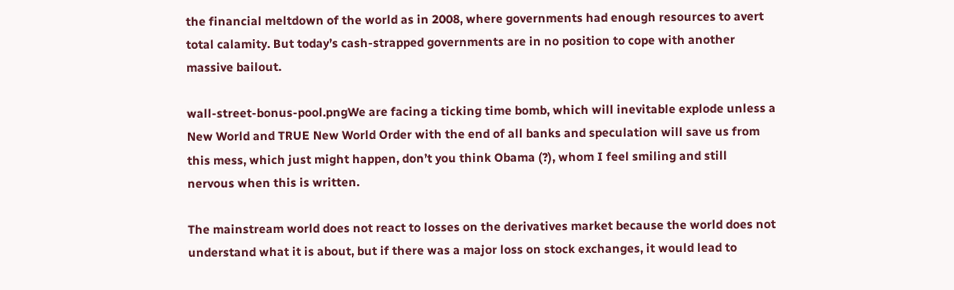the financial meltdown of the world as in 2008, where governments had enough resources to avert total calamity. But today’s cash-strapped governments are in no position to cope with another massive bailout.

wall-street-bonus-pool.pngWe are facing a ticking time bomb, which will inevitable explode unless a New World and TRUE New World Order with the end of all banks and speculation will save us from this mess, which just might happen, don’t you think Obama (?), whom I feel smiling and still nervous when this is written.

The mainstream world does not react to losses on the derivatives market because the world does not understand what it is about, but if there was a major loss on stock exchanges, it would lead to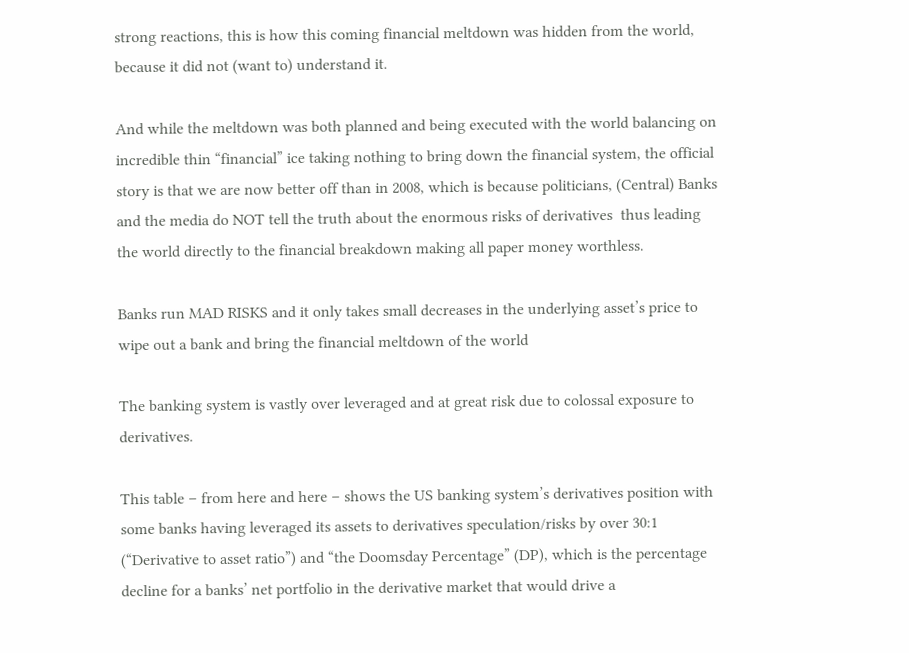strong reactions, this is how this coming financial meltdown was hidden from the world, because it did not (want to) understand it.

And while the meltdown was both planned and being executed with the world balancing on incredible thin “financial” ice taking nothing to bring down the financial system, the official story is that we are now better off than in 2008, which is because politicians, (Central) Banks and the media do NOT tell the truth about the enormous risks of derivatives  thus leading the world directly to the financial breakdown making all paper money worthless.

Banks run MAD RISKS and it only takes small decreases in the underlying asset’s price to wipe out a bank and bring the financial meltdown of the world

The banking system is vastly over leveraged and at great risk due to colossal exposure to derivatives.

This table – from here and here – shows the US banking system’s derivatives position with some banks having leveraged its assets to derivatives speculation/risks by over 30:1 (“Derivative to asset ratio”) and “the Doomsday Percentage” (DP), which is the percentage decline for a banks’ net portfolio in the derivative market that would drive a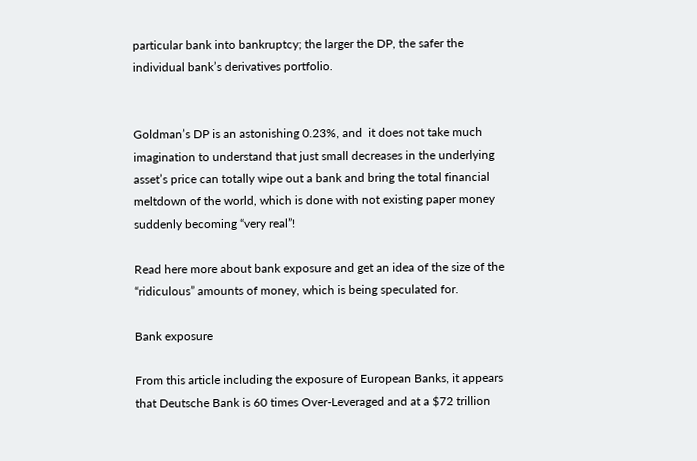particular bank into bankruptcy; the larger the DP, the safer the individual bank’s derivatives portfolio.


Goldman’s DP is an astonishing 0.23%, and  it does not take much imagination to understand that just small decreases in the underlying asset’s price can totally wipe out a bank and bring the total financial meltdown of the world, which is done with not existing paper money suddenly becoming “very real”!

Read here more about bank exposure and get an idea of the size of the “ridiculous” amounts of money, which is being speculated for.

Bank exposure

From this article including the exposure of European Banks, it appears that Deutsche Bank is 60 times Over-Leveraged and at a $72 trillion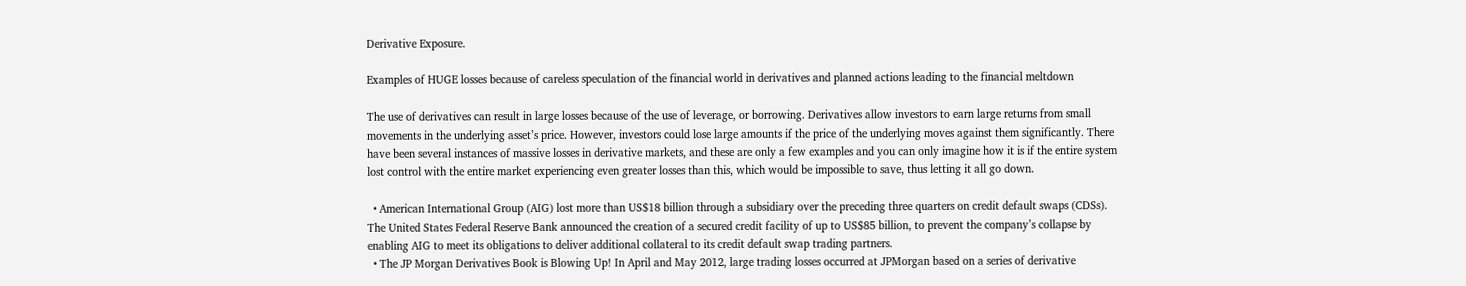Derivative Exposure.

Examples of HUGE losses because of careless speculation of the financial world in derivatives and planned actions leading to the financial meltdown

The use of derivatives can result in large losses because of the use of leverage, or borrowing. Derivatives allow investors to earn large returns from small movements in the underlying asset’s price. However, investors could lose large amounts if the price of the underlying moves against them significantly. There have been several instances of massive losses in derivative markets, and these are only a few examples and you can only imagine how it is if the entire system lost control with the entire market experiencing even greater losses than this, which would be impossible to save, thus letting it all go down.

  • American International Group (AIG) lost more than US$18 billion through a subsidiary over the preceding three quarters on credit default swaps (CDSs). The United States Federal Reserve Bank announced the creation of a secured credit facility of up to US$85 billion, to prevent the company’s collapse by enabling AIG to meet its obligations to deliver additional collateral to its credit default swap trading partners.
  • The JP Morgan Derivatives Book is Blowing Up! In April and May 2012, large trading losses occurred at JPMorgan based on a series of derivative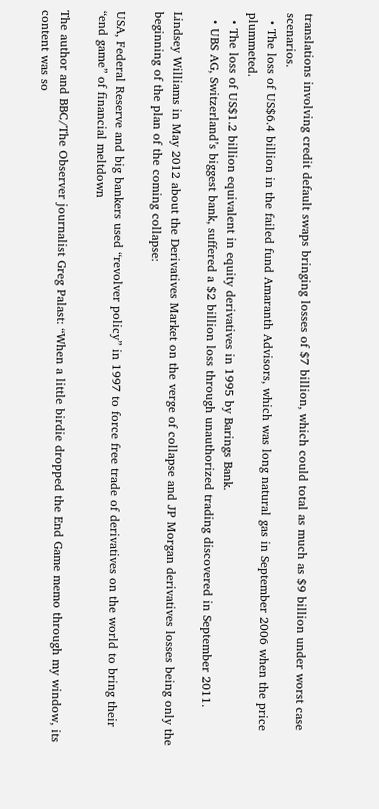translations involving credit default swaps bringing losses of $7 billion, which could total as much as $9 billion under worst case scenarios.
  • The loss of US$6.4 billion in the failed fund Amaranth Advisors, which was long natural gas in September 2006 when the price plummeted.
  • The loss of US$1.2 billion equivalent in equity derivatives in 1995 by Barings Bank.
  • UBS AG, Switzerland’s biggest bank, suffered a $2 billion loss through unauthorized trading discovered in September 2011.

Lindsey Williams in May 2012 about the Derivatives Market on the verge of collapse and JP Morgan derivatives losses being only the beginning of the plan of the coming collapse:

USA, Federal Reserve and big bankers used “revolver policy” in 1997 to force free trade of derivatives on the world to bring their “end game” of financial meltdown

The author and BBC/The Observer journalist Greg Palast: “When a little birdie dropped the End Game memo through my window, its content was so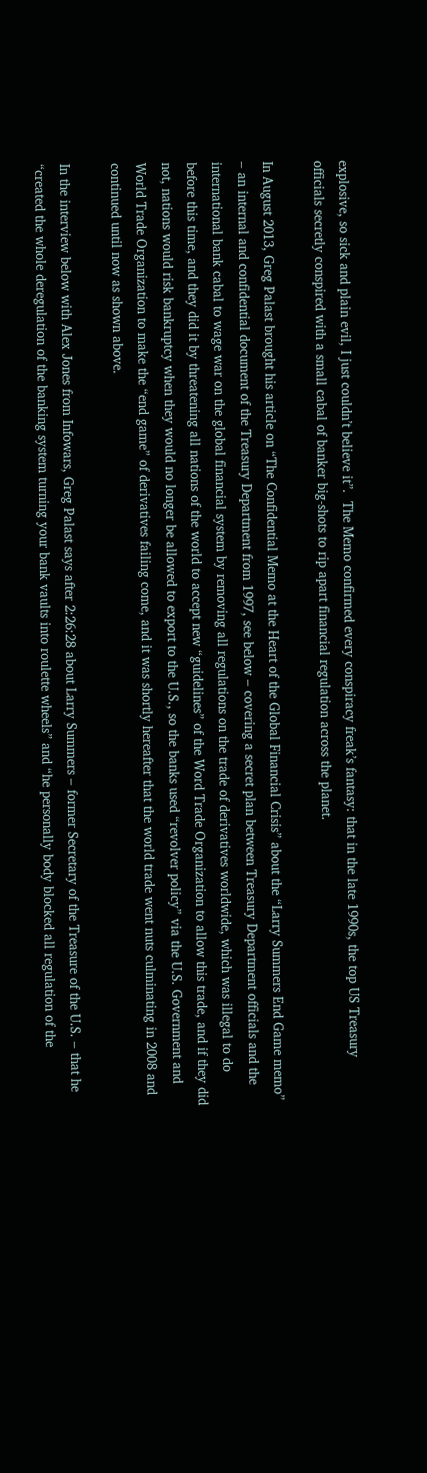explosive, so sick and plain evil, I just couldn’t believe it”.  The Memo confirmed every conspiracy freak’s fantasy: that in the late 1990s, the top US Treasury officials secretly conspired with a small cabal of banker big-shots to rip apart financial regulation across the planet.

In August 2013, Greg Palast brought his article on “The Confidential Memo at the Heart of the Global Financial Crisis” about the “Larry Summers End Game memo” – an internal and confidential document of the Treasury Department from 1997, see below – covering a secret plan between Treasury Department officials and the international bank cabal to wage war on the global financial system by removing all regulations on the trade of derivatives worldwide, which was illegal to do before this time, and they did it by threatening all nations of the world to accept new “guidelines” of the Word Trade Organization to allow this trade, and if they did not, nations would risk bankruptcy when they would no longer be allowed to export to the U.S., so the banks used “revolver policy” via the U.S. Government and World Trade Organization to make the “end game” of derivatives failing come, and it was shortly hereafter that the world trade went nuts culminating in 2008 and continued until now as shown above.

In the interview below with Alex Jones from Infowars, Greg Palast says after 2:26:28 about Larry Summers – former Secretary of the Treasure of the U.S. – that he “created the whole deregulation of the banking system turning your bank vaults into roulette wheels” and “he personally body blocked all regulation of the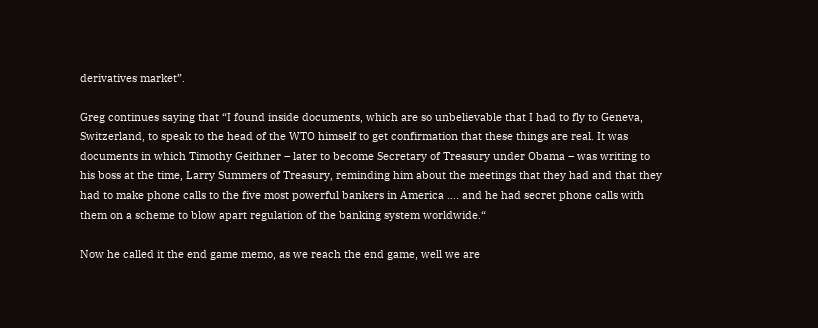derivatives market”.

Greg continues saying that “I found inside documents, which are so unbelievable that I had to fly to Geneva, Switzerland, to speak to the head of the WTO himself to get confirmation that these things are real. It was documents in which Timothy Geithner – later to become Secretary of Treasury under Obama – was writing to his boss at the time, Larry Summers of Treasury, reminding him about the meetings that they had and that they had to make phone calls to the five most powerful bankers in America …. and he had secret phone calls with them on a scheme to blow apart regulation of the banking system worldwide.“

Now he called it the end game memo, as we reach the end game, well we are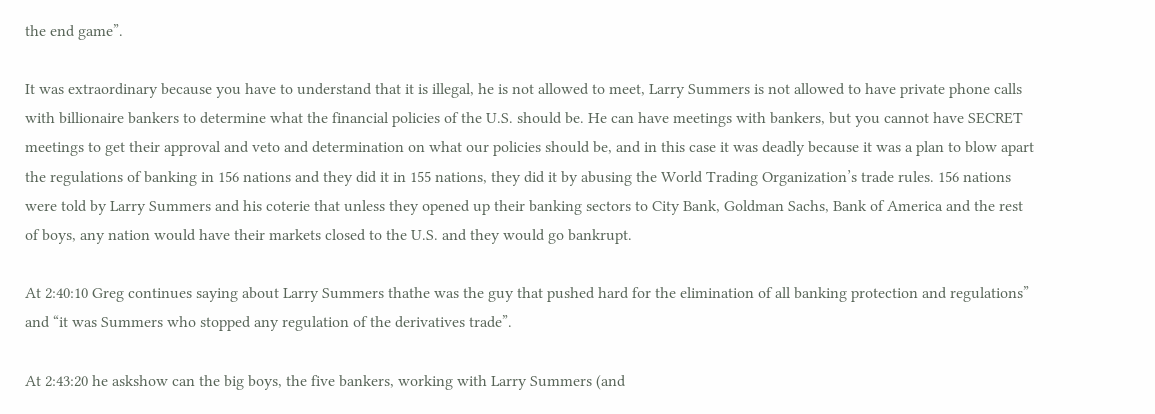the end game”.

It was extraordinary because you have to understand that it is illegal, he is not allowed to meet, Larry Summers is not allowed to have private phone calls with billionaire bankers to determine what the financial policies of the U.S. should be. He can have meetings with bankers, but you cannot have SECRET meetings to get their approval and veto and determination on what our policies should be, and in this case it was deadly because it was a plan to blow apart the regulations of banking in 156 nations and they did it in 155 nations, they did it by abusing the World Trading Organization’s trade rules. 156 nations were told by Larry Summers and his coterie that unless they opened up their banking sectors to City Bank, Goldman Sachs, Bank of America and the rest of boys, any nation would have their markets closed to the U.S. and they would go bankrupt.

At 2:40:10 Greg continues saying about Larry Summers thathe was the guy that pushed hard for the elimination of all banking protection and regulations” and “it was Summers who stopped any regulation of the derivatives trade”.

At 2:43:20 he askshow can the big boys, the five bankers, working with Larry Summers (and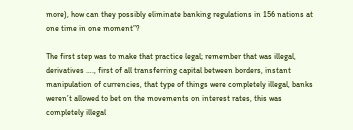more), how can they possibly eliminate banking regulations in 156 nations at one time in one moment”?

The first step was to make that practice legal; remember that was illegal, derivatives …., first of all transferring capital between borders, instant manipulation of currencies, that type of things were completely illegal, banks weren’t allowed to bet on the movements on interest rates, this was completely illegal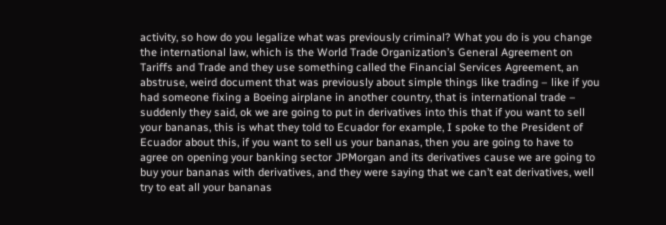activity, so how do you legalize what was previously criminal? What you do is you change the international law, which is the World Trade Organization’s General Agreement on Tariffs and Trade and they use something called the Financial Services Agreement, an abstruse, weird document that was previously about simple things like trading – like if you had someone fixing a Boeing airplane in another country, that is international trade – suddenly they said, ok we are going to put in derivatives into this that if you want to sell your bananas, this is what they told to Ecuador for example, I spoke to the President of Ecuador about this, if you want to sell us your bananas, then you are going to have to agree on opening your banking sector JPMorgan and its derivatives cause we are going to buy your bananas with derivatives, and they were saying that we can’t eat derivatives, well try to eat all your bananas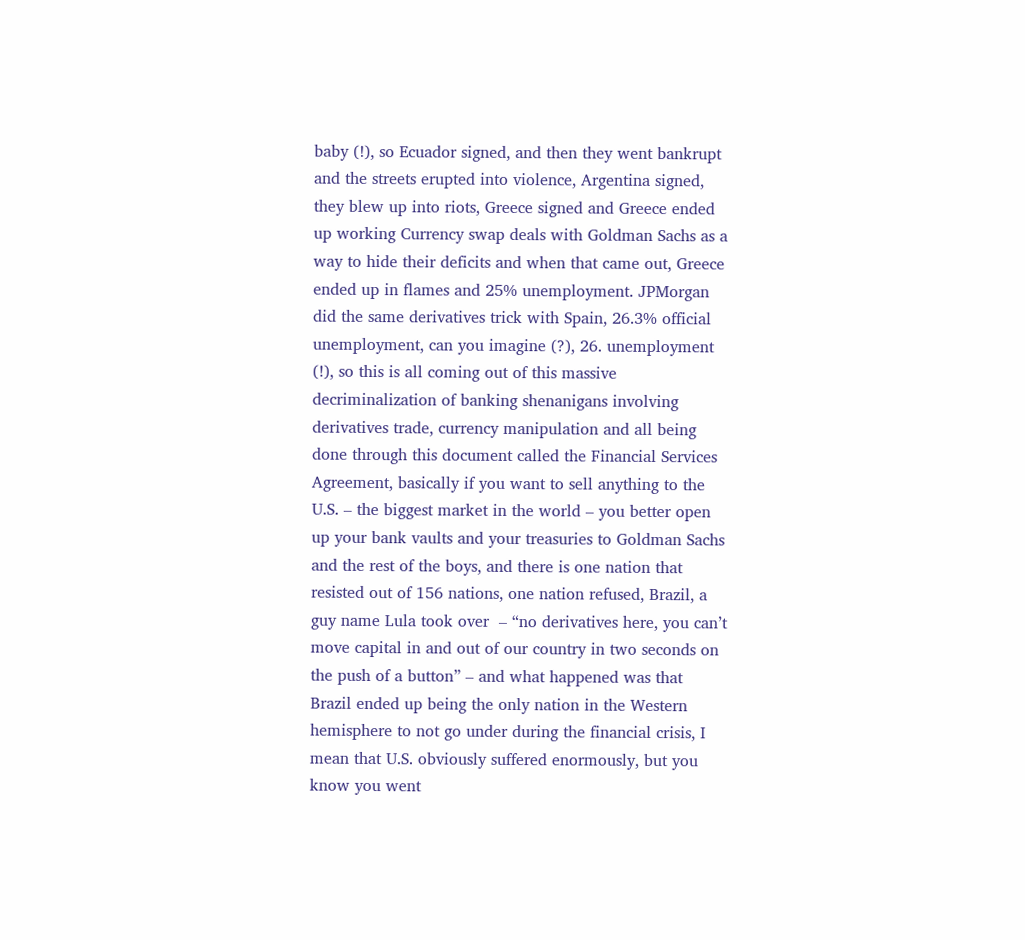baby (!), so Ecuador signed, and then they went bankrupt and the streets erupted into violence, Argentina signed, they blew up into riots, Greece signed and Greece ended up working Currency swap deals with Goldman Sachs as a way to hide their deficits and when that came out, Greece ended up in flames and 25% unemployment. JPMorgan did the same derivatives trick with Spain, 26.3% official unemployment, can you imagine (?), 26. unemployment (!), so this is all coming out of this massive decriminalization of banking shenanigans involving derivatives trade, currency manipulation and all being done through this document called the Financial Services Agreement, basically if you want to sell anything to the U.S. – the biggest market in the world – you better open up your bank vaults and your treasuries to Goldman Sachs and the rest of the boys, and there is one nation that resisted out of 156 nations, one nation refused, Brazil, a guy name Lula took over  – “no derivatives here, you can’t move capital in and out of our country in two seconds on the push of a button” – and what happened was that Brazil ended up being the only nation in the Western hemisphere to not go under during the financial crisis, I mean that U.S. obviously suffered enormously, but you know you went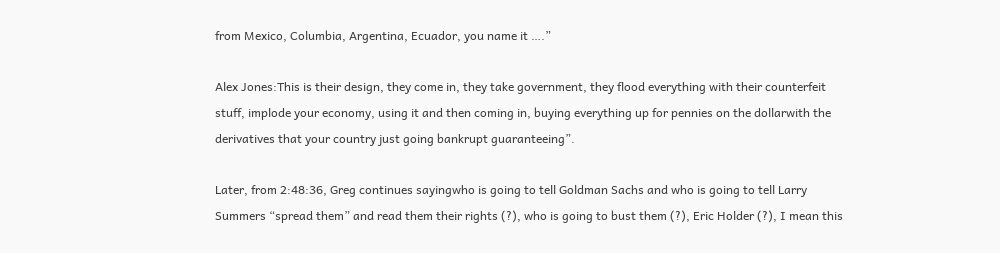from Mexico, Columbia, Argentina, Ecuador, you name it ….”

Alex Jones:This is their design, they come in, they take government, they flood everything with their counterfeit stuff, implode your economy, using it and then coming in, buying everything up for pennies on the dollarwith the derivatives that your country just going bankrupt guaranteeing”.

Later, from 2:48:36, Greg continues sayingwho is going to tell Goldman Sachs and who is going to tell Larry Summers “spread them” and read them their rights (?), who is going to bust them (?), Eric Holder (?), I mean this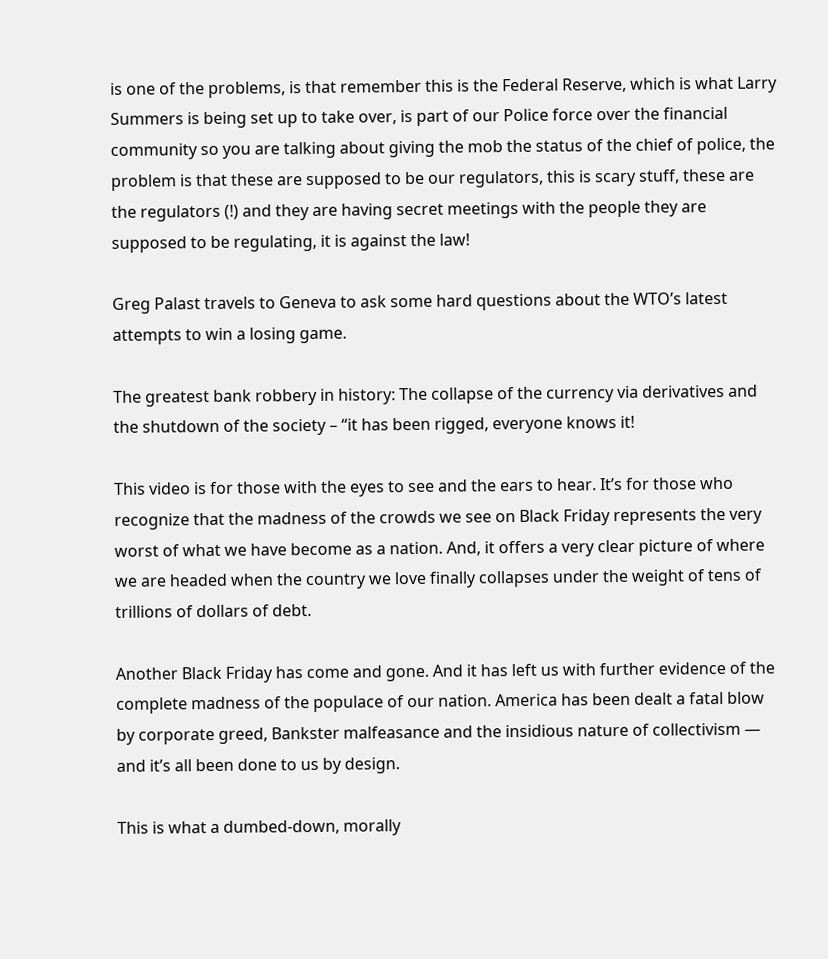is one of the problems, is that remember this is the Federal Reserve, which is what Larry Summers is being set up to take over, is part of our Police force over the financial community so you are talking about giving the mob the status of the chief of police, the problem is that these are supposed to be our regulators, this is scary stuff, these are the regulators (!) and they are having secret meetings with the people they are supposed to be regulating, it is against the law!

Greg Palast travels to Geneva to ask some hard questions about the WTO’s latest attempts to win a losing game.

The greatest bank robbery in history: The collapse of the currency via derivatives and the shutdown of the society – “it has been rigged, everyone knows it!

This video is for those with the eyes to see and the ears to hear. It’s for those who recognize that the madness of the crowds we see on Black Friday represents the very worst of what we have become as a nation. And, it offers a very clear picture of where we are headed when the country we love finally collapses under the weight of tens of trillions of dollars of debt.

Another Black Friday has come and gone. And it has left us with further evidence of the complete madness of the populace of our nation. America has been dealt a fatal blow by corporate greed, Bankster malfeasance and the insidious nature of collectivism — and it’s all been done to us by design.

This is what a dumbed-down, morally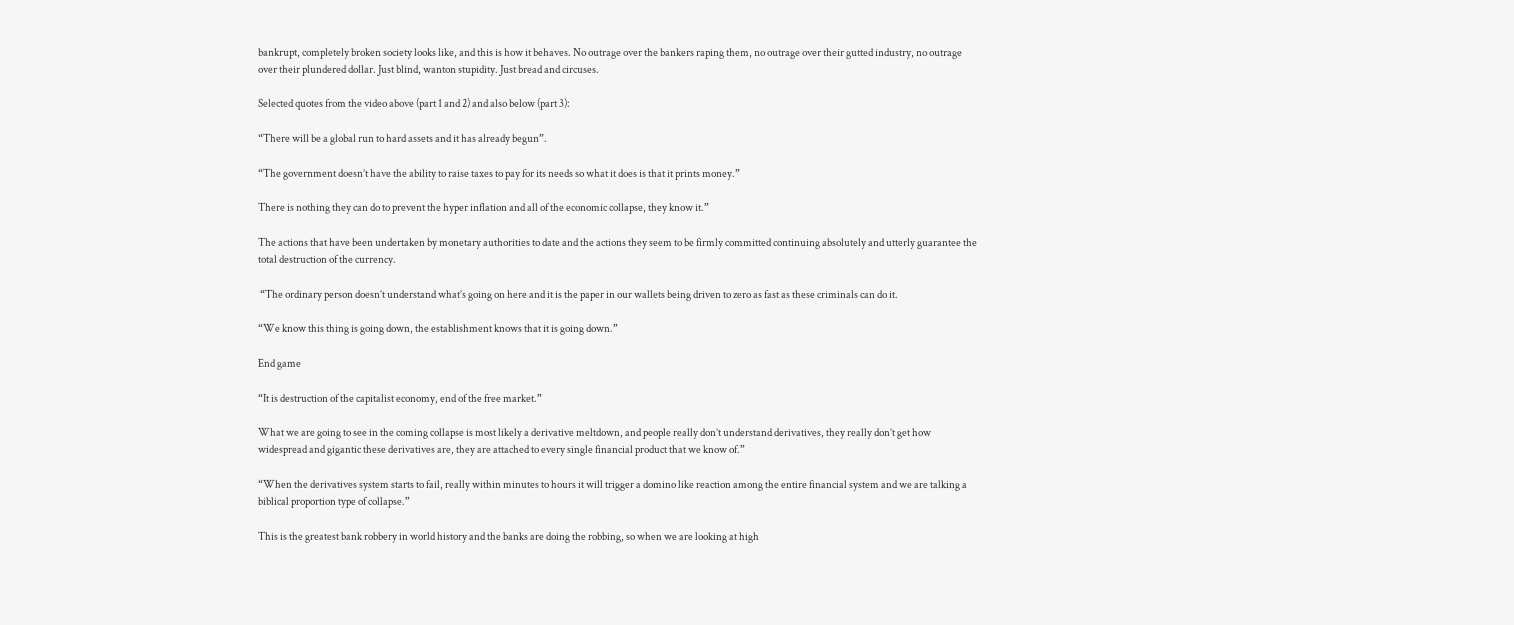bankrupt, completely broken society looks like, and this is how it behaves. No outrage over the bankers raping them, no outrage over their gutted industry, no outrage over their plundered dollar. Just blind, wanton stupidity. Just bread and circuses.

Selected quotes from the video above (part 1 and 2) and also below (part 3):

“There will be a global run to hard assets and it has already begun”.

“The government doesn’t have the ability to raise taxes to pay for its needs so what it does is that it prints money.”

There is nothing they can do to prevent the hyper inflation and all of the economic collapse, they know it.”

The actions that have been undertaken by monetary authorities to date and the actions they seem to be firmly committed continuing absolutely and utterly guarantee the total destruction of the currency.

 “The ordinary person doesn’t understand what’s going on here and it is the paper in our wallets being driven to zero as fast as these criminals can do it.

“We know this thing is going down, the establishment knows that it is going down.”

End game

“It is destruction of the capitalist economy, end of the free market.”

What we are going to see in the coming collapse is most likely a derivative meltdown, and people really don’t understand derivatives, they really don’t get how widespread and gigantic these derivatives are, they are attached to every single financial product that we know of.”

“When the derivatives system starts to fail, really within minutes to hours it will trigger a domino like reaction among the entire financial system and we are talking a biblical proportion type of collapse.”

This is the greatest bank robbery in world history and the banks are doing the robbing, so when we are looking at high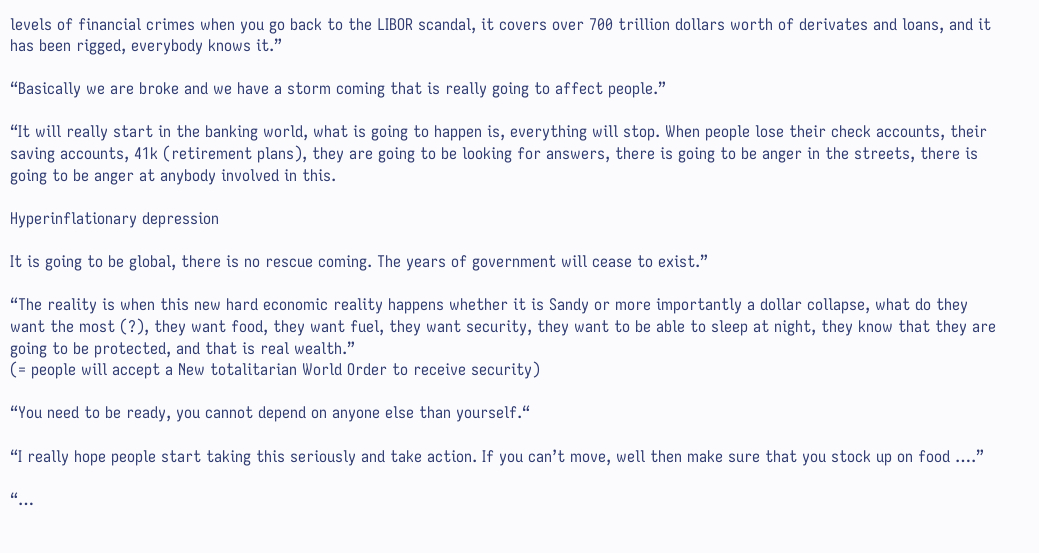levels of financial crimes when you go back to the LIBOR scandal, it covers over 700 trillion dollars worth of derivates and loans, and it has been rigged, everybody knows it.”

“Basically we are broke and we have a storm coming that is really going to affect people.”

“It will really start in the banking world, what is going to happen is, everything will stop. When people lose their check accounts, their saving accounts, 41k (retirement plans), they are going to be looking for answers, there is going to be anger in the streets, there is going to be anger at anybody involved in this.

Hyperinflationary depression

It is going to be global, there is no rescue coming. The years of government will cease to exist.”

“The reality is when this new hard economic reality happens whether it is Sandy or more importantly a dollar collapse, what do they want the most (?), they want food, they want fuel, they want security, they want to be able to sleep at night, they know that they are going to be protected, and that is real wealth.”
(= people will accept a New totalitarian World Order to receive security)

“You need to be ready, you cannot depend on anyone else than yourself.“

“I really hope people start taking this seriously and take action. If you can’t move, well then make sure that you stock up on food ….”

“…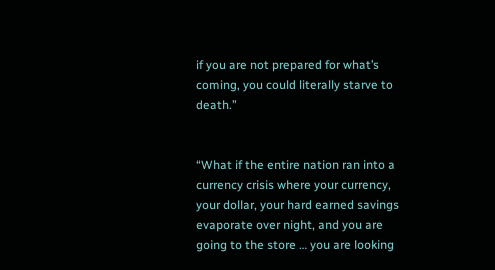if you are not prepared for what’s coming, you could literally starve to death.”


“What if the entire nation ran into a currency crisis where your currency, your dollar, your hard earned savings evaporate over night, and you are going to the store … you are looking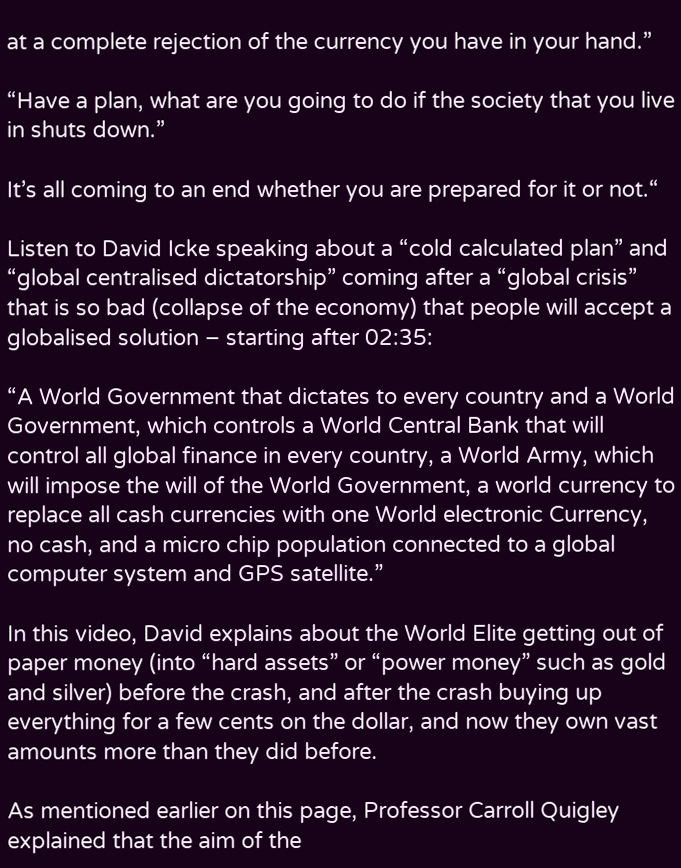at a complete rejection of the currency you have in your hand.”

“Have a plan, what are you going to do if the society that you live in shuts down.”

It’s all coming to an end whether you are prepared for it or not.“

Listen to David Icke speaking about a “cold calculated plan” and “global centralised dictatorship” coming after a “global crisis” that is so bad (collapse of the economy) that people will accept a globalised solution – starting after 02:35:

“A World Government that dictates to every country and a World Government, which controls a World Central Bank that will control all global finance in every country, a World Army, which will impose the will of the World Government, a world currency to replace all cash currencies with one World electronic Currency, no cash, and a micro chip population connected to a global computer system and GPS satellite.”

In this video, David explains about the World Elite getting out of paper money (into “hard assets” or “power money” such as gold and silver) before the crash, and after the crash buying up everything for a few cents on the dollar, and now they own vast amounts more than they did before.

As mentioned earlier on this page, Professor Carroll Quigley explained that the aim of the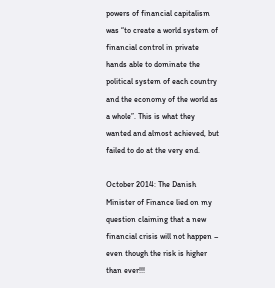powers of financial capitalism was “to create a world system of financial control in private hands able to dominate the political system of each country and the economy of the world as a whole”. This is what they wanted and almost achieved, but failed to do at the very end.

October 2014: The Danish Minister of Finance lied on my question claiming that a new financial crisis will not happen – even though the risk is higher than ever!!!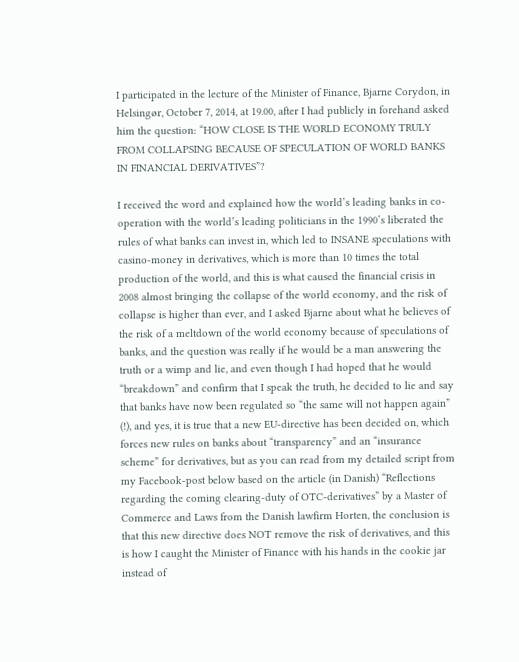I participated in the lecture of the Minister of Finance, Bjarne Corydon, in Helsingør, October 7, 2014, at 19.00, after I had publicly in forehand asked him the question: “HOW CLOSE IS THE WORLD ECONOMY TRULY FROM COLLAPSING BECAUSE OF SPECULATION OF WORLD BANKS IN FINANCIAL DERIVATIVES”?

I received the word and explained how the world’s leading banks in co-operation with the world’s leading politicians in the 1990’s liberated the rules of what banks can invest in, which led to INSANE speculations with casino-money in derivatives, which is more than 10 times the total production of the world, and this is what caused the financial crisis in 2008 almost bringing the collapse of the world economy, and the risk of collapse is higher than ever, and I asked Bjarne about what he believes of the risk of a meltdown of the world economy because of speculations of banks, and the question was really if he would be a man answering the truth or a wimp and lie, and even though I had hoped that he would “breakdown” and confirm that I speak the truth, he decided to lie and say that banks have now been regulated so “the same will not happen again” (!), and yes, it is true that a new EU-directive has been decided on, which forces new rules on banks about “transparency” and an “insurance scheme” for derivatives, but as you can read from my detailed script from my Facebook-post below based on the article (in Danish) “Reflections regarding the coming clearing-duty of OTC-derivatives” by a Master of Commerce and Laws from the Danish lawfirm Horten, the conclusion is that this new directive does NOT remove the risk of derivatives, and this is how I caught the Minister of Finance with his hands in the cookie jar instead of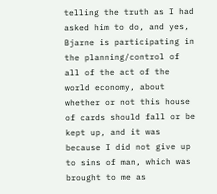telling the truth as I had asked him to do, and yes, Bjarne is participating in the planning/control of all of the act of the world economy, about whether or not this house of cards should fall or be kept up, and it was because I did not give up to sins of man, which was brought to me as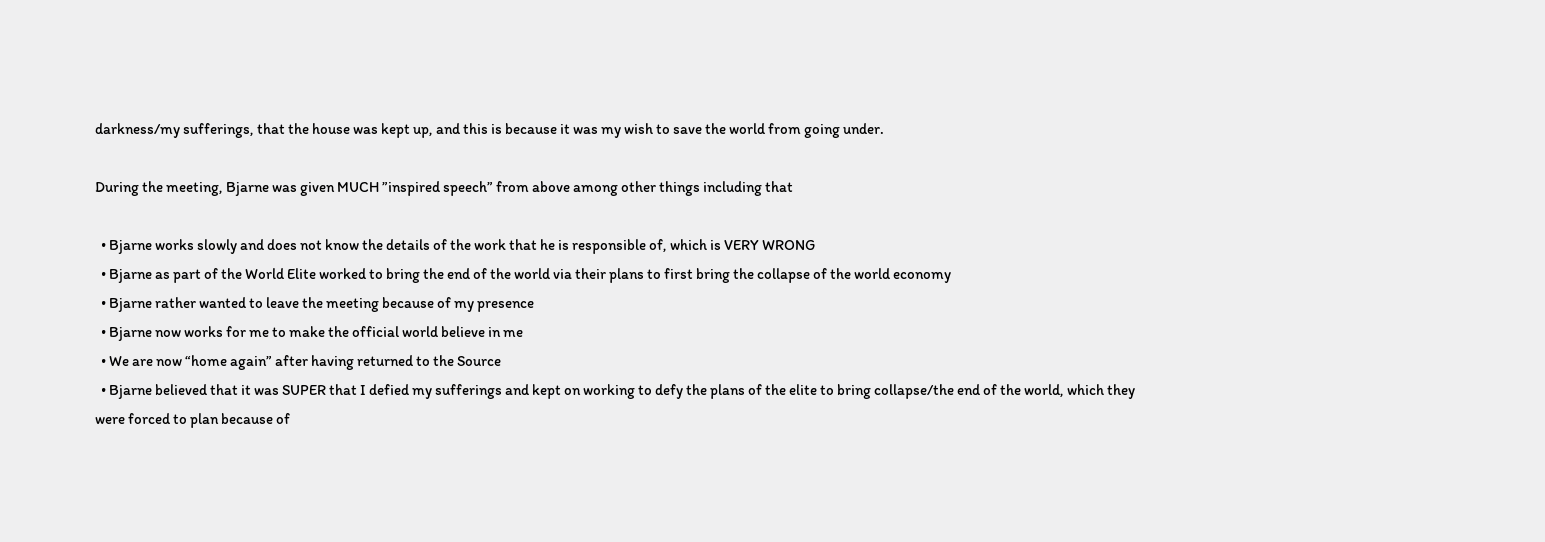darkness/my sufferings, that the house was kept up, and this is because it was my wish to save the world from going under.

During the meeting, Bjarne was given MUCH ”inspired speech” from above among other things including that

  • Bjarne works slowly and does not know the details of the work that he is responsible of, which is VERY WRONG
  • Bjarne as part of the World Elite worked to bring the end of the world via their plans to first bring the collapse of the world economy
  • Bjarne rather wanted to leave the meeting because of my presence
  • Bjarne now works for me to make the official world believe in me
  • We are now “home again” after having returned to the Source
  • Bjarne believed that it was SUPER that I defied my sufferings and kept on working to defy the plans of the elite to bring collapse/the end of the world, which they were forced to plan because of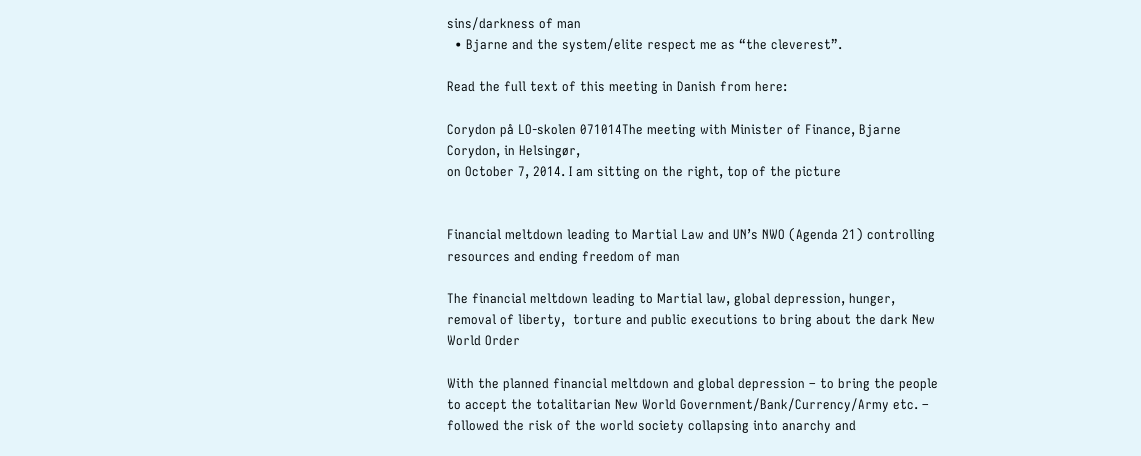sins/darkness of man
  • Bjarne and the system/elite respect me as “the cleverest”.

Read the full text of this meeting in Danish from here:

Corydon på LO-skolen 071014The meeting with Minister of Finance, Bjarne Corydon, in Helsingør,
on October 7, 2014. I am sitting on the right, top of the picture


Financial meltdown leading to Martial Law and UN’s NWO (Agenda 21) controlling resources and ending freedom of man

The financial meltdown leading to Martial law, global depression, hunger, removal of liberty,  torture and public executions to bring about the dark New World Order

With the planned financial meltdown and global depression – to bring the people to accept the totalitarian New World Government/Bank/Currency/Army etc. –  followed the risk of the world society collapsing into anarchy and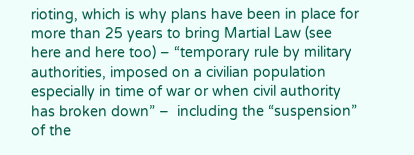rioting, which is why plans have been in place for more than 25 years to bring Martial Law (see here and here too) – “temporary rule by military authorities, imposed on a civilian population especially in time of war or when civil authority has broken down” –  including the “suspension” of the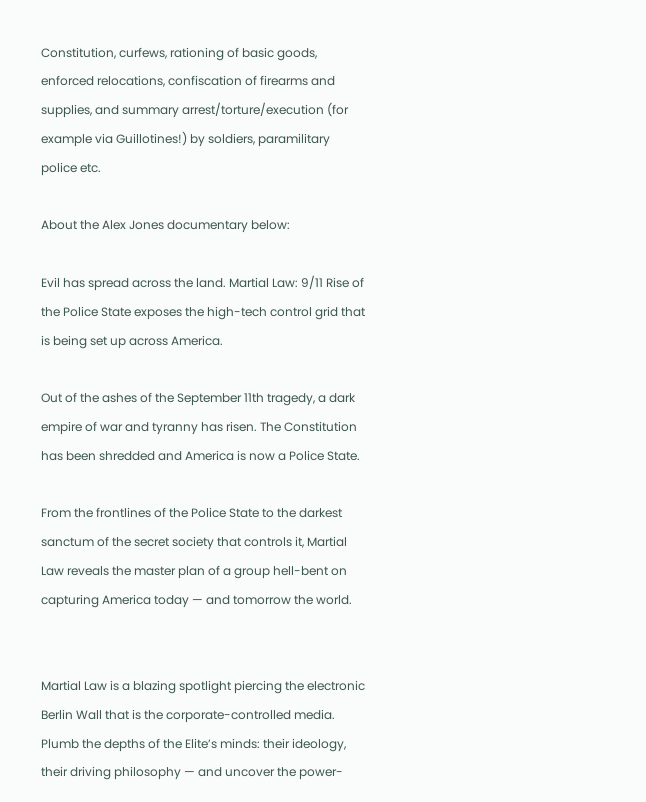Constitution, curfews, rationing of basic goods, enforced relocations, confiscation of firearms and supplies, and summary arrest/torture/execution (for example via Guillotines!) by soldiers, paramilitary police etc.

About the Alex Jones documentary below:

Evil has spread across the land. Martial Law: 9/11 Rise of the Police State exposes the high-tech control grid that is being set up across America.

Out of the ashes of the September 11th tragedy, a dark empire of war and tyranny has risen. The Constitution has been shredded and America is now a Police State.

From the frontlines of the Police State to the darkest sanctum of the secret society that controls it, Martial Law reveals the master plan of a group hell-bent on capturing America today — and tomorrow the world.


Martial Law is a blazing spotlight piercing the electronic Berlin Wall that is the corporate-controlled media. Plumb the depths of the Elite’s minds: their ideology, their driving philosophy — and uncover the power-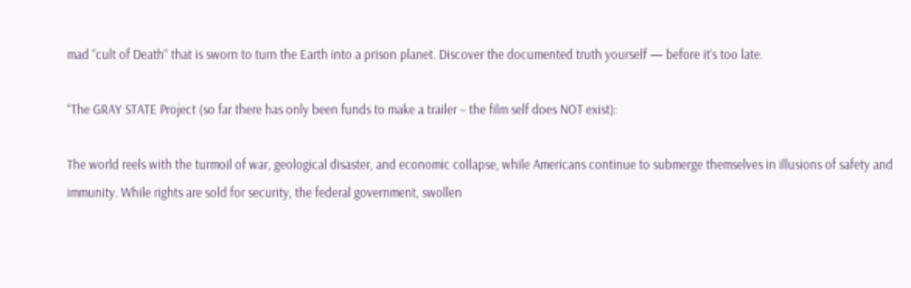mad “cult of Death” that is sworn to turn the Earth into a prison planet. Discover the documented truth yourself — before it’s too late.

“The GRAY STATE Project (so far there has only been funds to make a trailer – the film self does NOT exist):

The world reels with the turmoil of war, geological disaster, and economic collapse, while Americans continue to submerge themselves in illusions of safety and immunity. While rights are sold for security, the federal government, swollen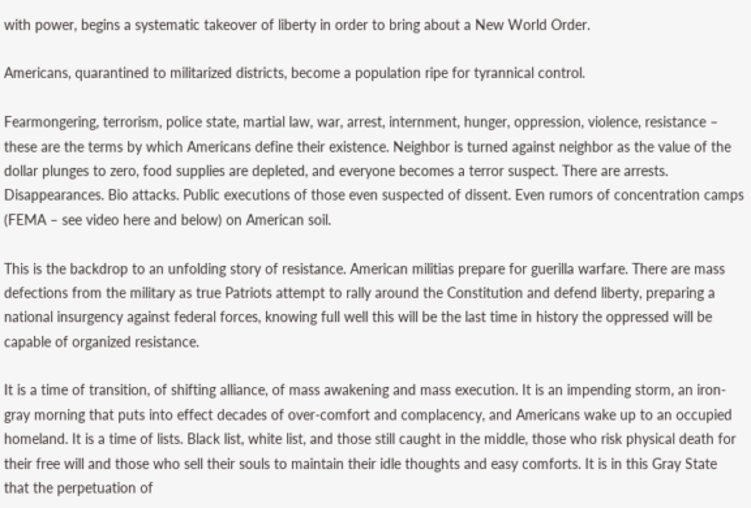with power, begins a systematic takeover of liberty in order to bring about a New World Order.

Americans, quarantined to militarized districts, become a population ripe for tyrannical control.

Fearmongering, terrorism, police state, martial law, war, arrest, internment, hunger, oppression, violence, resistance – these are the terms by which Americans define their existence. Neighbor is turned against neighbor as the value of the dollar plunges to zero, food supplies are depleted, and everyone becomes a terror suspect. There are arrests. Disappearances. Bio attacks. Public executions of those even suspected of dissent. Even rumors of concentration camps (FEMA – see video here and below) on American soil.

This is the backdrop to an unfolding story of resistance. American militias prepare for guerilla warfare. There are mass defections from the military as true Patriots attempt to rally around the Constitution and defend liberty, preparing a national insurgency against federal forces, knowing full well this will be the last time in history the oppressed will be capable of organized resistance.

It is a time of transition, of shifting alliance, of mass awakening and mass execution. It is an impending storm, an iron-gray morning that puts into effect decades of over-comfort and complacency, and Americans wake up to an occupied homeland. It is a time of lists. Black list, white list, and those still caught in the middle, those who risk physical death for their free will and those who sell their souls to maintain their idle thoughts and easy comforts. It is in this Gray State that the perpetuation of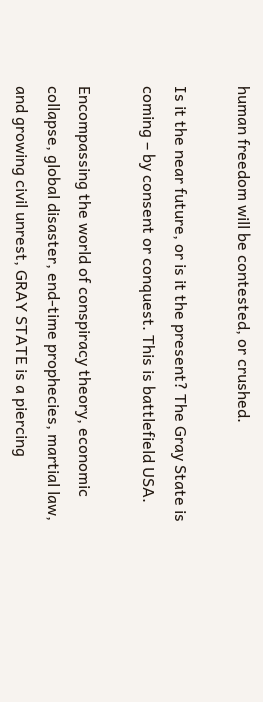human freedom will be contested, or crushed.

Is it the near future, or is it the present? The Gray State is coming – by consent or conquest. This is battlefield USA.

Encompassing the world of conspiracy theory, economic collapse, global disaster, end-time prophecies, martial law, and growing civil unrest, GRAY STATE is a piercing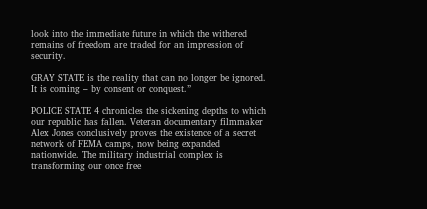look into the immediate future in which the withered remains of freedom are traded for an impression of security.

GRAY STATE is the reality that can no longer be ignored. It is coming – by consent or conquest.”

POLICE STATE 4 chronicles the sickening depths to which our republic has fallen. Veteran documentary filmmaker Alex Jones conclusively proves the existence of a secret network of FEMA camps, now being expanded nationwide. The military industrial complex is transforming our once free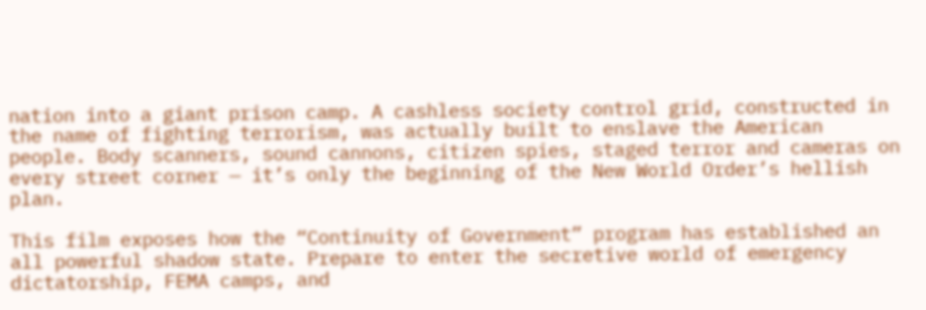nation into a giant prison camp. A cashless society control grid, constructed in the name of fighting terrorism, was actually built to enslave the American people. Body scanners, sound cannons, citizen spies, staged terror and cameras on every street corner — it’s only the beginning of the New World Order’s hellish plan.

This film exposes how the “Continuity of Government” program has established an all powerful shadow state. Prepare to enter the secretive world of emergency dictatorship, FEMA camps, and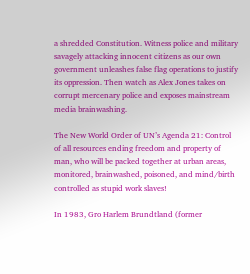a shredded Constitution. Witness police and military savagely attacking innocent citizens as our own government unleashes false flag operations to justify its oppression. Then watch as Alex Jones takes on corrupt mercenary police and exposes mainstream media brainwashing.

The New World Order of UN’s Agenda 21: Control of all resources ending freedom and property of man, who will be packed together at urban areas, monitored, brainwashed, poisoned, and mind/birth controlled as stupid work slaves!

In 1983, Gro Harlem Brundtland (former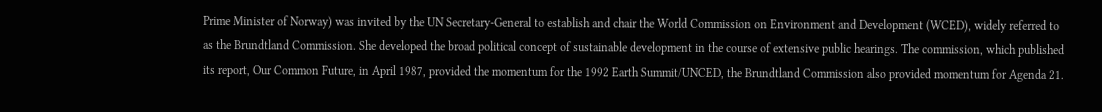Prime Minister of Norway) was invited by the UN Secretary-General to establish and chair the World Commission on Environment and Development (WCED), widely referred to as the Brundtland Commission. She developed the broad political concept of sustainable development in the course of extensive public hearings. The commission, which published its report, Our Common Future, in April 1987, provided the momentum for the 1992 Earth Summit/UNCED, the Brundtland Commission also provided momentum for Agenda 21.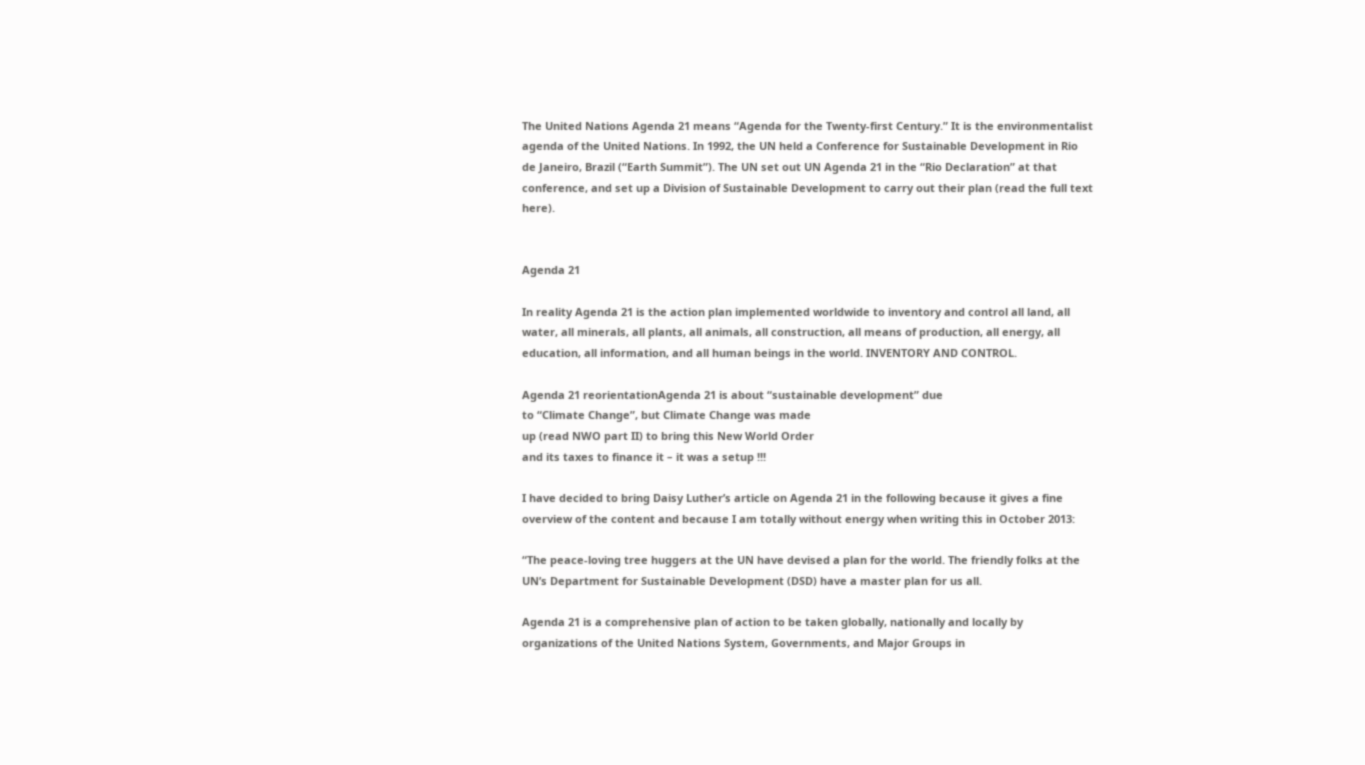The United Nations Agenda 21 means “Agenda for the Twenty-first Century.” It is the environmentalist agenda of the United Nations. In 1992, the UN held a Conference for Sustainable Development in Rio de Janeiro, Brazil (“Earth Summit”). The UN set out UN Agenda 21 in the “Rio Declaration” at that conference, and set up a Division of Sustainable Development to carry out their plan (read the full text here).


Agenda 21

In reality Agenda 21 is the action plan implemented worldwide to inventory and control all land, all water, all minerals, all plants, all animals, all construction, all means of production, all energy, all education, all information, and all human beings in the world. INVENTORY AND CONTROL.

Agenda 21 reorientationAgenda 21 is about “sustainable development” due
to “Climate Change”, but Climate Change was made
up (read NWO part II) to bring this New World Order
and its taxes to finance it – it was a setup !!!

I have decided to bring Daisy Luther’s article on Agenda 21 in the following because it gives a fine overview of the content and because I am totally without energy when writing this in October 2013:

“The peace-loving tree huggers at the UN have devised a plan for the world. The friendly folks at the UN’s Department for Sustainable Development (DSD) have a master plan for us all.

Agenda 21 is a comprehensive plan of action to be taken globally, nationally and locally by organizations of the United Nations System, Governments, and Major Groups in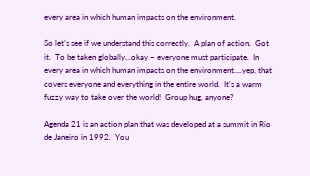every area in which human impacts on the environment.

So let’s see if we understand this correctly.  A plan of action.  Got it.  To be taken globally…okay – everyone must participate.  In every area in which human impacts on the environment….yep, that covers everyone and everything in the entire world.  It’s a warm fuzzy way to take over the world!  Group hug, anyone?

Agenda 21 is an action plan that was developed at a summit in Rio de Janeiro in 1992.  You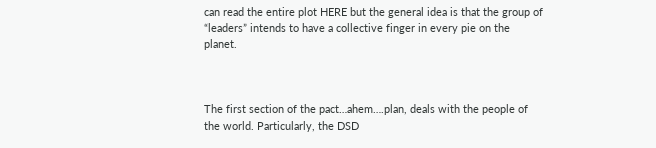can read the entire plot HERE but the general idea is that the group of “leaders” intends to have a collective finger in every pie on the planet.



The first section of the pact…ahem….plan, deals with the people of the world. Particularly, the DSD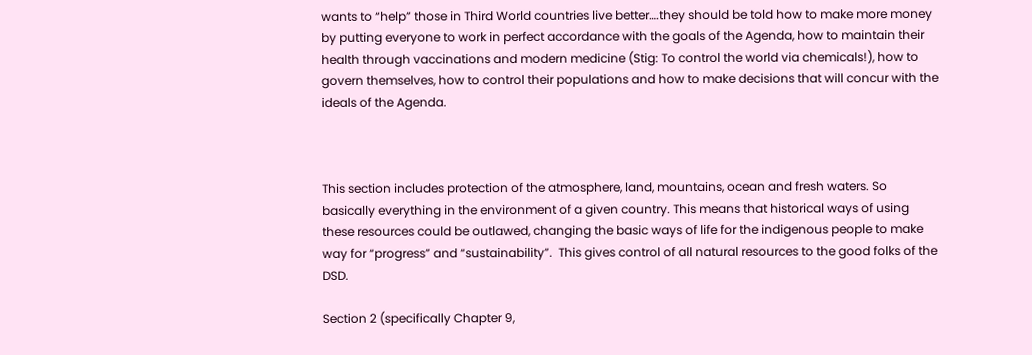wants to “help” those in Third World countries live better….they should be told how to make more money by putting everyone to work in perfect accordance with the goals of the Agenda, how to maintain their health through vaccinations and modern medicine (Stig: To control the world via chemicals!), how to govern themselves, how to control their populations and how to make decisions that will concur with the ideals of the Agenda.



This section includes protection of the atmosphere, land, mountains, ocean and fresh waters. So basically everything in the environment of a given country. This means that historical ways of using these resources could be outlawed, changing the basic ways of life for the indigenous people to make way for “progress” and “sustainability”.  This gives control of all natural resources to the good folks of the DSD.

Section 2 (specifically Chapter 9,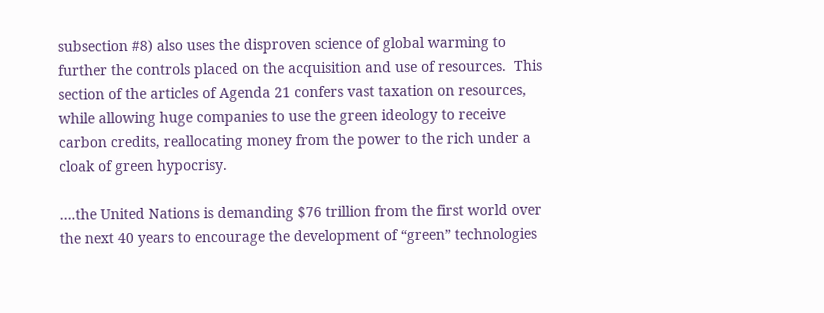subsection #8) also uses the disproven science of global warming to further the controls placed on the acquisition and use of resources.  This section of the articles of Agenda 21 confers vast taxation on resources, while allowing huge companies to use the green ideology to receive carbon credits, reallocating money from the power to the rich under a cloak of green hypocrisy.

….the United Nations is demanding $76 trillion from the first world over the next 40 years to encourage the development of “green” technologies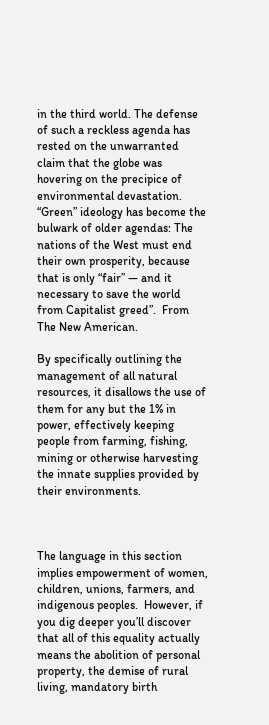in the third world. The defense of such a reckless agenda has rested on the unwarranted claim that the globe was hovering on the precipice of environmental devastation. “Green” ideology has become the bulwark of older agendas: The nations of the West must end their own prosperity, because that is only “fair” — and it necessary to save the world from Capitalist greed”.  From The New American.

By specifically outlining the management of all natural resources, it disallows the use of them for any but the 1% in power, effectively keeping people from farming, fishing, mining or otherwise harvesting the innate supplies provided by their environments.



The language in this section implies empowerment of women, children, unions, farmers, and indigenous peoples.  However, if you dig deeper you’ll discover that all of this equality actually means the abolition of personal property, the demise of rural living, mandatory birth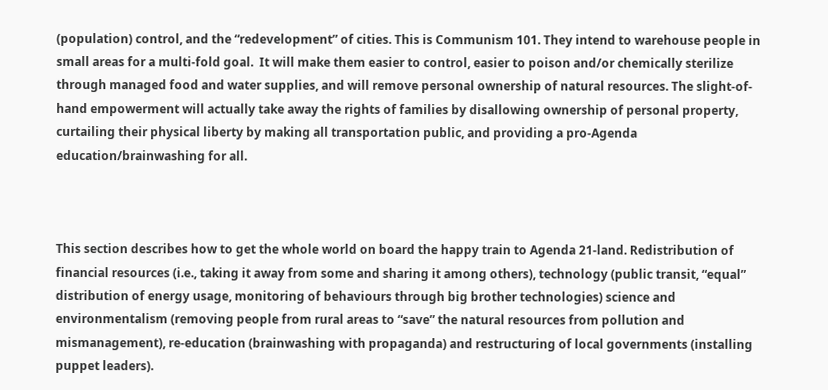(population) control, and the “redevelopment” of cities. This is Communism 101. They intend to warehouse people in small areas for a multi-fold goal.  It will make them easier to control, easier to poison and/or chemically sterilize through managed food and water supplies, and will remove personal ownership of natural resources. The slight-of-hand empowerment will actually take away the rights of families by disallowing ownership of personal property, curtailing their physical liberty by making all transportation public, and providing a pro-Agenda education/brainwashing for all.



This section describes how to get the whole world on board the happy train to Agenda 21-land. Redistribution of financial resources (i.e., taking it away from some and sharing it among others), technology (public transit, “equal” distribution of energy usage, monitoring of behaviours through big brother technologies) science and environmentalism (removing people from rural areas to “save” the natural resources from pollution and mismanagement), re-education (brainwashing with propaganda) and restructuring of local governments (installing puppet leaders).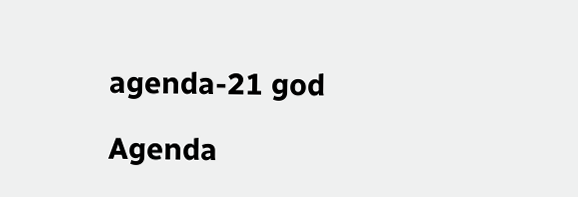agenda-21 god

Agenda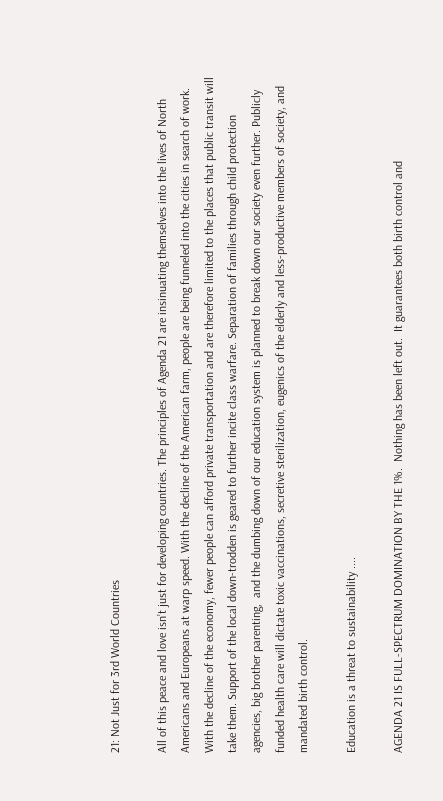21: Not Just for 3rd World Countries

All of this peace and love isn’t just for developing countries. The principles of Agenda 21 are insinuating themselves into the lives of North Americans and Europeans at warp speed. With the decline of the American farm, people are being funneled into the cities in search of work.  With the decline of the economy, fewer people can afford private transportation and are therefore limited to the places that public transit will take them. Support of the local down-trodden is geared to further incite class warfare. Separation of families through child protection agencies, big brother parenting,  and the dumbing down of our education system is planned to break down our society even further. Publicly funded health care will dictate toxic vaccinations, secretive sterilization, eugenics of the elderly and less-productive members of society, and mandated birth control.

Education is a threat to sustainability ....

AGENDA 21 IS FULL-SPECTRUM DOMINATION BY THE 1%.  Nothing has been left out.  It guarantees both birth control and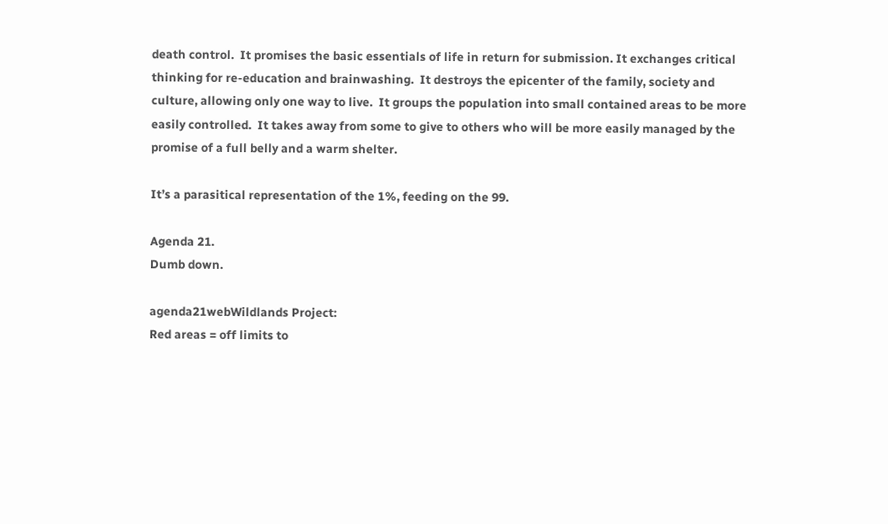death control.  It promises the basic essentials of life in return for submission. It exchanges critical thinking for re-education and brainwashing.  It destroys the epicenter of the family, society and culture, allowing only one way to live.  It groups the population into small contained areas to be more easily controlled.  It takes away from some to give to others who will be more easily managed by the promise of a full belly and a warm shelter.

It’s a parasitical representation of the 1%, feeding on the 99.

Agenda 21.
Dumb down.

agenda21webWildlands Project:
Red areas = off limits to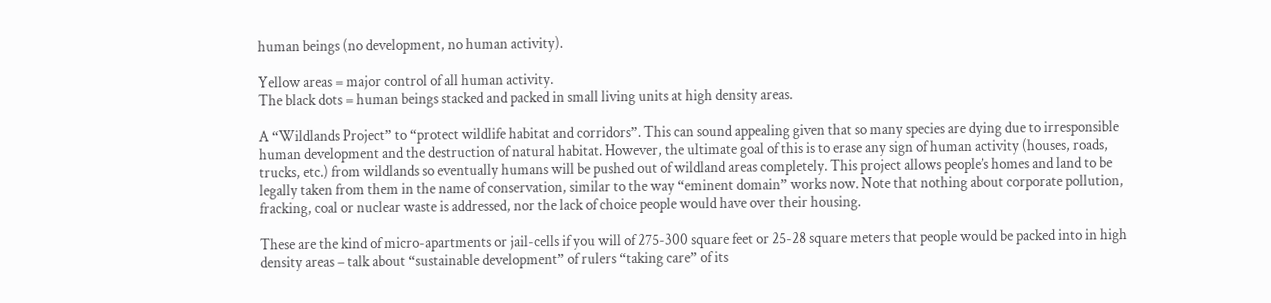human beings (no development, no human activity).

Yellow areas = major control of all human activity.
The black dots = human beings stacked and packed in small living units at high density areas.

A “Wildlands Project” to “protect wildlife habitat and corridors”. This can sound appealing given that so many species are dying due to irresponsible human development and the destruction of natural habitat. However, the ultimate goal of this is to erase any sign of human activity (houses, roads, trucks, etc.) from wildlands so eventually humans will be pushed out of wildland areas completely. This project allows people’s homes and land to be legally taken from them in the name of conservation, similar to the way “eminent domain” works now. Note that nothing about corporate pollution, fracking, coal or nuclear waste is addressed, nor the lack of choice people would have over their housing.

These are the kind of micro-apartments or jail-cells if you will of 275-300 square feet or 25-28 square meters that people would be packed into in high density areas – talk about “sustainable development” of rulers “taking care” of its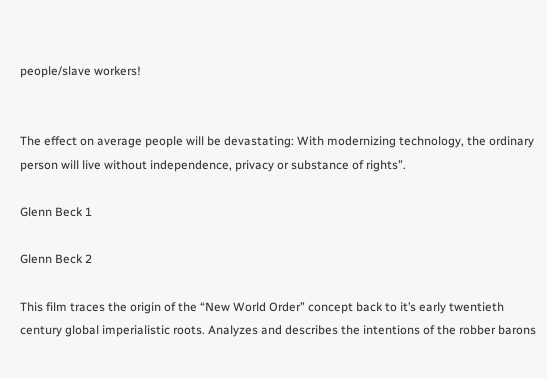people/slave workers!


The effect on average people will be devastating: With modernizing technology, the ordinary person will live without independence, privacy or substance of rights”.

Glenn Beck 1

Glenn Beck 2

This film traces the origin of the “New World Order” concept back to it’s early twentieth century global imperialistic roots. Analyzes and describes the intentions of the robber barons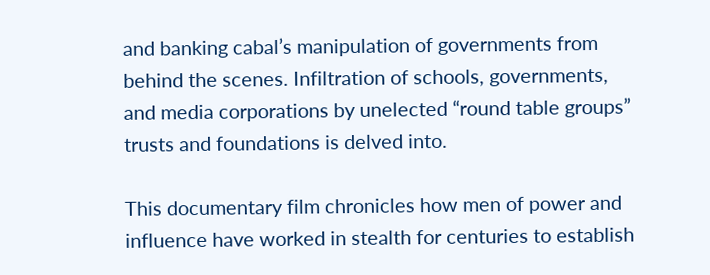and banking cabal’s manipulation of governments from behind the scenes. Infiltration of schools, governments, and media corporations by unelected “round table groups” trusts and foundations is delved into.

This documentary film chronicles how men of power and influence have worked in stealth for centuries to establish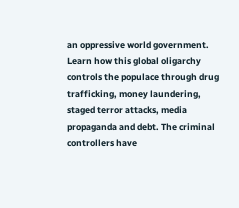an oppressive world government. Learn how this global oligarchy controls the populace through drug trafficking, money laundering, staged terror attacks, media propaganda and debt. The criminal controllers have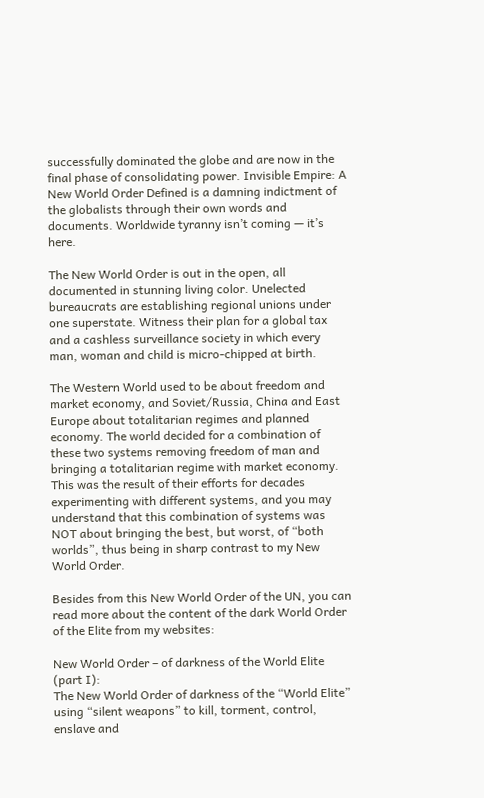successfully dominated the globe and are now in the final phase of consolidating power. Invisible Empire: A New World Order Defined is a damning indictment of the globalists through their own words and documents. Worldwide tyranny isn’t coming — it’s here.

The New World Order is out in the open, all documented in stunning living color. Unelected bureaucrats are establishing regional unions under one superstate. Witness their plan for a global tax and a cashless surveillance society in which every man, woman and child is micro-chipped at birth.

The Western World used to be about freedom and market economy, and Soviet/Russia, China and East Europe about totalitarian regimes and planned economy. The world decided for a combination of these two systems removing freedom of man and bringing a totalitarian regime with market economy. This was the result of their efforts for decades experimenting with different systems, and you may understand that this combination of systems was NOT about bringing the best, but worst, of “both worlds”, thus being in sharp contrast to my New World Order.

Besides from this New World Order of the UN, you can read more about the content of the dark World Order of the Elite from my websites:

New World Order – of darkness of the World Elite (part I):
The New World Order of darkness of the “World Elite” using “silent weapons” to kill, torment, control, enslave and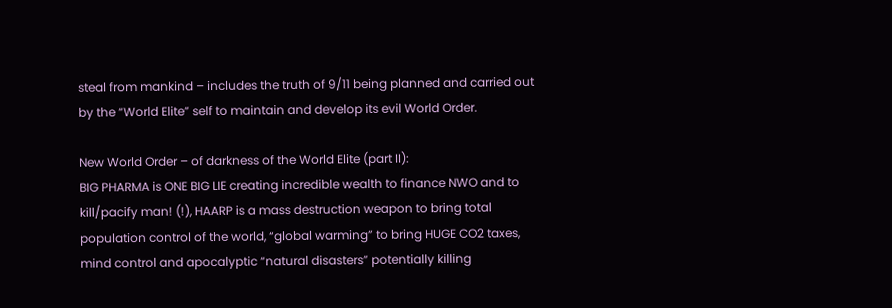steal from mankind – includes the truth of 9/11 being planned and carried out by the “World Elite” self to maintain and develop its evil World Order.

New World Order – of darkness of the World Elite (part II):
BIG PHARMA is ONE BIG LIE creating incredible wealth to finance NWO and to kill/pacify man! (!), HAARP is a mass destruction weapon to bring total population control of the world, “global warming” to bring HUGE CO2 taxes, mind control and apocalyptic “natural disasters” potentially killing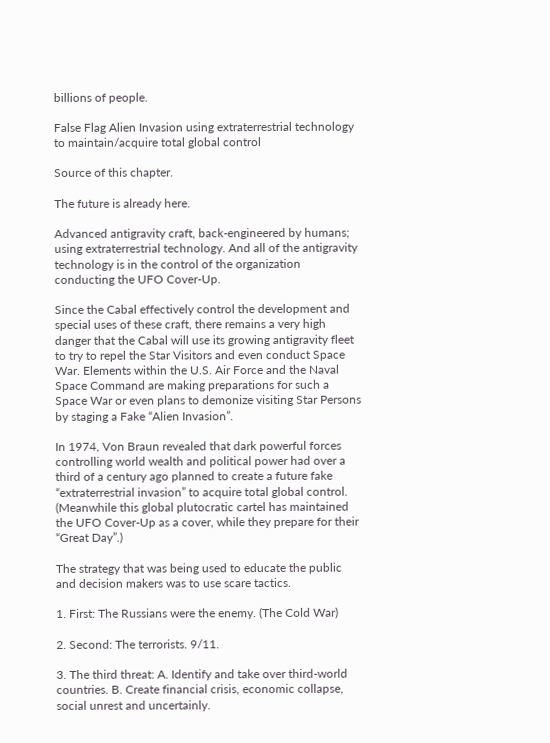billions of people.

False Flag Alien Invasion using extraterrestrial technology to maintain/acquire total global control

Source of this chapter.

The future is already here.

Advanced antigravity craft, back-engineered by humans; using extraterrestrial technology. And all of the antigravity technology is in the control of the organization conducting the UFO Cover-Up.

Since the Cabal effectively control the development and special uses of these craft, there remains a very high danger that the Cabal will use its growing antigravity fleet to try to repel the Star Visitors and even conduct Space War. Elements within the U.S. Air Force and the Naval Space Command are making preparations for such a Space War or even plans to demonize visiting Star Persons by staging a Fake “Alien Invasion”.

In 1974, Von Braun revealed that dark powerful forces controlling world wealth and political power had over a third of a century ago planned to create a future fake “extraterrestrial invasion” to acquire total global control. (Meanwhile this global plutocratic cartel has maintained the UFO Cover-Up as a cover, while they prepare for their “Great Day”.)

The strategy that was being used to educate the public and decision makers was to use scare tactics.

1. First: The Russians were the enemy. (The Cold War)

2. Second: The terrorists. 9/11.

3. The third threat: A. Identify and take over third-world countries. B. Create financial crisis, economic collapse, social unrest and uncertainly.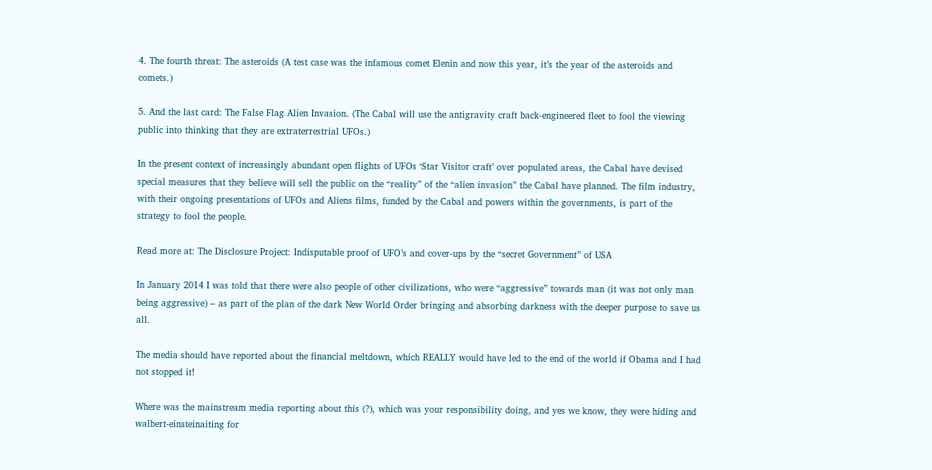4. The fourth threat: The asteroids (A test case was the infamous comet Elenin and now this year, it’s the year of the asteroids and comets.)

5. And the last card: The False Flag Alien Invasion. (The Cabal will use the antigravity craft back-engineered fleet to fool the viewing public into thinking that they are extraterrestrial UFOs.)

In the present context of increasingly abundant open flights of UFOs ‘Star Visitor craft’ over populated areas, the Cabal have devised special measures that they believe will sell the public on the “reality” of the “alien invasion” the Cabal have planned. The film industry, with their ongoing presentations of UFOs and Aliens films, funded by the Cabal and powers within the governments, is part of the strategy to fool the people.

Read more at: The Disclosure Project: Indisputable proof of UFO’s and cover-ups by the “secret Government” of USA

In January 2014 I was told that there were also people of other civilizations, who were “aggressive” towards man (it was not only man being aggressive) – as part of the plan of the dark New World Order bringing and absorbing darkness with the deeper purpose to save us all.

The media should have reported about the financial meltdown, which REALLY would have led to the end of the world if Obama and I had not stopped it!

Where was the mainstream media reporting about this (?), which was your responsibility doing, and yes we know, they were hiding and walbert-einsteinaiting for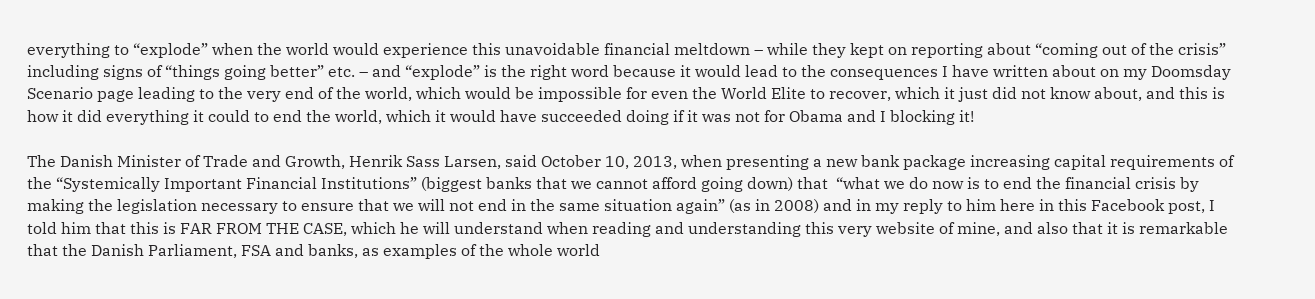everything to “explode” when the world would experience this unavoidable financial meltdown – while they kept on reporting about “coming out of the crisis” including signs of “things going better” etc. – and “explode” is the right word because it would lead to the consequences I have written about on my Doomsday Scenario page leading to the very end of the world, which would be impossible for even the World Elite to recover, which it just did not know about, and this is how it did everything it could to end the world, which it would have succeeded doing if it was not for Obama and I blocking it!

The Danish Minister of Trade and Growth, Henrik Sass Larsen, said October 10, 2013, when presenting a new bank package increasing capital requirements of the “Systemically Important Financial Institutions” (biggest banks that we cannot afford going down) that  “what we do now is to end the financial crisis by making the legislation necessary to ensure that we will not end in the same situation again” (as in 2008) and in my reply to him here in this Facebook post, I told him that this is FAR FROM THE CASE, which he will understand when reading and understanding this very website of mine, and also that it is remarkable that the Danish Parliament, FSA and banks, as examples of the whole world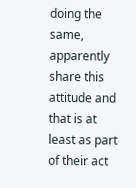doing the same, apparently share this attitude and that is at least as part of their act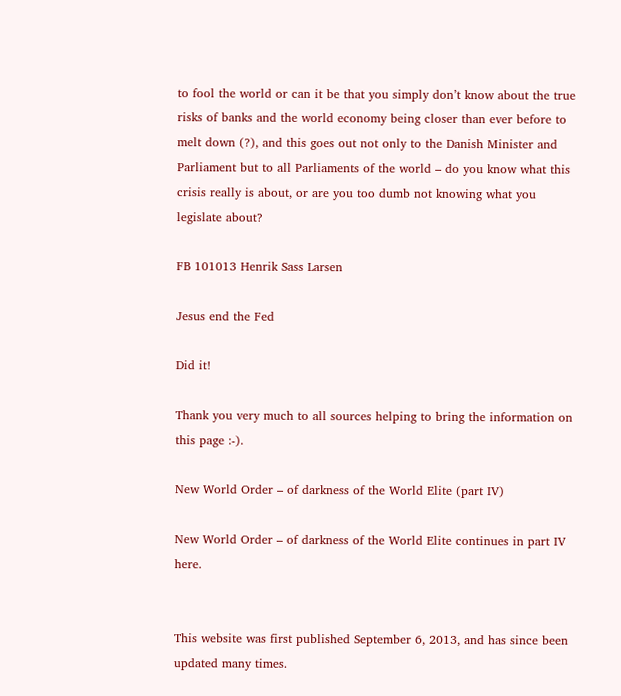to fool the world or can it be that you simply don’t know about the true risks of banks and the world economy being closer than ever before to melt down (?), and this goes out not only to the Danish Minister and Parliament but to all Parliaments of the world – do you know what this crisis really is about, or are you too dumb not knowing what you legislate about?

FB 101013 Henrik Sass Larsen

Jesus end the Fed

Did it!

Thank you very much to all sources helping to bring the information on this page :-).

New World Order – of darkness of the World Elite (part IV)

New World Order – of darkness of the World Elite continues in part IV here.


This website was first published September 6, 2013, and has since been updated many times.